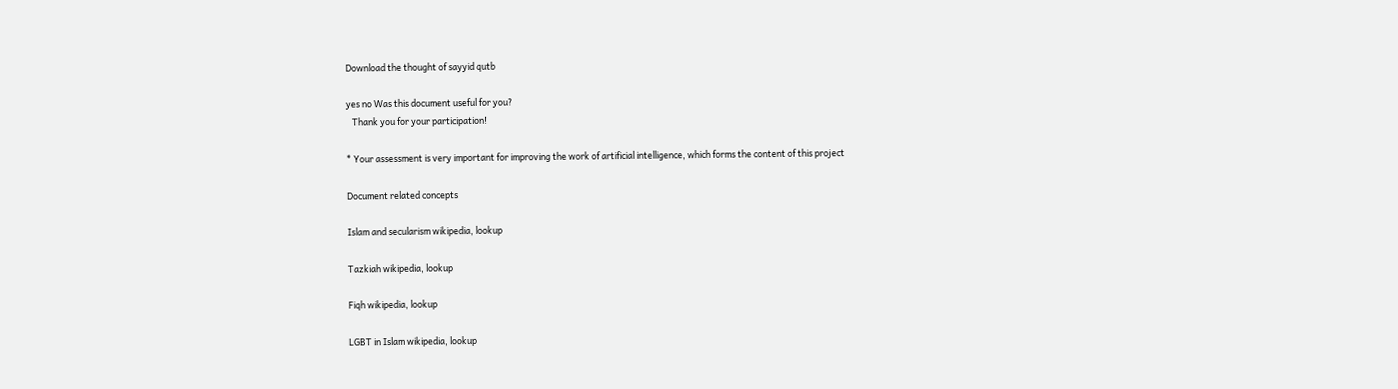Download the thought of sayyid qutb

yes no Was this document useful for you?
   Thank you for your participation!

* Your assessment is very important for improving the work of artificial intelligence, which forms the content of this project

Document related concepts

Islam and secularism wikipedia, lookup

Tazkiah wikipedia, lookup

Fiqh wikipedia, lookup

LGBT in Islam wikipedia, lookup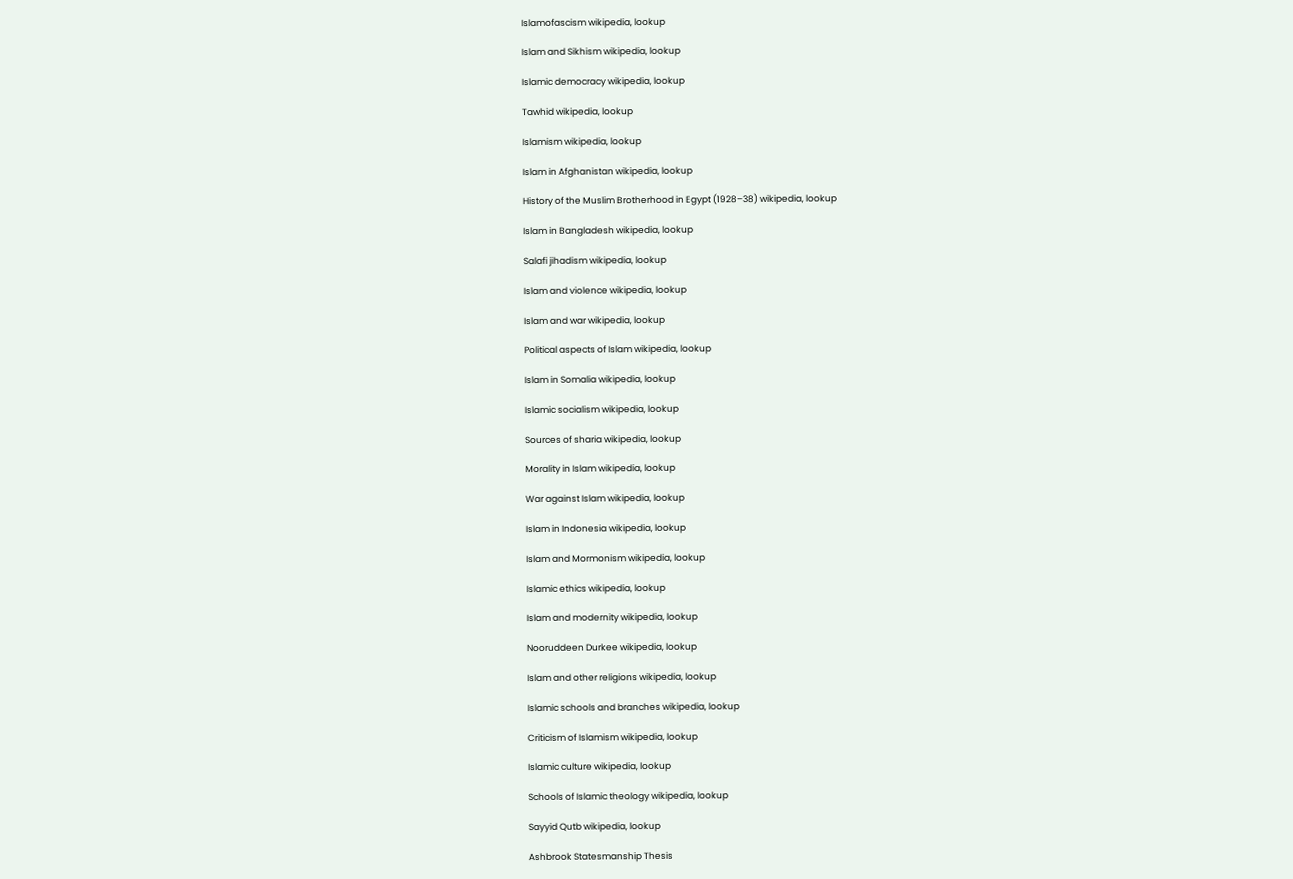Islamofascism wikipedia, lookup

Islam and Sikhism wikipedia, lookup

Islamic democracy wikipedia, lookup

Tawhid wikipedia, lookup

Islamism wikipedia, lookup

Islam in Afghanistan wikipedia, lookup

History of the Muslim Brotherhood in Egypt (1928–38) wikipedia, lookup

Islam in Bangladesh wikipedia, lookup

Salafi jihadism wikipedia, lookup

Islam and violence wikipedia, lookup

Islam and war wikipedia, lookup

Political aspects of Islam wikipedia, lookup

Islam in Somalia wikipedia, lookup

Islamic socialism wikipedia, lookup

Sources of sharia wikipedia, lookup

Morality in Islam wikipedia, lookup

War against Islam wikipedia, lookup

Islam in Indonesia wikipedia, lookup

Islam and Mormonism wikipedia, lookup

Islamic ethics wikipedia, lookup

Islam and modernity wikipedia, lookup

Nooruddeen Durkee wikipedia, lookup

Islam and other religions wikipedia, lookup

Islamic schools and branches wikipedia, lookup

Criticism of Islamism wikipedia, lookup

Islamic culture wikipedia, lookup

Schools of Islamic theology wikipedia, lookup

Sayyid Qutb wikipedia, lookup

Ashbrook Statesmanship Thesis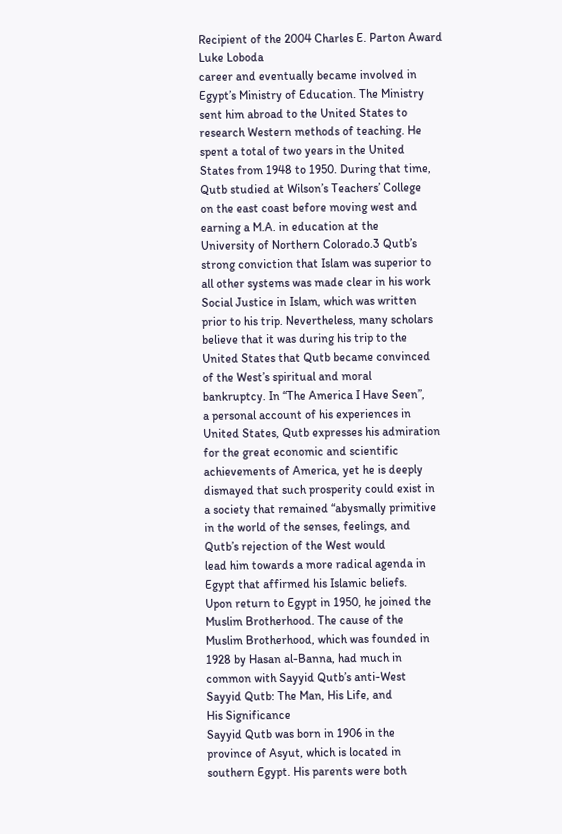Recipient of the 2004 Charles E. Parton Award
Luke Loboda
career and eventually became involved in
Egypt’s Ministry of Education. The Ministry
sent him abroad to the United States to
research Western methods of teaching. He
spent a total of two years in the United
States from 1948 to 1950. During that time,
Qutb studied at Wilson’s Teachers’ College
on the east coast before moving west and
earning a M.A. in education at the
University of Northern Colorado.3 Qutb’s
strong conviction that Islam was superior to
all other systems was made clear in his work
Social Justice in Islam, which was written
prior to his trip. Nevertheless, many scholars
believe that it was during his trip to the
United States that Qutb became convinced
of the West’s spiritual and moral
bankruptcy. In “The America I Have Seen”,
a personal account of his experiences in
United States, Qutb expresses his admiration
for the great economic and scientific
achievements of America, yet he is deeply
dismayed that such prosperity could exist in
a society that remained “abysmally primitive
in the world of the senses, feelings, and
Qutb’s rejection of the West would
lead him towards a more radical agenda in
Egypt that affirmed his Islamic beliefs.
Upon return to Egypt in 1950, he joined the
Muslim Brotherhood. The cause of the
Muslim Brotherhood, which was founded in
1928 by Hasan al-Banna, had much in
common with Sayyid Qutb’s anti-West
Sayyid Qutb: The Man, His Life, and
His Significance
Sayyid Qutb was born in 1906 in the
province of Asyut, which is located in
southern Egypt. His parents were both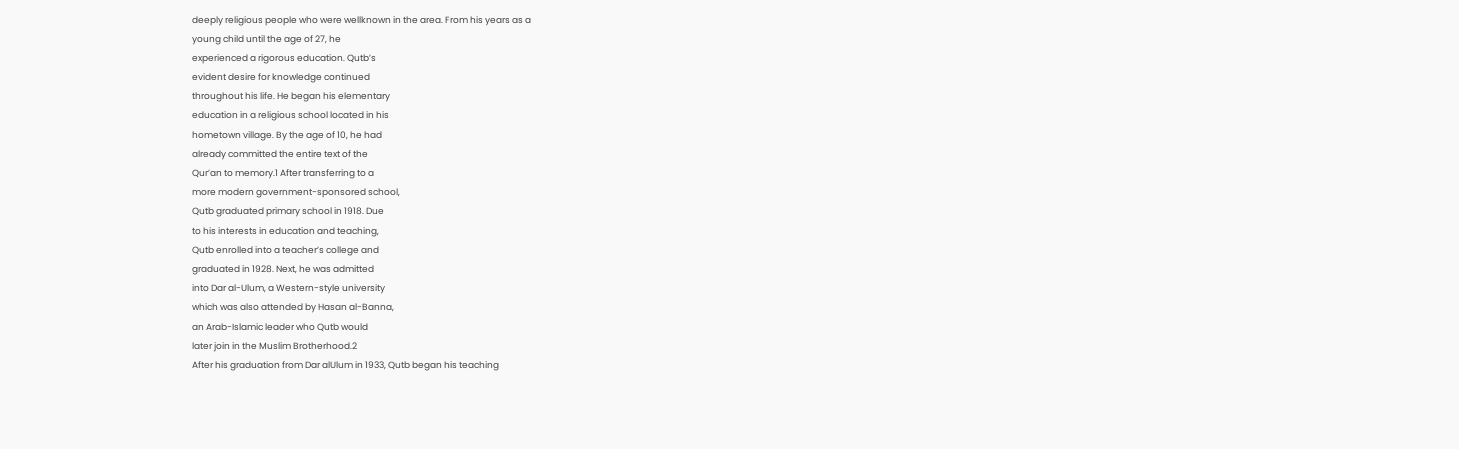deeply religious people who were wellknown in the area. From his years as a
young child until the age of 27, he
experienced a rigorous education. Qutb’s
evident desire for knowledge continued
throughout his life. He began his elementary
education in a religious school located in his
hometown village. By the age of 10, he had
already committed the entire text of the
Qur’an to memory.1 After transferring to a
more modern government-sponsored school,
Qutb graduated primary school in 1918. Due
to his interests in education and teaching,
Qutb enrolled into a teacher’s college and
graduated in 1928. Next, he was admitted
into Dar al-Ulum, a Western-style university
which was also attended by Hasan al-Banna,
an Arab-Islamic leader who Qutb would
later join in the Muslim Brotherhood.2
After his graduation from Dar alUlum in 1933, Qutb began his teaching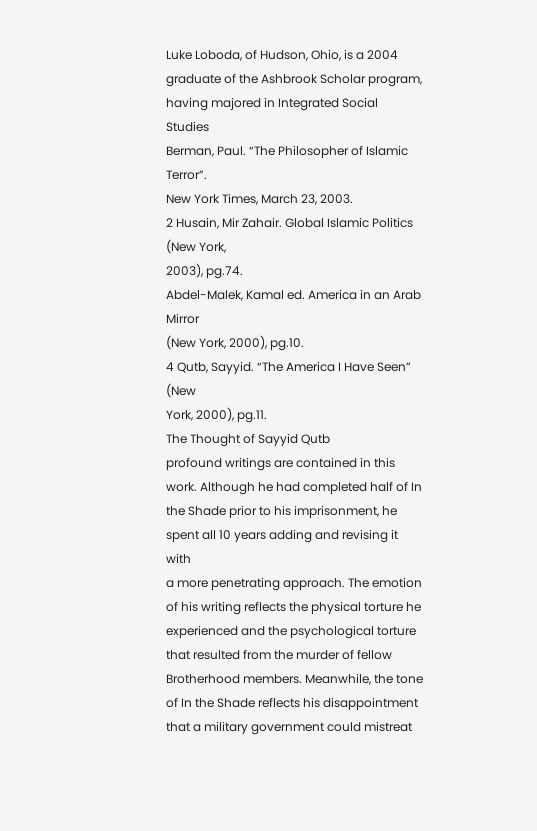Luke Loboda, of Hudson, Ohio, is a 2004
graduate of the Ashbrook Scholar program,
having majored in Integrated Social Studies
Berman, Paul. “The Philosopher of Islamic Terror”.
New York Times, March 23, 2003.
2 Husain, Mir Zahair. Global Islamic Politics (New York,
2003), pg.74.
Abdel-Malek, Kamal ed. America in an Arab Mirror
(New York, 2000), pg.10.
4 Qutb, Sayyid. “The America I Have Seen” (New
York, 2000), pg.11.
The Thought of Sayyid Qutb
profound writings are contained in this
work. Although he had completed half of In
the Shade prior to his imprisonment, he
spent all 10 years adding and revising it with
a more penetrating approach. The emotion
of his writing reflects the physical torture he
experienced and the psychological torture
that resulted from the murder of fellow
Brotherhood members. Meanwhile, the tone
of In the Shade reflects his disappointment
that a military government could mistreat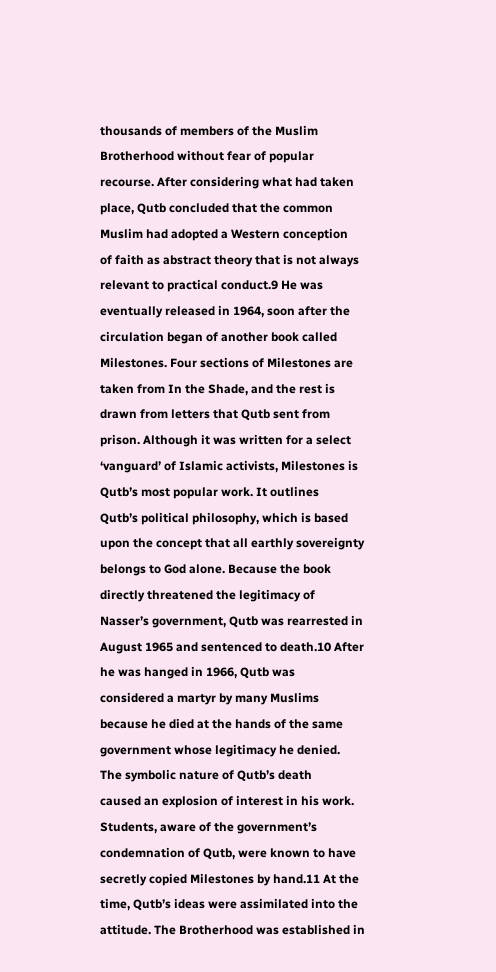thousands of members of the Muslim
Brotherhood without fear of popular
recourse. After considering what had taken
place, Qutb concluded that the common
Muslim had adopted a Western conception
of faith as abstract theory that is not always
relevant to practical conduct.9 He was
eventually released in 1964, soon after the
circulation began of another book called
Milestones. Four sections of Milestones are
taken from In the Shade, and the rest is
drawn from letters that Qutb sent from
prison. Although it was written for a select
‘vanguard’ of Islamic activists, Milestones is
Qutb’s most popular work. It outlines
Qutb’s political philosophy, which is based
upon the concept that all earthly sovereignty
belongs to God alone. Because the book
directly threatened the legitimacy of
Nasser’s government, Qutb was rearrested in
August 1965 and sentenced to death.10 After
he was hanged in 1966, Qutb was
considered a martyr by many Muslims
because he died at the hands of the same
government whose legitimacy he denied.
The symbolic nature of Qutb’s death
caused an explosion of interest in his work.
Students, aware of the government’s
condemnation of Qutb, were known to have
secretly copied Milestones by hand.11 At the
time, Qutb’s ideas were assimilated into the
attitude. The Brotherhood was established in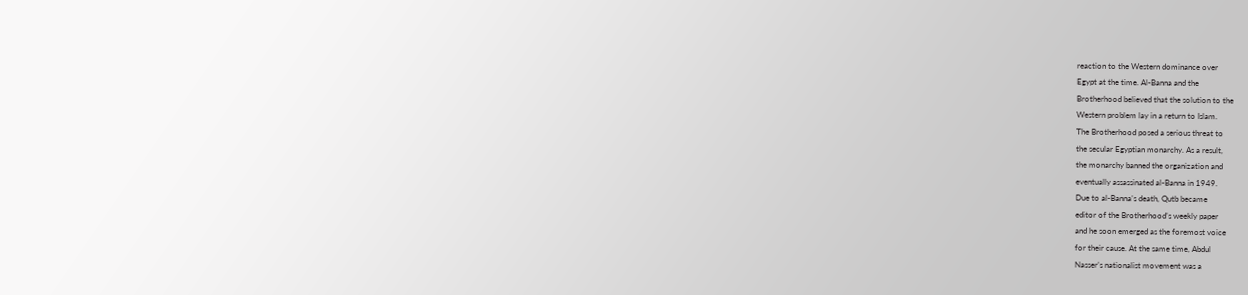reaction to the Western dominance over
Egypt at the time. Al-Banna and the
Brotherhood believed that the solution to the
Western problem lay in a return to Islam.
The Brotherhood posed a serious threat to
the secular Egyptian monarchy. As a result,
the monarchy banned the organization and
eventually assassinated al-Banna in 1949.
Due to al-Banna’s death, Qutb became
editor of the Brotherhood’s weekly paper
and he soon emerged as the foremost voice
for their cause. At the same time, Abdul
Nasser’s nationalist movement was a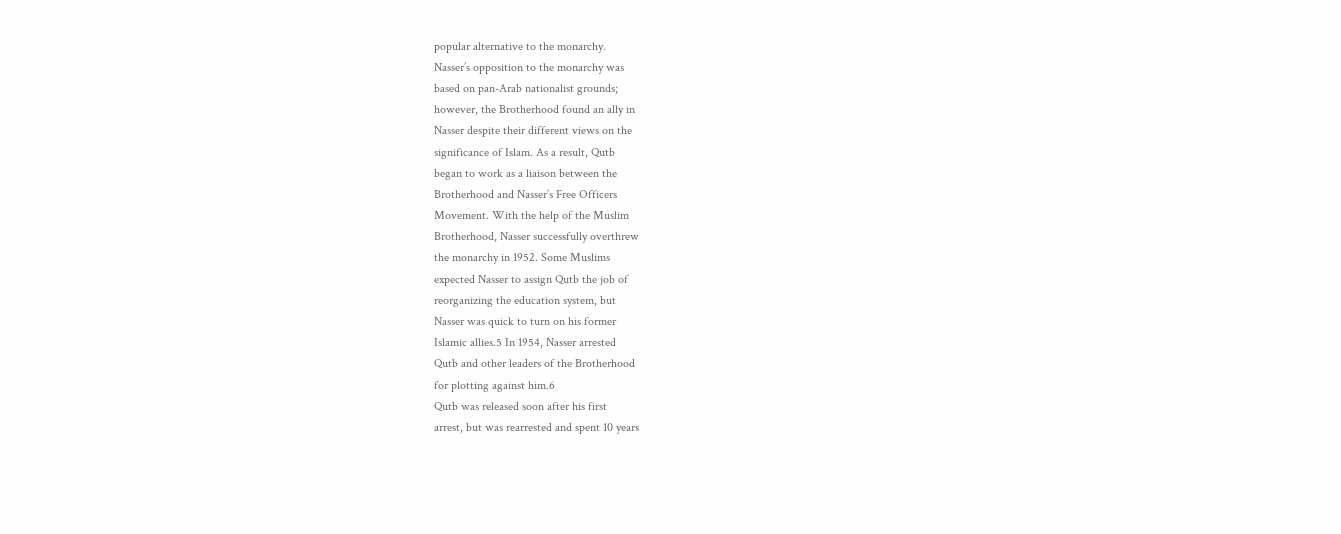popular alternative to the monarchy.
Nasser’s opposition to the monarchy was
based on pan-Arab nationalist grounds;
however, the Brotherhood found an ally in
Nasser despite their different views on the
significance of Islam. As a result, Qutb
began to work as a liaison between the
Brotherhood and Nasser’s Free Officers
Movement. With the help of the Muslim
Brotherhood, Nasser successfully overthrew
the monarchy in 1952. Some Muslims
expected Nasser to assign Qutb the job of
reorganizing the education system, but
Nasser was quick to turn on his former
Islamic allies.5 In 1954, Nasser arrested
Qutb and other leaders of the Brotherhood
for plotting against him.6
Qutb was released soon after his first
arrest, but was rearrested and spent 10 years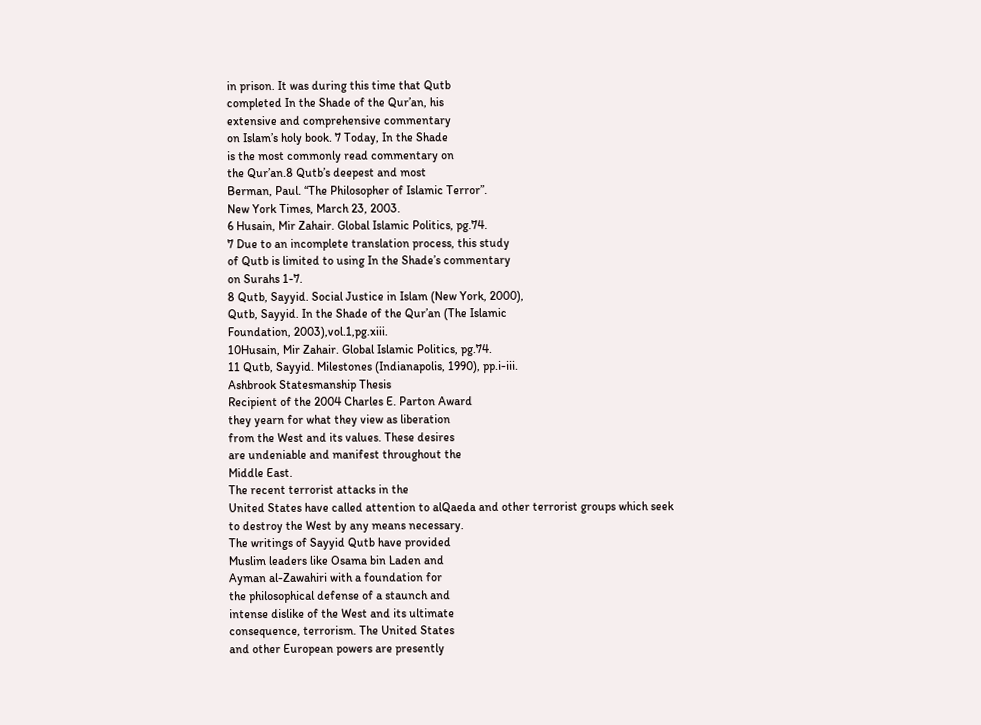in prison. It was during this time that Qutb
completed In the Shade of the Qur’an, his
extensive and comprehensive commentary
on Islam’s holy book. 7 Today, In the Shade
is the most commonly read commentary on
the Qur’an.8 Qutb’s deepest and most
Berman, Paul. “The Philosopher of Islamic Terror”.
New York Times, March 23, 2003.
6 Husain, Mir Zahair. Global Islamic Politics, pg.74.
7 Due to an incomplete translation process, this study
of Qutb is limited to using In the Shade’s commentary
on Surahs 1-7.
8 Qutb, Sayyid. Social Justice in Islam (New York, 2000),
Qutb, Sayyid. In the Shade of the Qur’an (The Islamic
Foundation, 2003),vol.1,pg.xiii.
10Husain, Mir Zahair. Global Islamic Politics, pg.74.
11 Qutb, Sayyid. Milestones (Indianapolis, 1990), pp.i-iii.
Ashbrook Statesmanship Thesis
Recipient of the 2004 Charles E. Parton Award
they yearn for what they view as liberation
from the West and its values. These desires
are undeniable and manifest throughout the
Middle East.
The recent terrorist attacks in the
United States have called attention to alQaeda and other terrorist groups which seek
to destroy the West by any means necessary.
The writings of Sayyid Qutb have provided
Muslim leaders like Osama bin Laden and
Ayman al-Zawahiri with a foundation for
the philosophical defense of a staunch and
intense dislike of the West and its ultimate
consequence, terrorism. The United States
and other European powers are presently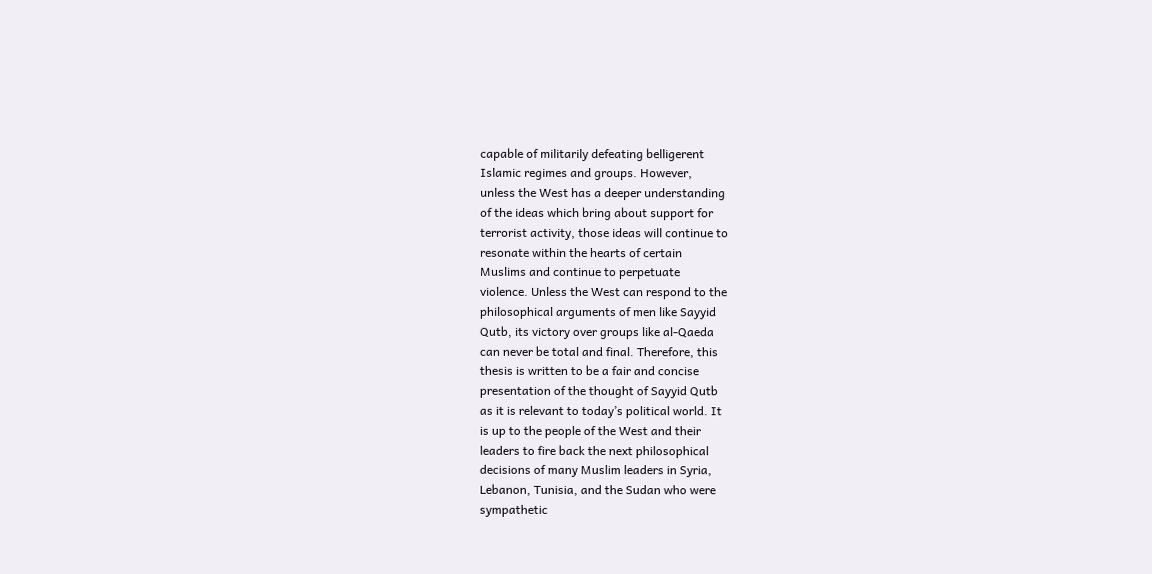capable of militarily defeating belligerent
Islamic regimes and groups. However,
unless the West has a deeper understanding
of the ideas which bring about support for
terrorist activity, those ideas will continue to
resonate within the hearts of certain
Muslims and continue to perpetuate
violence. Unless the West can respond to the
philosophical arguments of men like Sayyid
Qutb, its victory over groups like al-Qaeda
can never be total and final. Therefore, this
thesis is written to be a fair and concise
presentation of the thought of Sayyid Qutb
as it is relevant to today’s political world. It
is up to the people of the West and their
leaders to fire back the next philosophical
decisions of many Muslim leaders in Syria,
Lebanon, Tunisia, and the Sudan who were
sympathetic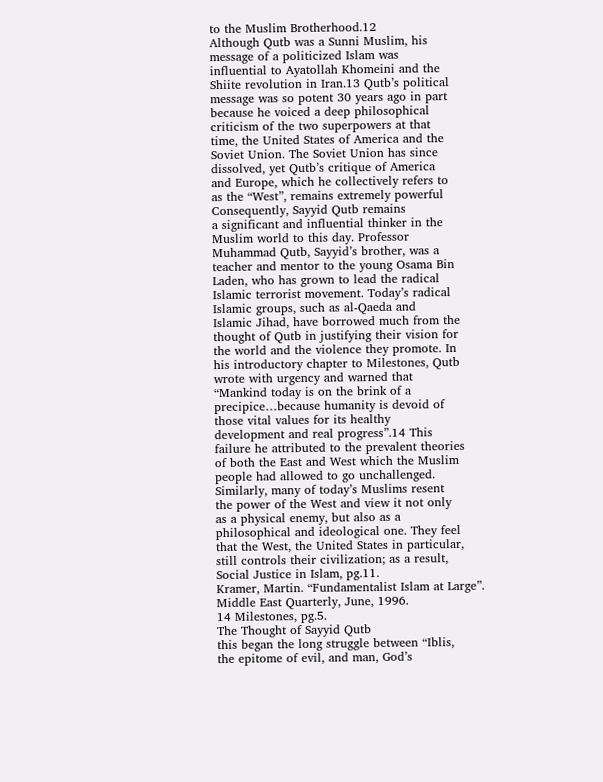to the Muslim Brotherhood.12
Although Qutb was a Sunni Muslim, his
message of a politicized Islam was
influential to Ayatollah Khomeini and the
Shiite revolution in Iran.13 Qutb’s political
message was so potent 30 years ago in part
because he voiced a deep philosophical
criticism of the two superpowers at that
time, the United States of America and the
Soviet Union. The Soviet Union has since
dissolved, yet Qutb’s critique of America
and Europe, which he collectively refers to
as the “West”, remains extremely powerful
Consequently, Sayyid Qutb remains
a significant and influential thinker in the
Muslim world to this day. Professor
Muhammad Qutb, Sayyid’s brother, was a
teacher and mentor to the young Osama Bin
Laden, who has grown to lead the radical
Islamic terrorist movement. Today’s radical
Islamic groups, such as al-Qaeda and
Islamic Jihad, have borrowed much from the
thought of Qutb in justifying their vision for
the world and the violence they promote. In
his introductory chapter to Milestones, Qutb
wrote with urgency and warned that
“Mankind today is on the brink of a
precipice…because humanity is devoid of
those vital values for its healthy
development and real progress”.14 This
failure he attributed to the prevalent theories
of both the East and West which the Muslim
people had allowed to go unchallenged.
Similarly, many of today’s Muslims resent
the power of the West and view it not only
as a physical enemy, but also as a
philosophical and ideological one. They feel
that the West, the United States in particular,
still controls their civilization; as a result,
Social Justice in Islam, pg.11.
Kramer, Martin. “Fundamentalist Islam at Large”.
Middle East Quarterly, June, 1996.
14 Milestones, pg.5.
The Thought of Sayyid Qutb
this began the long struggle between “Iblis,
the epitome of evil, and man, God’s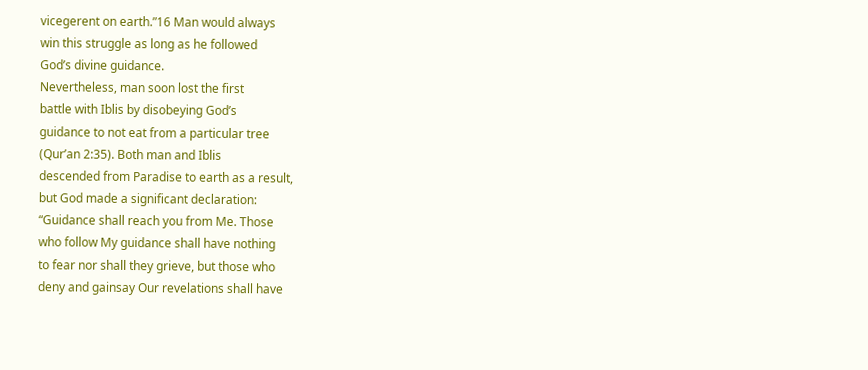vicegerent on earth.”16 Man would always
win this struggle as long as he followed
God’s divine guidance.
Nevertheless, man soon lost the first
battle with Iblis by disobeying God’s
guidance to not eat from a particular tree
(Qur’an 2:35). Both man and Iblis
descended from Paradise to earth as a result,
but God made a significant declaration:
“Guidance shall reach you from Me. Those
who follow My guidance shall have nothing
to fear nor shall they grieve, but those who
deny and gainsay Our revelations shall have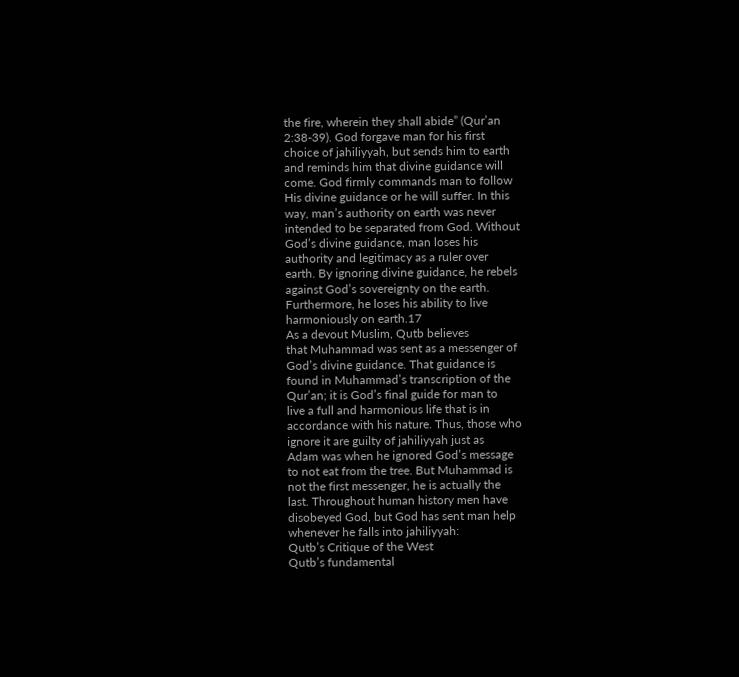the fire, wherein they shall abide” (Qur’an
2:38-39). God forgave man for his first
choice of jahiliyyah, but sends him to earth
and reminds him that divine guidance will
come. God firmly commands man to follow
His divine guidance or he will suffer. In this
way, man’s authority on earth was never
intended to be separated from God. Without
God’s divine guidance, man loses his
authority and legitimacy as a ruler over
earth. By ignoring divine guidance, he rebels
against God’s sovereignty on the earth.
Furthermore, he loses his ability to live
harmoniously on earth.17
As a devout Muslim, Qutb believes
that Muhammad was sent as a messenger of
God’s divine guidance. That guidance is
found in Muhammad’s transcription of the
Qur’an; it is God’s final guide for man to
live a full and harmonious life that is in
accordance with his nature. Thus, those who
ignore it are guilty of jahiliyyah just as
Adam was when he ignored God’s message
to not eat from the tree. But Muhammad is
not the first messenger, he is actually the
last. Throughout human history men have
disobeyed God, but God has sent man help
whenever he falls into jahiliyyah:
Qutb’s Critique of the West
Qutb’s fundamental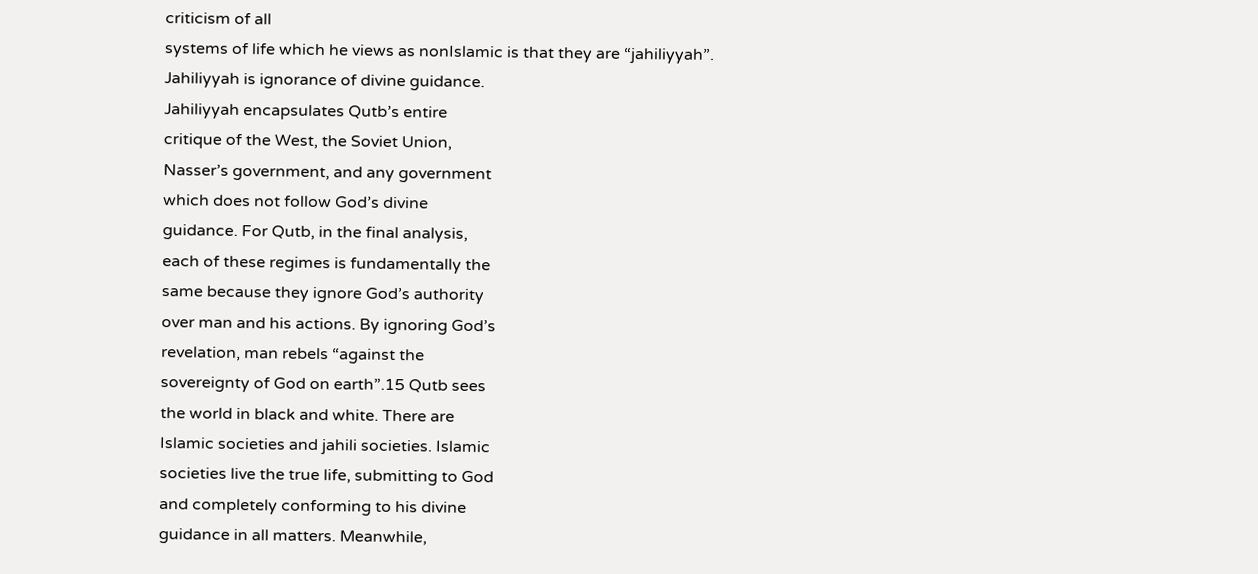criticism of all
systems of life which he views as nonIslamic is that they are “jahiliyyah”.
Jahiliyyah is ignorance of divine guidance.
Jahiliyyah encapsulates Qutb’s entire
critique of the West, the Soviet Union,
Nasser’s government, and any government
which does not follow God’s divine
guidance. For Qutb, in the final analysis,
each of these regimes is fundamentally the
same because they ignore God’s authority
over man and his actions. By ignoring God’s
revelation, man rebels “against the
sovereignty of God on earth”.15 Qutb sees
the world in black and white. There are
Islamic societies and jahili societies. Islamic
societies live the true life, submitting to God
and completely conforming to his divine
guidance in all matters. Meanwhile,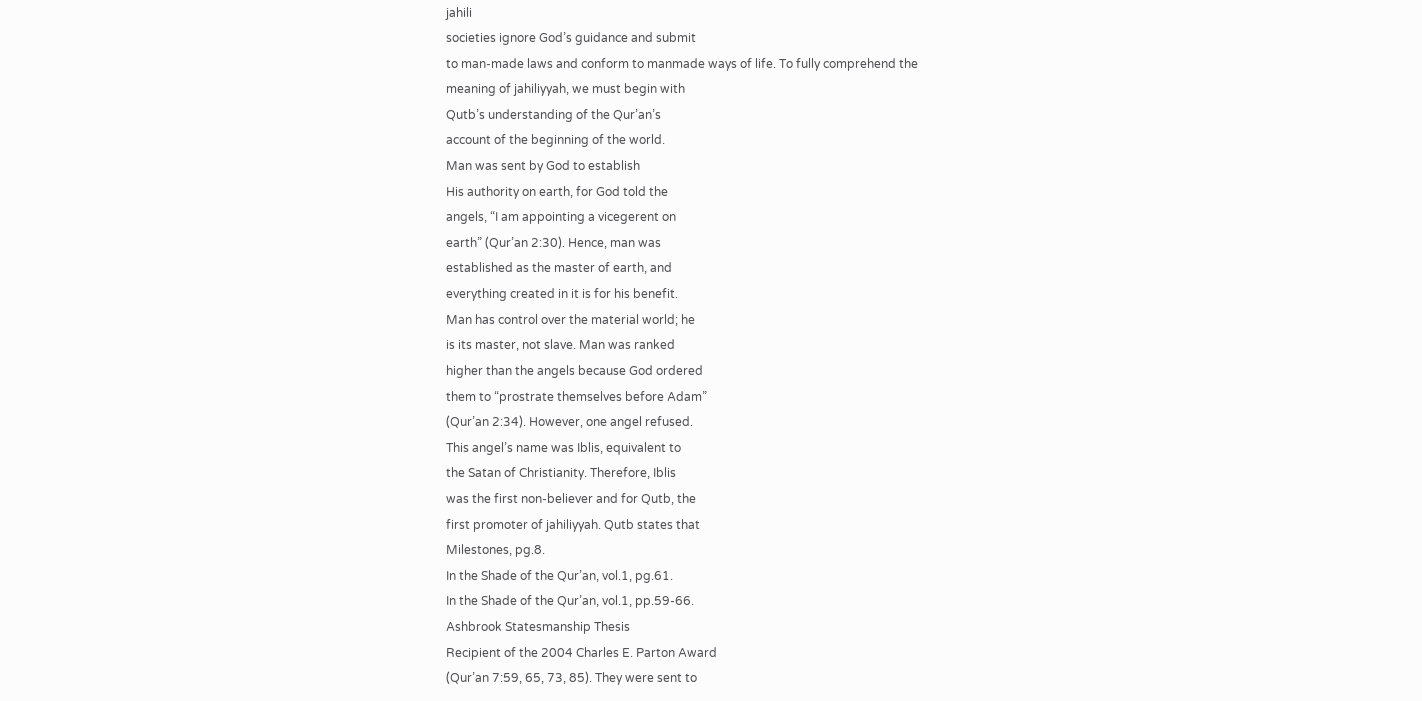jahili
societies ignore God’s guidance and submit
to man-made laws and conform to manmade ways of life. To fully comprehend the
meaning of jahiliyyah, we must begin with
Qutb’s understanding of the Qur’an’s
account of the beginning of the world.
Man was sent by God to establish
His authority on earth, for God told the
angels, “I am appointing a vicegerent on
earth” (Qur’an 2:30). Hence, man was
established as the master of earth, and
everything created in it is for his benefit.
Man has control over the material world; he
is its master, not slave. Man was ranked
higher than the angels because God ordered
them to “prostrate themselves before Adam”
(Qur’an 2:34). However, one angel refused.
This angel’s name was Iblis, equivalent to
the Satan of Christianity. Therefore, Iblis
was the first non-believer and for Qutb, the
first promoter of jahiliyyah. Qutb states that
Milestones, pg.8.
In the Shade of the Qur’an, vol.1, pg.61.
In the Shade of the Qur’an, vol.1, pp.59-66.
Ashbrook Statesmanship Thesis
Recipient of the 2004 Charles E. Parton Award
(Qur’an 7:59, 65, 73, 85). They were sent to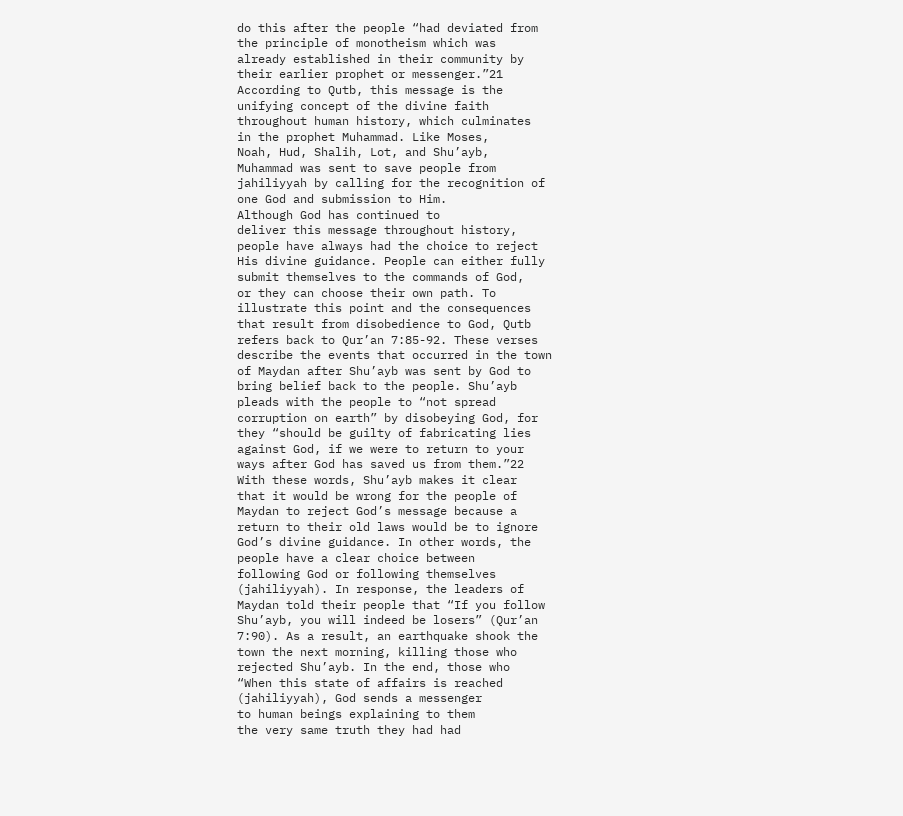do this after the people “had deviated from
the principle of monotheism which was
already established in their community by
their earlier prophet or messenger.”21
According to Qutb, this message is the
unifying concept of the divine faith
throughout human history, which culminates
in the prophet Muhammad. Like Moses,
Noah, Hud, Shalih, Lot, and Shu’ayb,
Muhammad was sent to save people from
jahiliyyah by calling for the recognition of
one God and submission to Him.
Although God has continued to
deliver this message throughout history,
people have always had the choice to reject
His divine guidance. People can either fully
submit themselves to the commands of God,
or they can choose their own path. To
illustrate this point and the consequences
that result from disobedience to God, Qutb
refers back to Qur’an 7:85-92. These verses
describe the events that occurred in the town
of Maydan after Shu’ayb was sent by God to
bring belief back to the people. Shu’ayb
pleads with the people to “not spread
corruption on earth” by disobeying God, for
they “should be guilty of fabricating lies
against God, if we were to return to your
ways after God has saved us from them.”22
With these words, Shu’ayb makes it clear
that it would be wrong for the people of
Maydan to reject God’s message because a
return to their old laws would be to ignore
God’s divine guidance. In other words, the
people have a clear choice between
following God or following themselves
(jahiliyyah). In response, the leaders of
Maydan told their people that “If you follow
Shu’ayb, you will indeed be losers” (Qur’an
7:90). As a result, an earthquake shook the
town the next morning, killing those who
rejected Shu’ayb. In the end, those who
“When this state of affairs is reached
(jahiliyyah), God sends a messenger
to human beings explaining to them
the very same truth they had had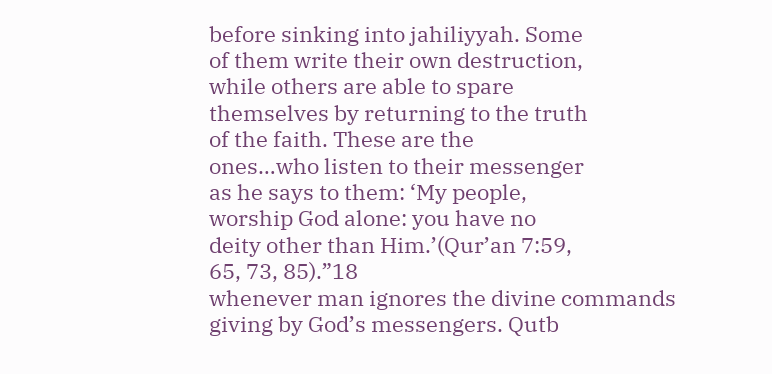before sinking into jahiliyyah. Some
of them write their own destruction,
while others are able to spare
themselves by returning to the truth
of the faith. These are the
ones…who listen to their messenger
as he says to them: ‘My people,
worship God alone: you have no
deity other than Him.’(Qur’an 7:59,
65, 73, 85).”18
whenever man ignores the divine commands
giving by God’s messengers. Qutb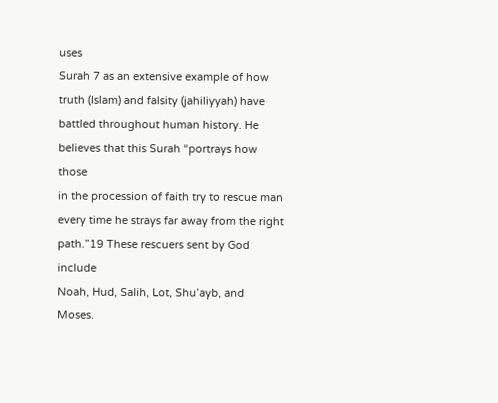uses
Surah 7 as an extensive example of how
truth (Islam) and falsity (jahiliyyah) have
battled throughout human history. He
believes that this Surah “portrays how those
in the procession of faith try to rescue man
every time he strays far away from the right
path.”19 These rescuers sent by God include
Noah, Hud, Salih, Lot, Shu’ayb, and Moses.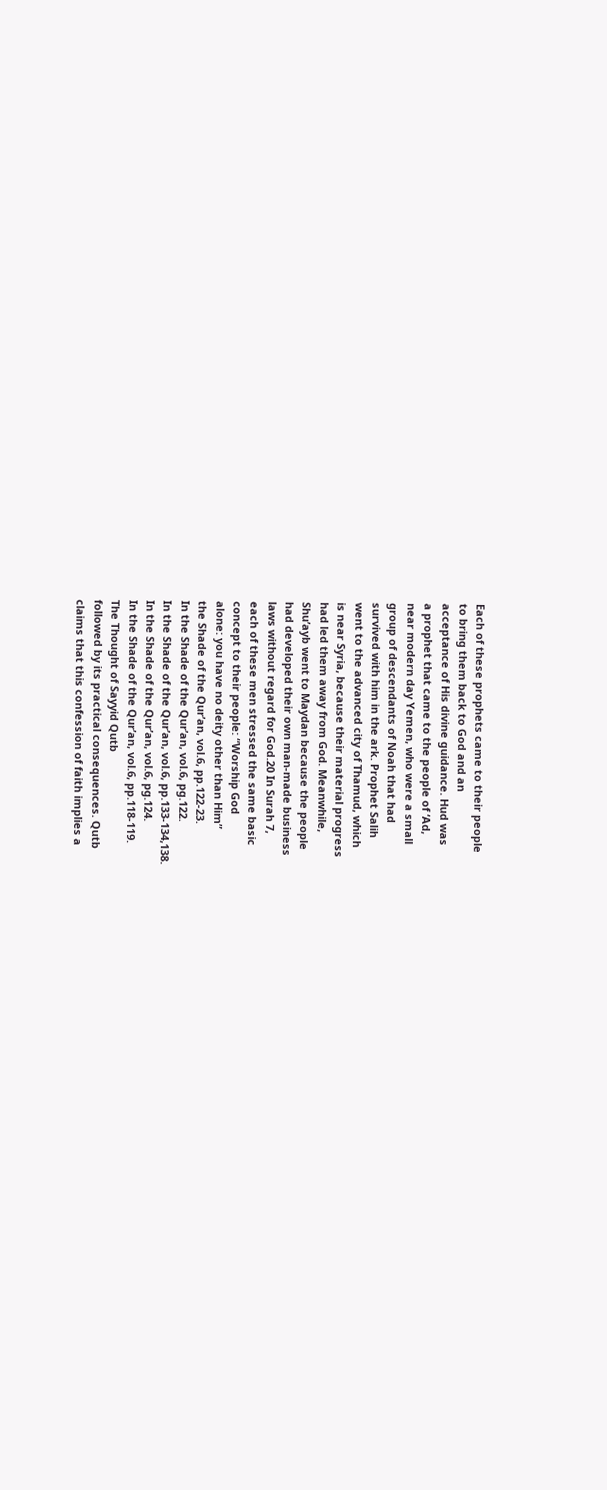Each of these prophets came to their people
to bring them back to God and an
acceptance of His divine guidance. Hud was
a prophet that came to the people of ‘Ad,
near modern day Yemen, who were a small
group of descendants of Noah that had
survived with him in the ark. Prophet Salih
went to the advanced city of Thamud, which
is near Syria, because their material progress
had led them away from God. Meanwhile,
Shu’ayb went to Maydan because the people
had developed their own man-made business
laws without regard for God.20 In Surah 7,
each of these men stressed the same basic
concept to their people: “Worship God
alone: you have no deity other than Him”
the Shade of the Qur’an, vol.6, pp.122-23.
In the Shade of the Qur’an, vol.6, pg.122.
In the Shade of the Qur’an, vol.6, pp.133-134,138.
In the Shade of the Qur’an, vol.6, pg.124.
In the Shade of the Qur’an, vol.6, pp.118-119.
The Thought of Sayyid Qutb
followed by its practical consequences. Qutb
claims that this confession of faith implies a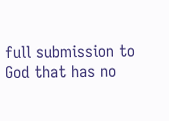full submission to God that has no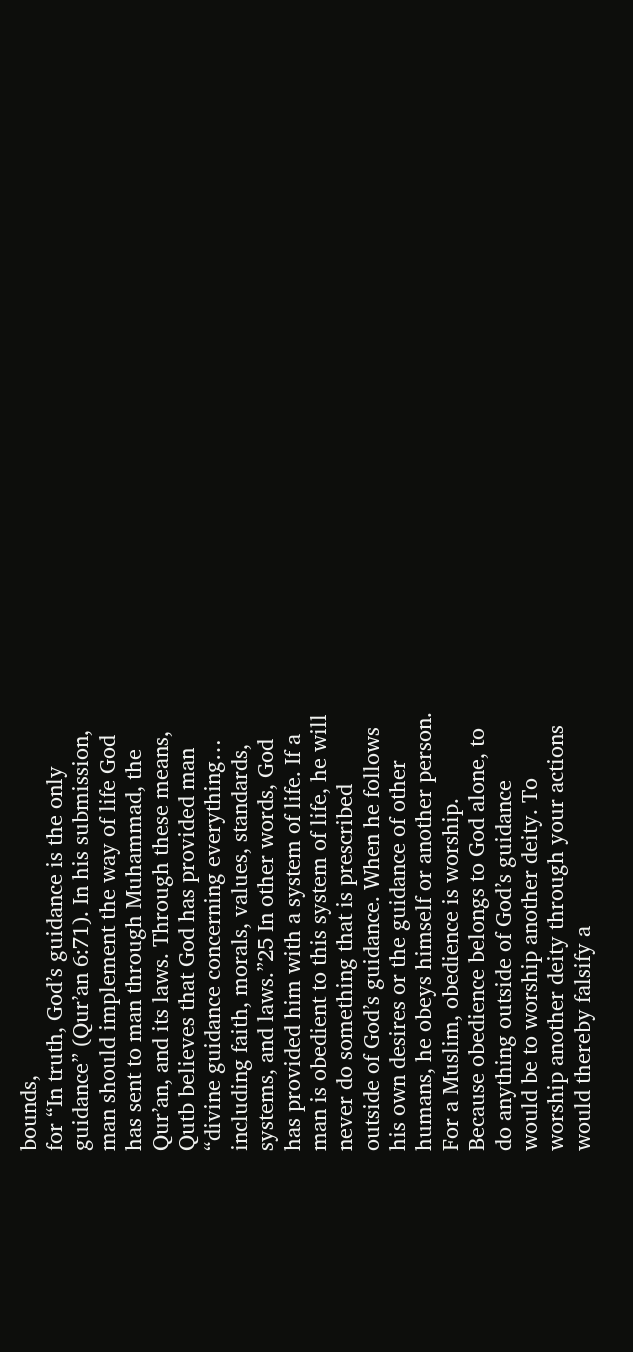bounds,
for “In truth, God’s guidance is the only
guidance” (Qur’an 6:71). In his submission,
man should implement the way of life God
has sent to man through Muhammad, the
Qur’an, and its laws. Through these means,
Qutb believes that God has provided man
“divine guidance concerning everything…
including faith, morals, values, standards,
systems, and laws.”25 In other words, God
has provided him with a system of life. If a
man is obedient to this system of life, he will
never do something that is prescribed
outside of God’s guidance. When he follows
his own desires or the guidance of other
humans, he obeys himself or another person.
For a Muslim, obedience is worship.
Because obedience belongs to God alone, to
do anything outside of God’s guidance
would be to worship another deity. To
worship another deity through your actions
would thereby falsify a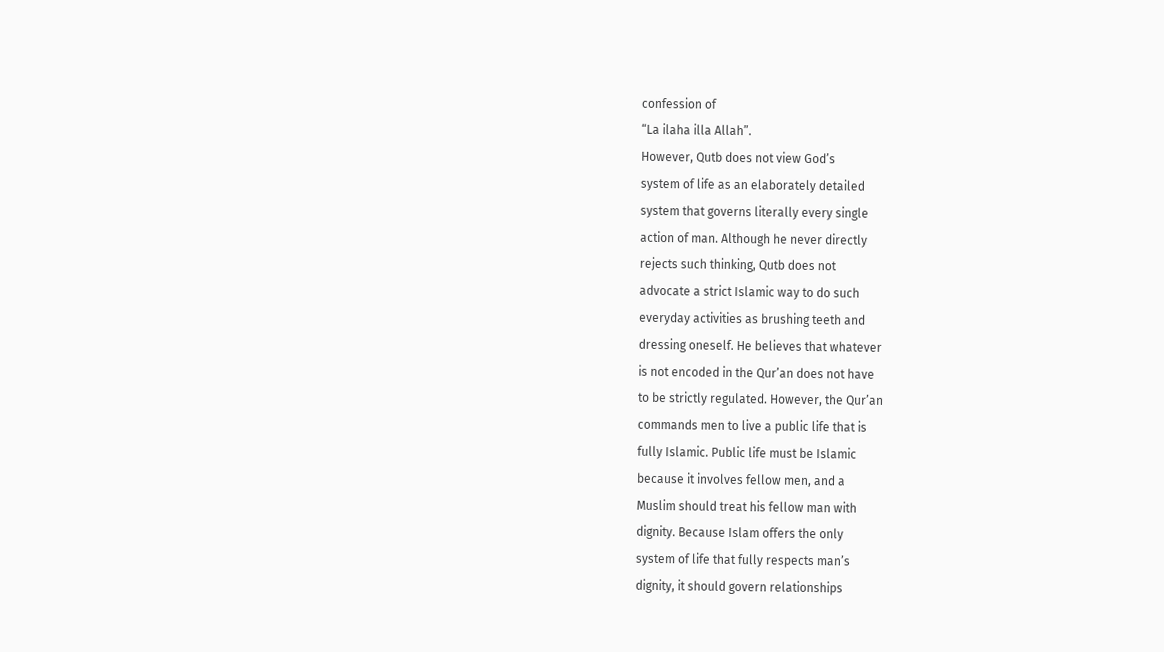confession of
“La ilaha illa Allah”.
However, Qutb does not view God’s
system of life as an elaborately detailed
system that governs literally every single
action of man. Although he never directly
rejects such thinking, Qutb does not
advocate a strict Islamic way to do such
everyday activities as brushing teeth and
dressing oneself. He believes that whatever
is not encoded in the Qur’an does not have
to be strictly regulated. However, the Qur’an
commands men to live a public life that is
fully Islamic. Public life must be Islamic
because it involves fellow men, and a
Muslim should treat his fellow man with
dignity. Because Islam offers the only
system of life that fully respects man’s
dignity, it should govern relationships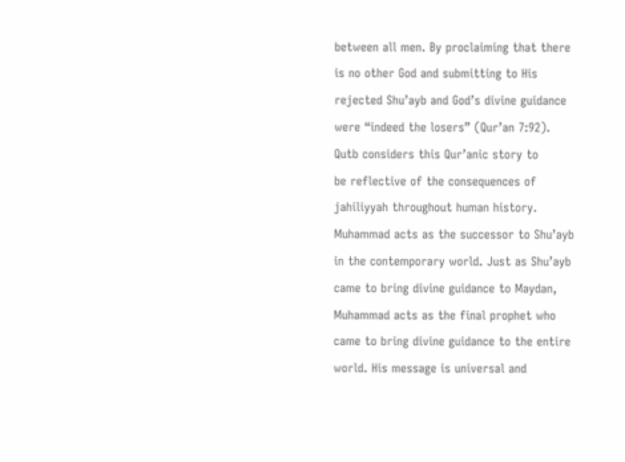between all men. By proclaiming that there
is no other God and submitting to His
rejected Shu’ayb and God’s divine guidance
were “indeed the losers” (Qur’an 7:92).
Qutb considers this Qur’anic story to
be reflective of the consequences of
jahiliyyah throughout human history.
Muhammad acts as the successor to Shu’ayb
in the contemporary world. Just as Shu’ayb
came to bring divine guidance to Maydan,
Muhammad acts as the final prophet who
came to bring divine guidance to the entire
world. His message is universal and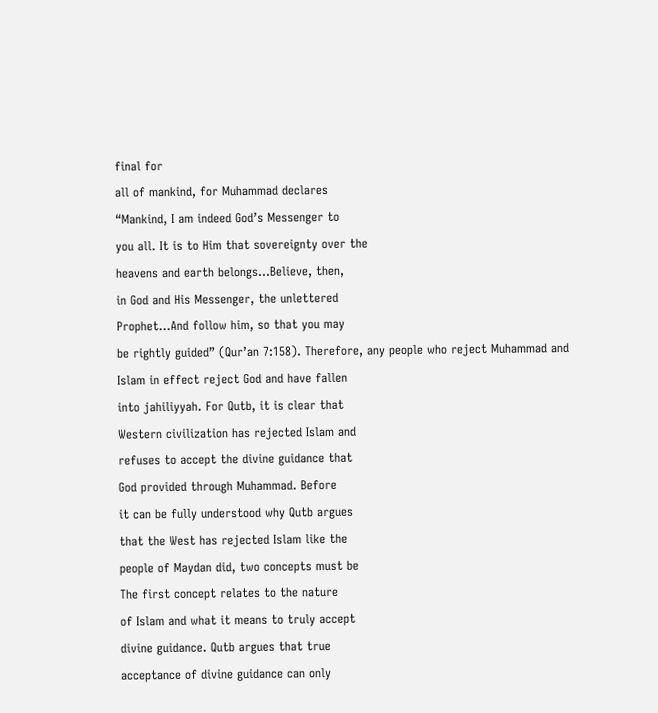final for
all of mankind, for Muhammad declares
“Mankind, I am indeed God’s Messenger to
you all. It is to Him that sovereignty over the
heavens and earth belongs…Believe, then,
in God and His Messenger, the unlettered
Prophet…And follow him, so that you may
be rightly guided” (Qur’an 7:158). Therefore, any people who reject Muhammad and
Islam in effect reject God and have fallen
into jahiliyyah. For Qutb, it is clear that
Western civilization has rejected Islam and
refuses to accept the divine guidance that
God provided through Muhammad. Before
it can be fully understood why Qutb argues
that the West has rejected Islam like the
people of Maydan did, two concepts must be
The first concept relates to the nature
of Islam and what it means to truly accept
divine guidance. Qutb argues that true
acceptance of divine guidance can only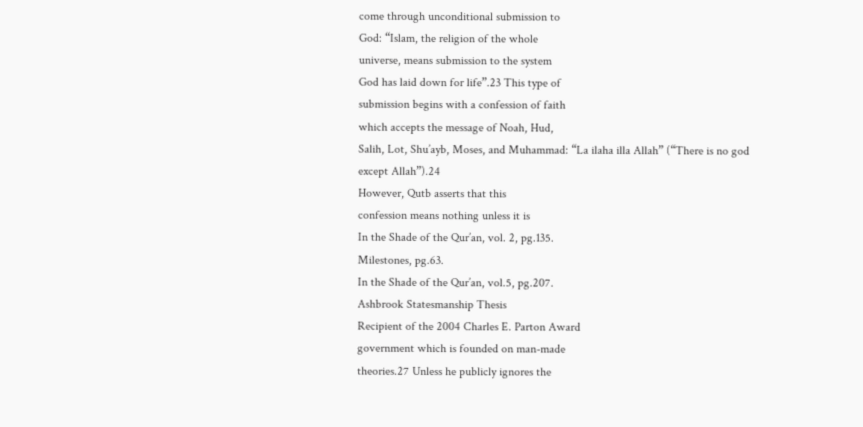come through unconditional submission to
God: “Islam, the religion of the whole
universe, means submission to the system
God has laid down for life”.23 This type of
submission begins with a confession of faith
which accepts the message of Noah, Hud,
Salih, Lot, Shu’ayb, Moses, and Muhammad: “La ilaha illa Allah” (“There is no god
except Allah”).24
However, Qutb asserts that this
confession means nothing unless it is
In the Shade of the Qur’an, vol. 2, pg.135.
Milestones, pg.63.
In the Shade of the Qur’an, vol.5, pg.207.
Ashbrook Statesmanship Thesis
Recipient of the 2004 Charles E. Parton Award
government which is founded on man-made
theories.27 Unless he publicly ignores the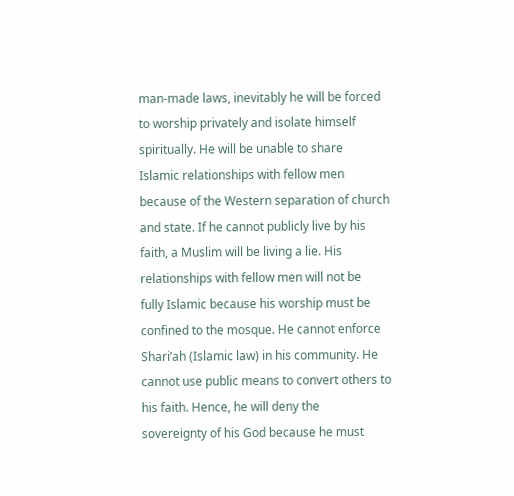man-made laws, inevitably he will be forced
to worship privately and isolate himself
spiritually. He will be unable to share
Islamic relationships with fellow men
because of the Western separation of church
and state. If he cannot publicly live by his
faith, a Muslim will be living a lie. His
relationships with fellow men will not be
fully Islamic because his worship must be
confined to the mosque. He cannot enforce
Shari’ah (Islamic law) in his community. He
cannot use public means to convert others to
his faith. Hence, he will deny the
sovereignty of his God because he must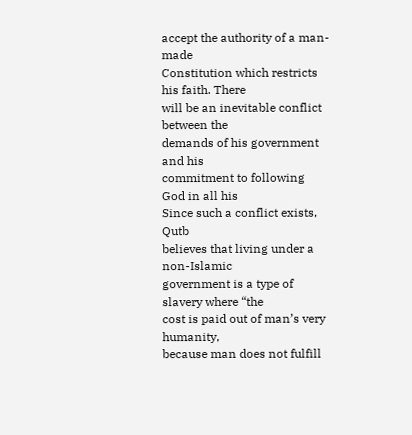accept the authority of a man-made
Constitution which restricts his faith. There
will be an inevitable conflict between the
demands of his government and his
commitment to following God in all his
Since such a conflict exists, Qutb
believes that living under a non-Islamic
government is a type of slavery where “the
cost is paid out of man’s very humanity,
because man does not fulfill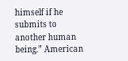himself if he
submits to another human being.” American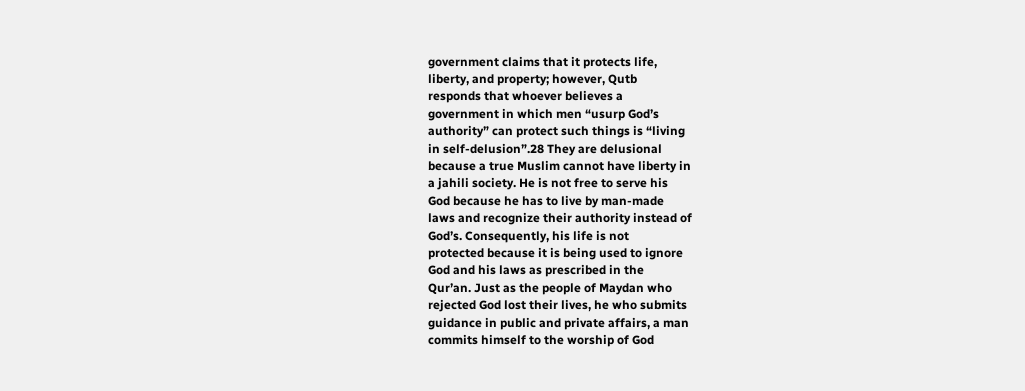government claims that it protects life,
liberty, and property; however, Qutb
responds that whoever believes a
government in which men “usurp God’s
authority” can protect such things is “living
in self-delusion”.28 They are delusional
because a true Muslim cannot have liberty in
a jahili society. He is not free to serve his
God because he has to live by man-made
laws and recognize their authority instead of
God’s. Consequently, his life is not
protected because it is being used to ignore
God and his laws as prescribed in the
Qur’an. Just as the people of Maydan who
rejected God lost their lives, he who submits
guidance in public and private affairs, a man
commits himself to the worship of God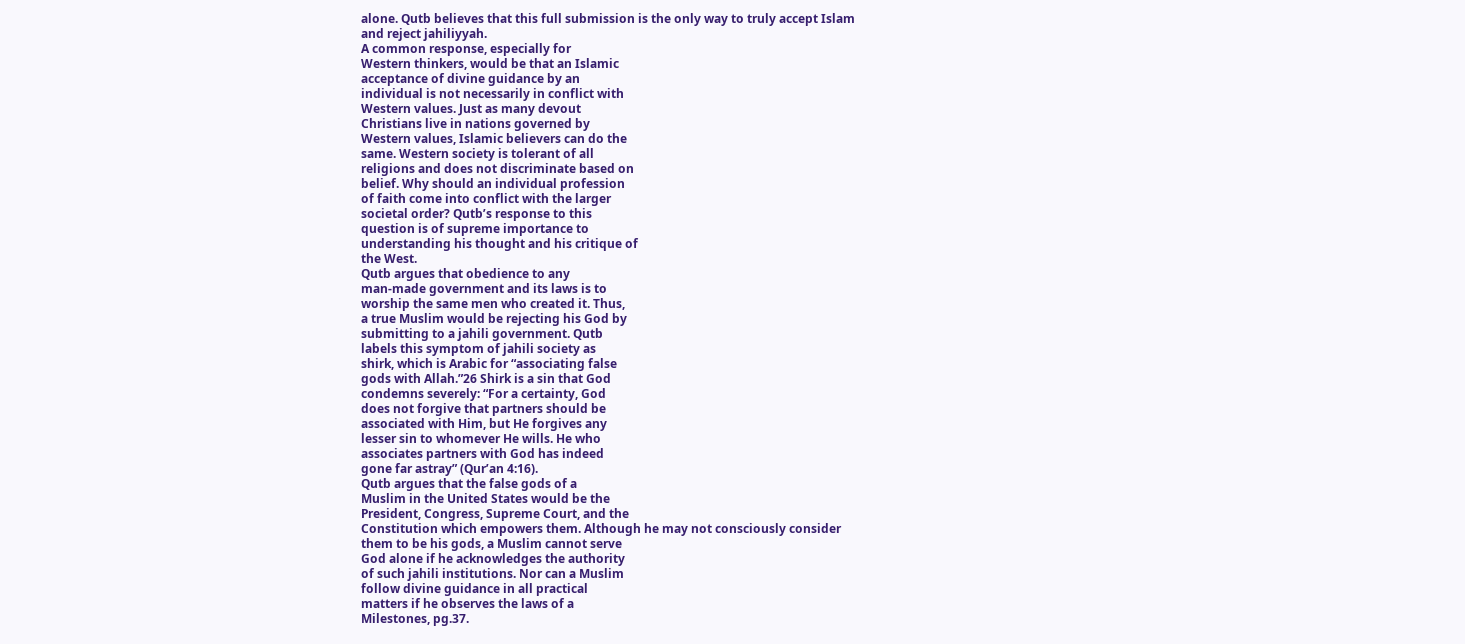alone. Qutb believes that this full submission is the only way to truly accept Islam
and reject jahiliyyah.
A common response, especially for
Western thinkers, would be that an Islamic
acceptance of divine guidance by an
individual is not necessarily in conflict with
Western values. Just as many devout
Christians live in nations governed by
Western values, Islamic believers can do the
same. Western society is tolerant of all
religions and does not discriminate based on
belief. Why should an individual profession
of faith come into conflict with the larger
societal order? Qutb’s response to this
question is of supreme importance to
understanding his thought and his critique of
the West.
Qutb argues that obedience to any
man-made government and its laws is to
worship the same men who created it. Thus,
a true Muslim would be rejecting his God by
submitting to a jahili government. Qutb
labels this symptom of jahili society as
shirk, which is Arabic for “associating false
gods with Allah.”26 Shirk is a sin that God
condemns severely: “For a certainty, God
does not forgive that partners should be
associated with Him, but He forgives any
lesser sin to whomever He wills. He who
associates partners with God has indeed
gone far astray” (Qur’an 4:16).
Qutb argues that the false gods of a
Muslim in the United States would be the
President, Congress, Supreme Court, and the
Constitution which empowers them. Although he may not consciously consider
them to be his gods, a Muslim cannot serve
God alone if he acknowledges the authority
of such jahili institutions. Nor can a Muslim
follow divine guidance in all practical
matters if he observes the laws of a
Milestones, pg.37.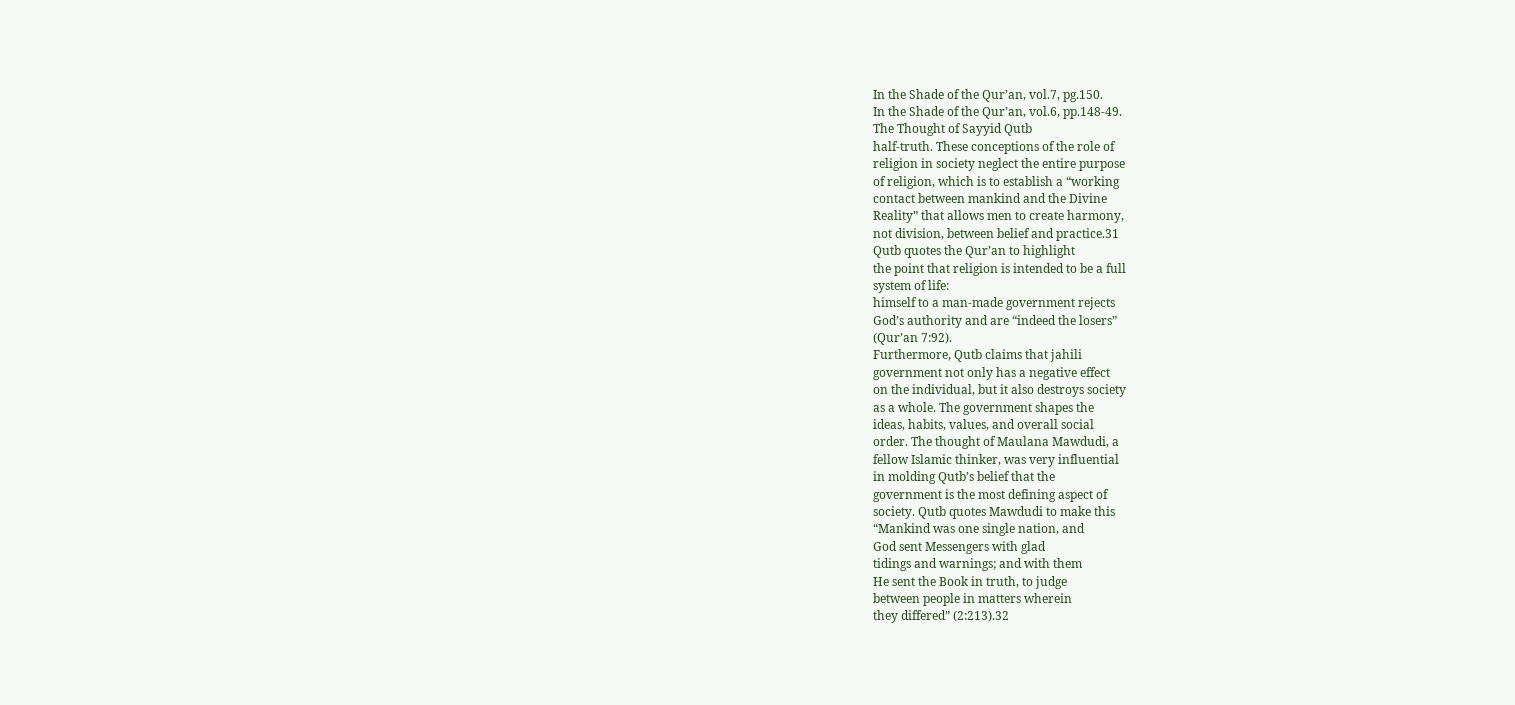In the Shade of the Qur’an, vol.7, pg.150.
In the Shade of the Qur’an, vol.6, pp.148-49.
The Thought of Sayyid Qutb
half-truth. These conceptions of the role of
religion in society neglect the entire purpose
of religion, which is to establish a “working
contact between mankind and the Divine
Reality” that allows men to create harmony,
not division, between belief and practice.31
Qutb quotes the Qur’an to highlight
the point that religion is intended to be a full
system of life:
himself to a man-made government rejects
God’s authority and are “indeed the losers”
(Qur’an 7:92).
Furthermore, Qutb claims that jahili
government not only has a negative effect
on the individual, but it also destroys society
as a whole. The government shapes the
ideas, habits, values, and overall social
order. The thought of Maulana Mawdudi, a
fellow Islamic thinker, was very influential
in molding Qutb’s belief that the
government is the most defining aspect of
society. Qutb quotes Mawdudi to make this
“Mankind was one single nation, and
God sent Messengers with glad
tidings and warnings; and with them
He sent the Book in truth, to judge
between people in matters wherein
they differed” (2:213).32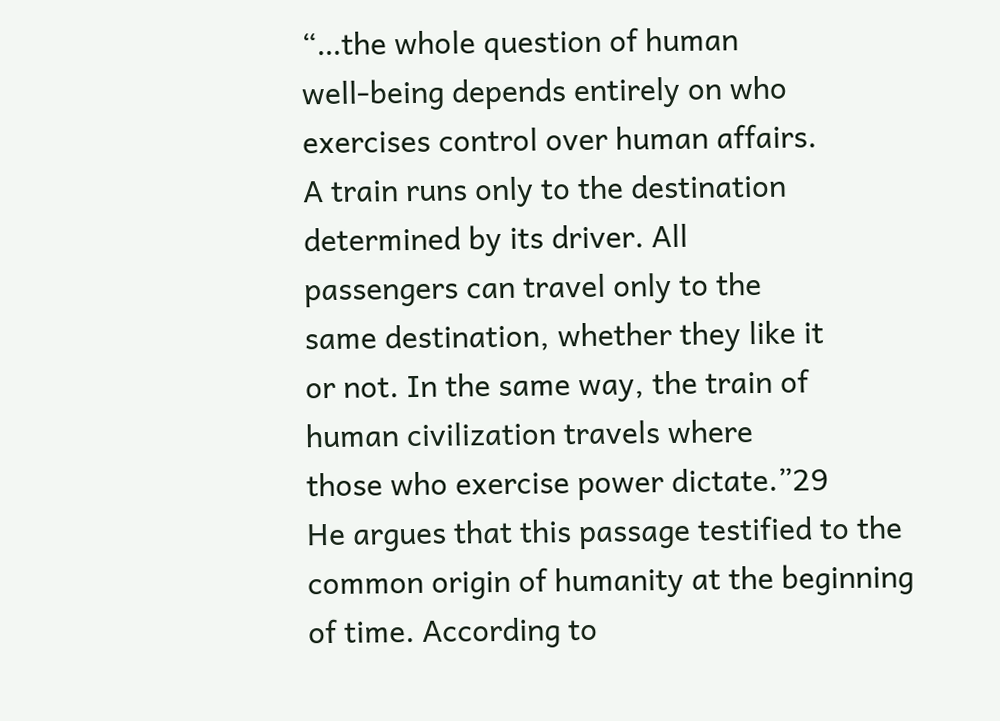“…the whole question of human
well-being depends entirely on who
exercises control over human affairs.
A train runs only to the destination
determined by its driver. All
passengers can travel only to the
same destination, whether they like it
or not. In the same way, the train of
human civilization travels where
those who exercise power dictate.”29
He argues that this passage testified to the
common origin of humanity at the beginning
of time. According to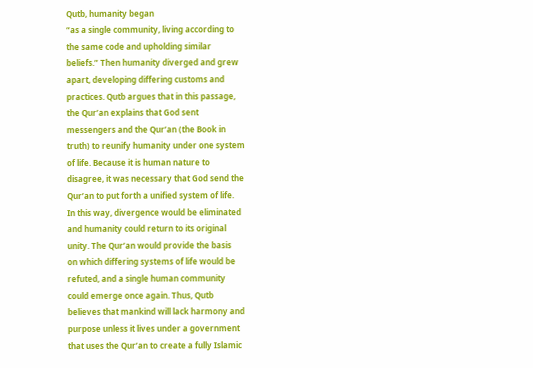Qutb, humanity began
“as a single community, living according to
the same code and upholding similar
beliefs.” Then humanity diverged and grew
apart, developing differing customs and
practices. Qutb argues that in this passage,
the Qur’an explains that God sent
messengers and the Qur’an (the Book in
truth) to reunify humanity under one system
of life. Because it is human nature to
disagree, it was necessary that God send the
Qur’an to put forth a unified system of life.
In this way, divergence would be eliminated
and humanity could return to its original
unity. The Qur’an would provide the basis
on which differing systems of life would be
refuted, and a single human community
could emerge once again. Thus, Qutb
believes that mankind will lack harmony and
purpose unless it lives under a government
that uses the Qur’an to create a fully Islamic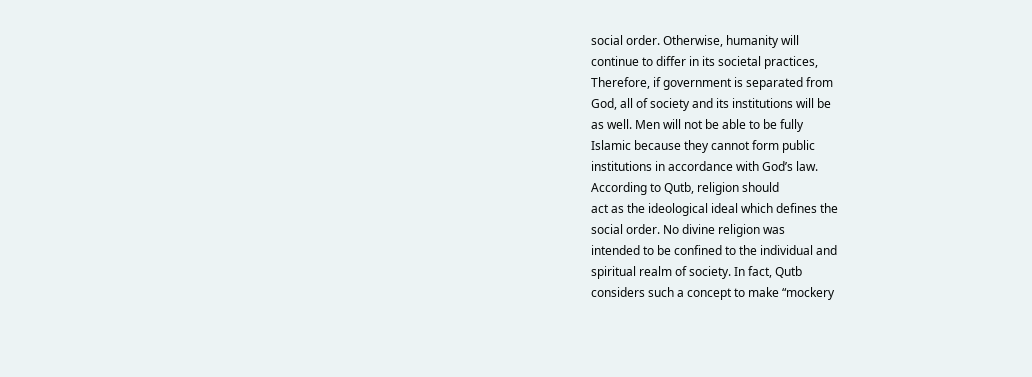social order. Otherwise, humanity will
continue to differ in its societal practices,
Therefore, if government is separated from
God, all of society and its institutions will be
as well. Men will not be able to be fully
Islamic because they cannot form public
institutions in accordance with God’s law.
According to Qutb, religion should
act as the ideological ideal which defines the
social order. No divine religion was
intended to be confined to the individual and
spiritual realm of society. In fact, Qutb
considers such a concept to make “mockery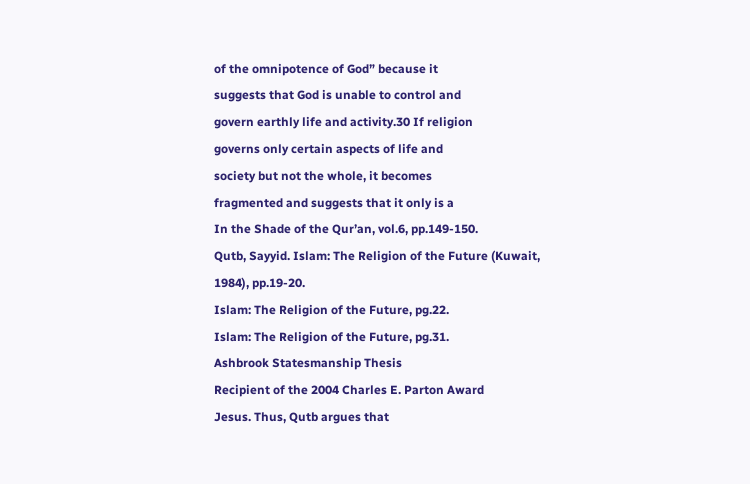of the omnipotence of God” because it
suggests that God is unable to control and
govern earthly life and activity.30 If religion
governs only certain aspects of life and
society but not the whole, it becomes
fragmented and suggests that it only is a
In the Shade of the Qur’an, vol.6, pp.149-150.
Qutb, Sayyid. Islam: The Religion of the Future (Kuwait,
1984), pp.19-20.
Islam: The Religion of the Future, pg.22.
Islam: The Religion of the Future, pg.31.
Ashbrook Statesmanship Thesis
Recipient of the 2004 Charles E. Parton Award
Jesus. Thus, Qutb argues that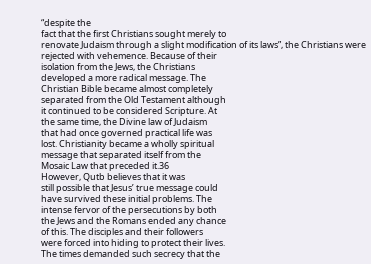“despite the
fact that the first Christians sought merely to
renovate Judaism through a slight modification of its laws”, the Christians were
rejected with vehemence. Because of their
isolation from the Jews, the Christians
developed a more radical message. The
Christian Bible became almost completely
separated from the Old Testament although
it continued to be considered Scripture. At
the same time, the Divine law of Judaism
that had once governed practical life was
lost. Christianity became a wholly spiritual
message that separated itself from the
Mosaic Law that preceded it.36
However, Qutb believes that it was
still possible that Jesus’ true message could
have survived these initial problems. The
intense fervor of the persecutions by both
the Jews and the Romans ended any chance
of this. The disciples and their followers
were forced into hiding to protect their lives.
The times demanded such secrecy that the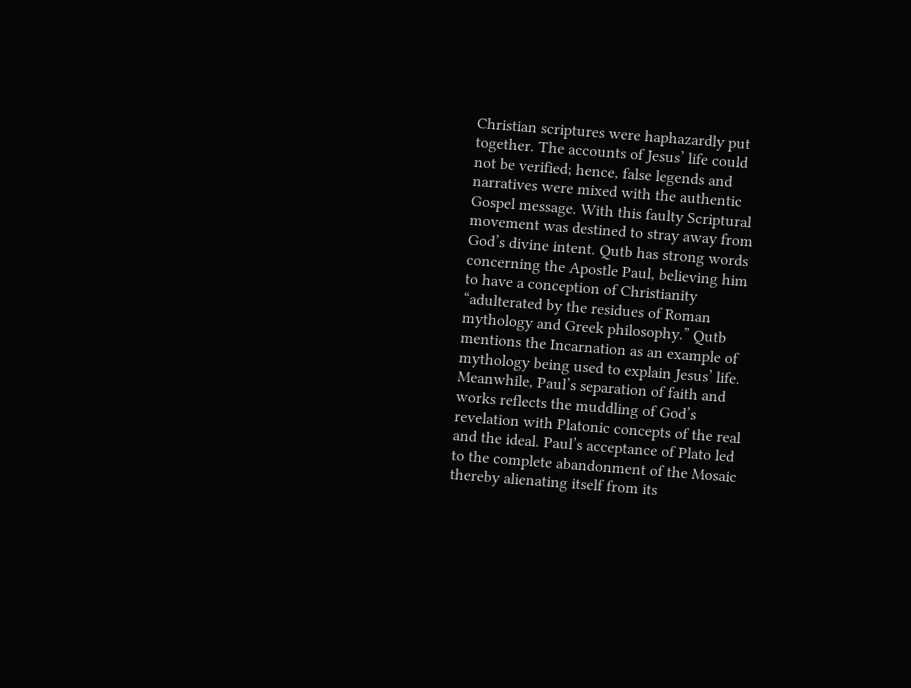Christian scriptures were haphazardly put
together. The accounts of Jesus’ life could
not be verified; hence, false legends and
narratives were mixed with the authentic
Gospel message. With this faulty Scriptural
movement was destined to stray away from
God’s divine intent. Qutb has strong words
concerning the Apostle Paul, believing him
to have a conception of Christianity
“adulterated by the residues of Roman
mythology and Greek philosophy.” Qutb
mentions the Incarnation as an example of
mythology being used to explain Jesus’ life.
Meanwhile, Paul’s separation of faith and
works reflects the muddling of God’s
revelation with Platonic concepts of the real
and the ideal. Paul’s acceptance of Plato led
to the complete abandonment of the Mosaic
thereby alienating itself from its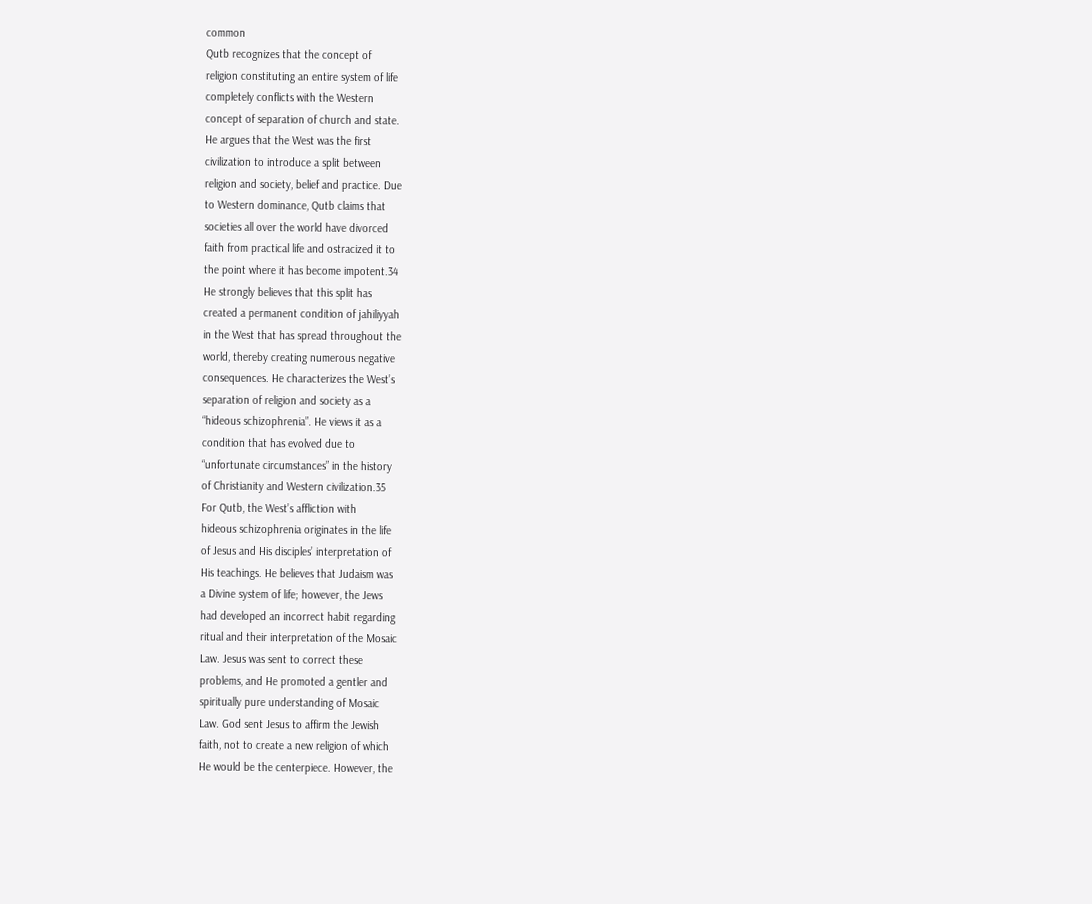common
Qutb recognizes that the concept of
religion constituting an entire system of life
completely conflicts with the Western
concept of separation of church and state.
He argues that the West was the first
civilization to introduce a split between
religion and society, belief and practice. Due
to Western dominance, Qutb claims that
societies all over the world have divorced
faith from practical life and ostracized it to
the point where it has become impotent.34
He strongly believes that this split has
created a permanent condition of jahiliyyah
in the West that has spread throughout the
world, thereby creating numerous negative
consequences. He characterizes the West’s
separation of religion and society as a
“hideous schizophrenia”. He views it as a
condition that has evolved due to
“unfortunate circumstances” in the history
of Christianity and Western civilization.35
For Qutb, the West’s affliction with
hideous schizophrenia originates in the life
of Jesus and His disciples’ interpretation of
His teachings. He believes that Judaism was
a Divine system of life; however, the Jews
had developed an incorrect habit regarding
ritual and their interpretation of the Mosaic
Law. Jesus was sent to correct these
problems, and He promoted a gentler and
spiritually pure understanding of Mosaic
Law. God sent Jesus to affirm the Jewish
faith, not to create a new religion of which
He would be the centerpiece. However, the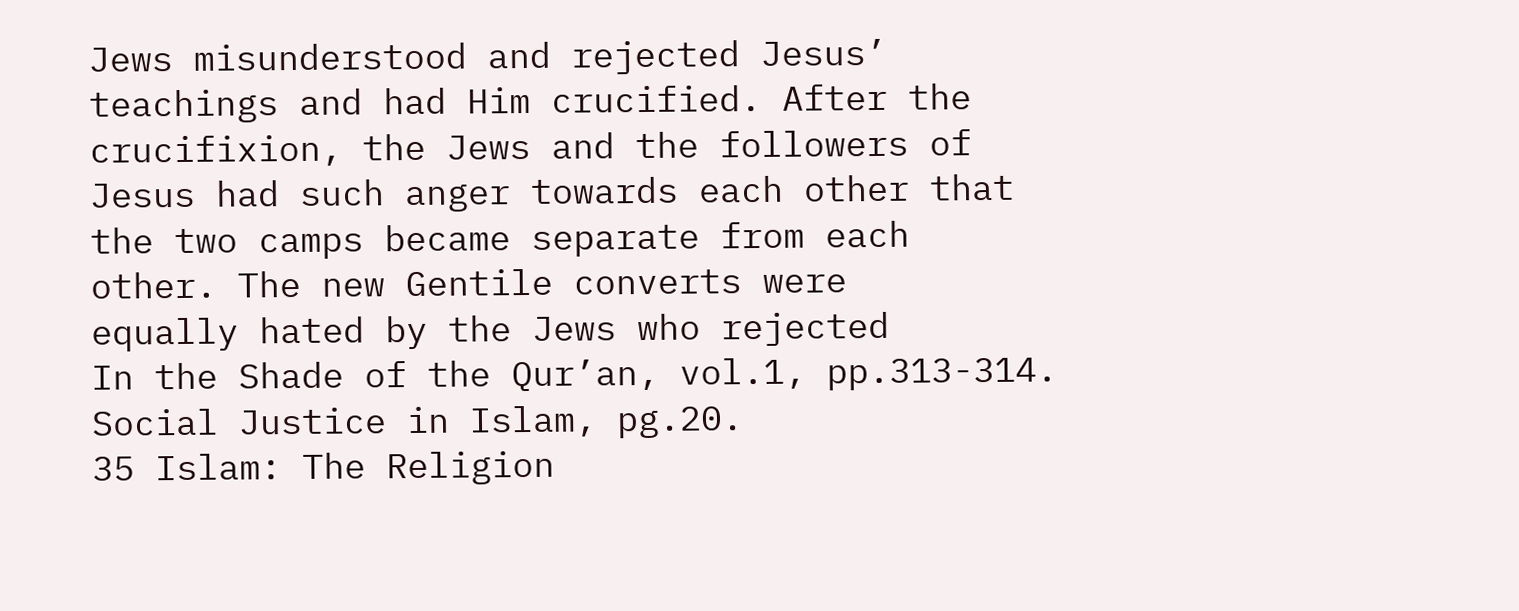Jews misunderstood and rejected Jesus’
teachings and had Him crucified. After the
crucifixion, the Jews and the followers of
Jesus had such anger towards each other that
the two camps became separate from each
other. The new Gentile converts were
equally hated by the Jews who rejected
In the Shade of the Qur’an, vol.1, pp.313-314.
Social Justice in Islam, pg.20.
35 Islam: The Religion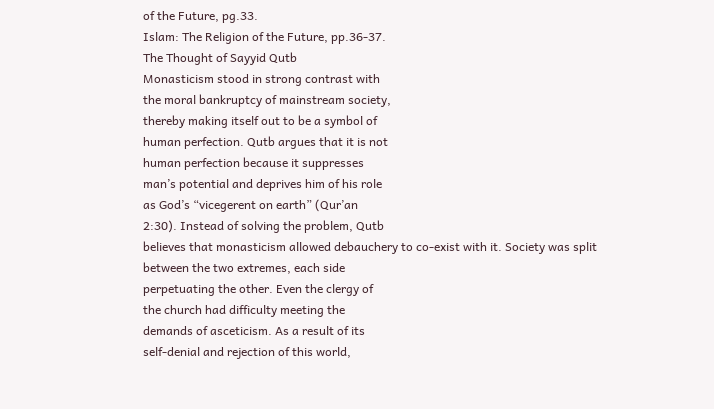of the Future, pg.33.
Islam: The Religion of the Future, pp.36-37.
The Thought of Sayyid Qutb
Monasticism stood in strong contrast with
the moral bankruptcy of mainstream society,
thereby making itself out to be a symbol of
human perfection. Qutb argues that it is not
human perfection because it suppresses
man’s potential and deprives him of his role
as God’s “vicegerent on earth” (Qur’an
2:30). Instead of solving the problem, Qutb
believes that monasticism allowed debauchery to co-exist with it. Society was split
between the two extremes, each side
perpetuating the other. Even the clergy of
the church had difficulty meeting the
demands of asceticism. As a result of its
self-denial and rejection of this world,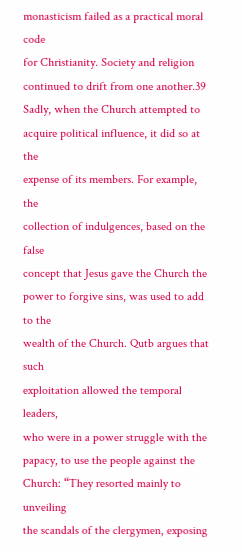monasticism failed as a practical moral code
for Christianity. Society and religion
continued to drift from one another.39
Sadly, when the Church attempted to
acquire political influence, it did so at the
expense of its members. For example, the
collection of indulgences, based on the false
concept that Jesus gave the Church the
power to forgive sins, was used to add to the
wealth of the Church. Qutb argues that such
exploitation allowed the temporal leaders,
who were in a power struggle with the
papacy, to use the people against the
Church: “They resorted mainly to unveiling
the scandals of the clergymen, exposing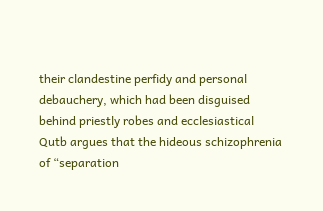their clandestine perfidy and personal
debauchery, which had been disguised
behind priestly robes and ecclesiastical
Qutb argues that the hideous schizophrenia of “separation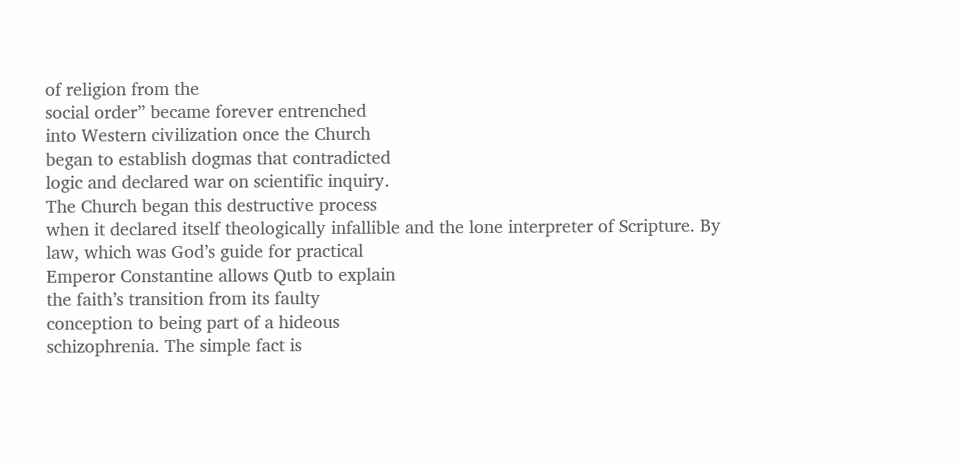of religion from the
social order” became forever entrenched
into Western civilization once the Church
began to establish dogmas that contradicted
logic and declared war on scientific inquiry.
The Church began this destructive process
when it declared itself theologically infallible and the lone interpreter of Scripture. By
law, which was God’s guide for practical
Emperor Constantine allows Qutb to explain
the faith’s transition from its faulty
conception to being part of a hideous
schizophrenia. The simple fact is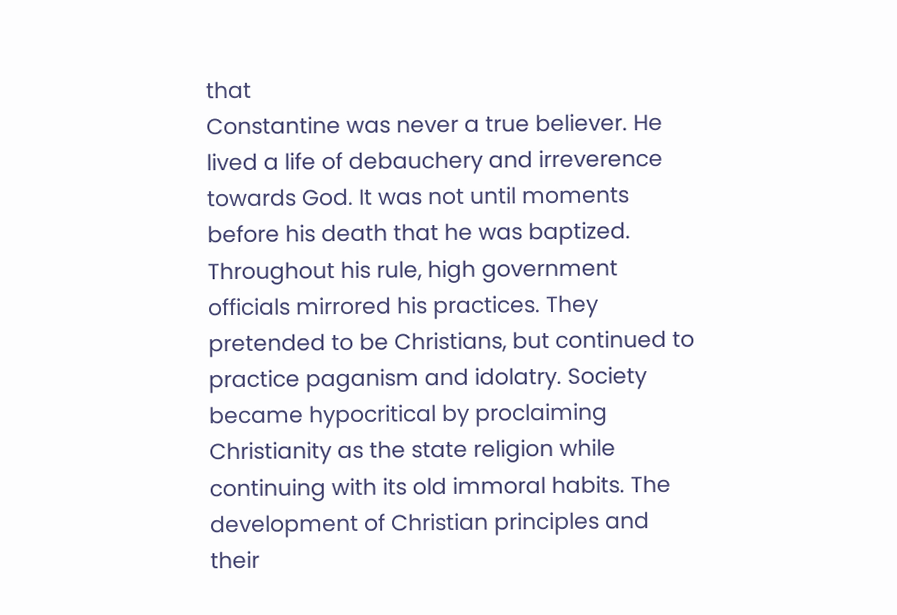that
Constantine was never a true believer. He
lived a life of debauchery and irreverence
towards God. It was not until moments
before his death that he was baptized.
Throughout his rule, high government
officials mirrored his practices. They
pretended to be Christians, but continued to
practice paganism and idolatry. Society
became hypocritical by proclaiming
Christianity as the state religion while
continuing with its old immoral habits. The
development of Christian principles and
their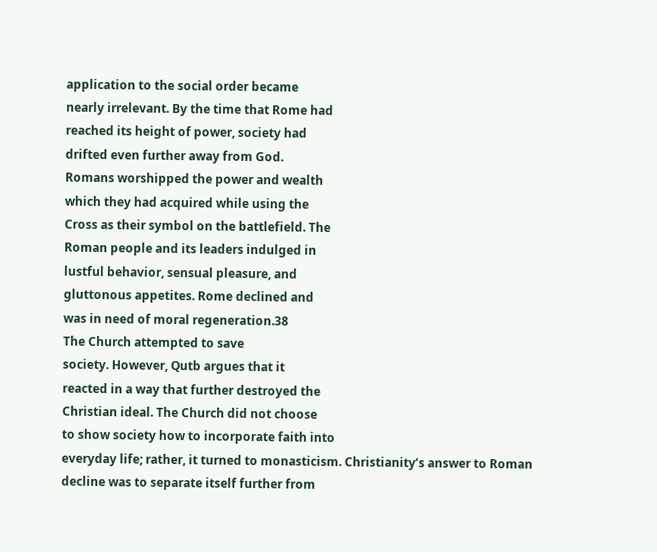application to the social order became
nearly irrelevant. By the time that Rome had
reached its height of power, society had
drifted even further away from God.
Romans worshipped the power and wealth
which they had acquired while using the
Cross as their symbol on the battlefield. The
Roman people and its leaders indulged in
lustful behavior, sensual pleasure, and
gluttonous appetites. Rome declined and
was in need of moral regeneration.38
The Church attempted to save
society. However, Qutb argues that it
reacted in a way that further destroyed the
Christian ideal. The Church did not choose
to show society how to incorporate faith into
everyday life; rather, it turned to monasticism. Christianity’s answer to Roman
decline was to separate itself further from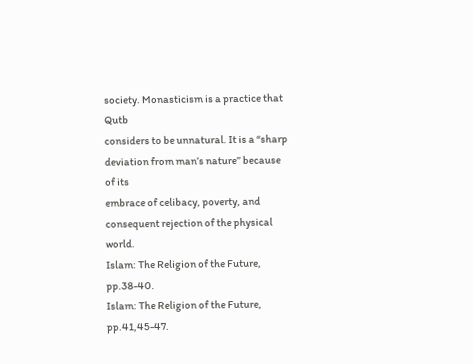society. Monasticism is a practice that Qutb
considers to be unnatural. It is a “sharp
deviation from man’s nature” because of its
embrace of celibacy, poverty, and
consequent rejection of the physical world.
Islam: The Religion of the Future, pp.38-40.
Islam: The Religion of the Future, pp.41,45-47.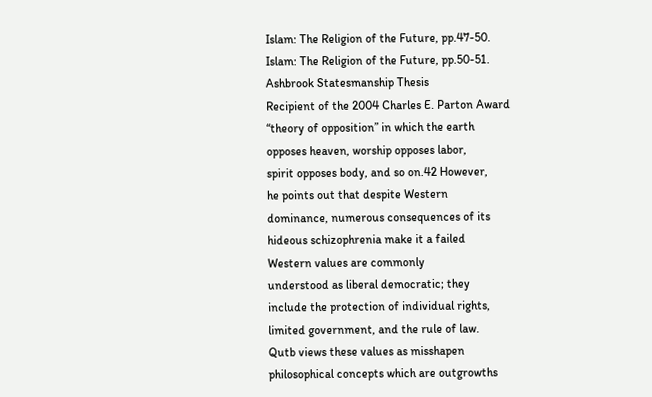Islam: The Religion of the Future, pp.47-50.
Islam: The Religion of the Future, pp.50-51.
Ashbrook Statesmanship Thesis
Recipient of the 2004 Charles E. Parton Award
“theory of opposition” in which the earth
opposes heaven, worship opposes labor,
spirit opposes body, and so on.42 However,
he points out that despite Western
dominance, numerous consequences of its
hideous schizophrenia make it a failed
Western values are commonly
understood as liberal democratic; they
include the protection of individual rights,
limited government, and the rule of law.
Qutb views these values as misshapen
philosophical concepts which are outgrowths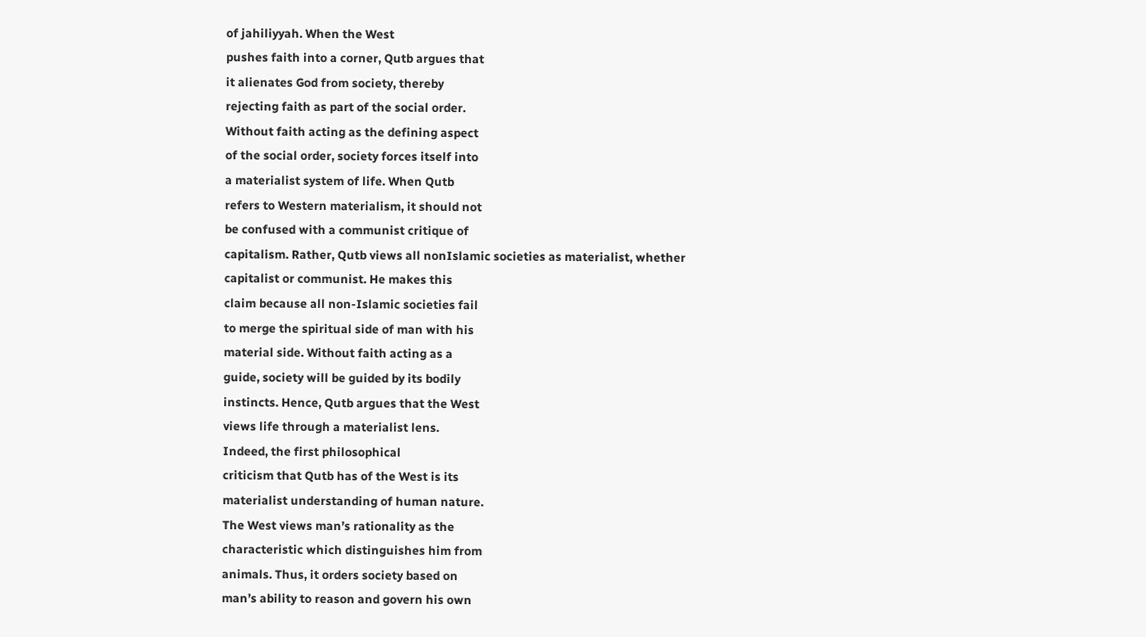of jahiliyyah. When the West
pushes faith into a corner, Qutb argues that
it alienates God from society, thereby
rejecting faith as part of the social order.
Without faith acting as the defining aspect
of the social order, society forces itself into
a materialist system of life. When Qutb
refers to Western materialism, it should not
be confused with a communist critique of
capitalism. Rather, Qutb views all nonIslamic societies as materialist, whether
capitalist or communist. He makes this
claim because all non-Islamic societies fail
to merge the spiritual side of man with his
material side. Without faith acting as a
guide, society will be guided by its bodily
instincts. Hence, Qutb argues that the West
views life through a materialist lens.
Indeed, the first philosophical
criticism that Qutb has of the West is its
materialist understanding of human nature.
The West views man’s rationality as the
characteristic which distinguishes him from
animals. Thus, it orders society based on
man’s ability to reason and govern his own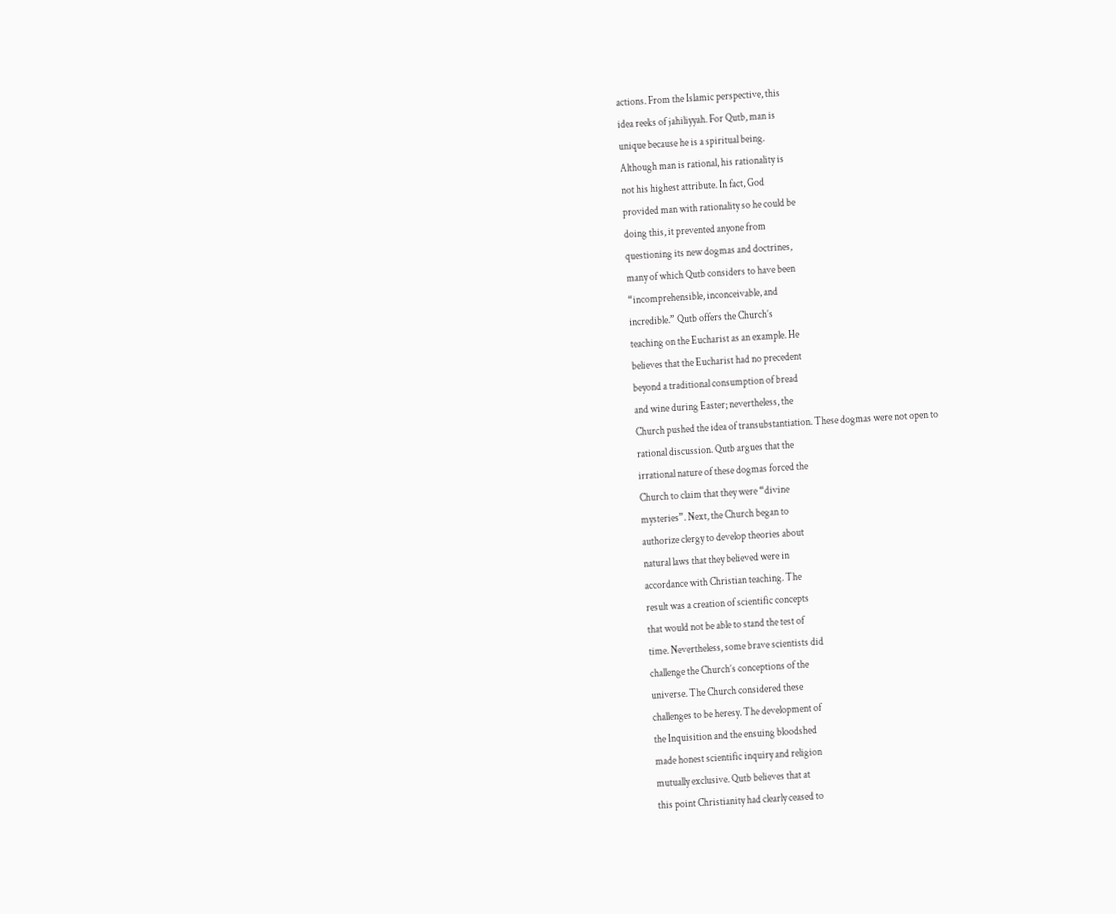actions. From the Islamic perspective, this
idea reeks of jahiliyyah. For Qutb, man is
unique because he is a spiritual being.
Although man is rational, his rationality is
not his highest attribute. In fact, God
provided man with rationality so he could be
doing this, it prevented anyone from
questioning its new dogmas and doctrines,
many of which Qutb considers to have been
“incomprehensible, inconceivable, and
incredible.” Qutb offers the Church’s
teaching on the Eucharist as an example. He
believes that the Eucharist had no precedent
beyond a traditional consumption of bread
and wine during Easter; nevertheless, the
Church pushed the idea of transubstantiation. These dogmas were not open to
rational discussion. Qutb argues that the
irrational nature of these dogmas forced the
Church to claim that they were “divine
mysteries”. Next, the Church began to
authorize clergy to develop theories about
natural laws that they believed were in
accordance with Christian teaching. The
result was a creation of scientific concepts
that would not be able to stand the test of
time. Nevertheless, some brave scientists did
challenge the Church’s conceptions of the
universe. The Church considered these
challenges to be heresy. The development of
the Inquisition and the ensuing bloodshed
made honest scientific inquiry and religion
mutually exclusive. Qutb believes that at
this point Christianity had clearly ceased to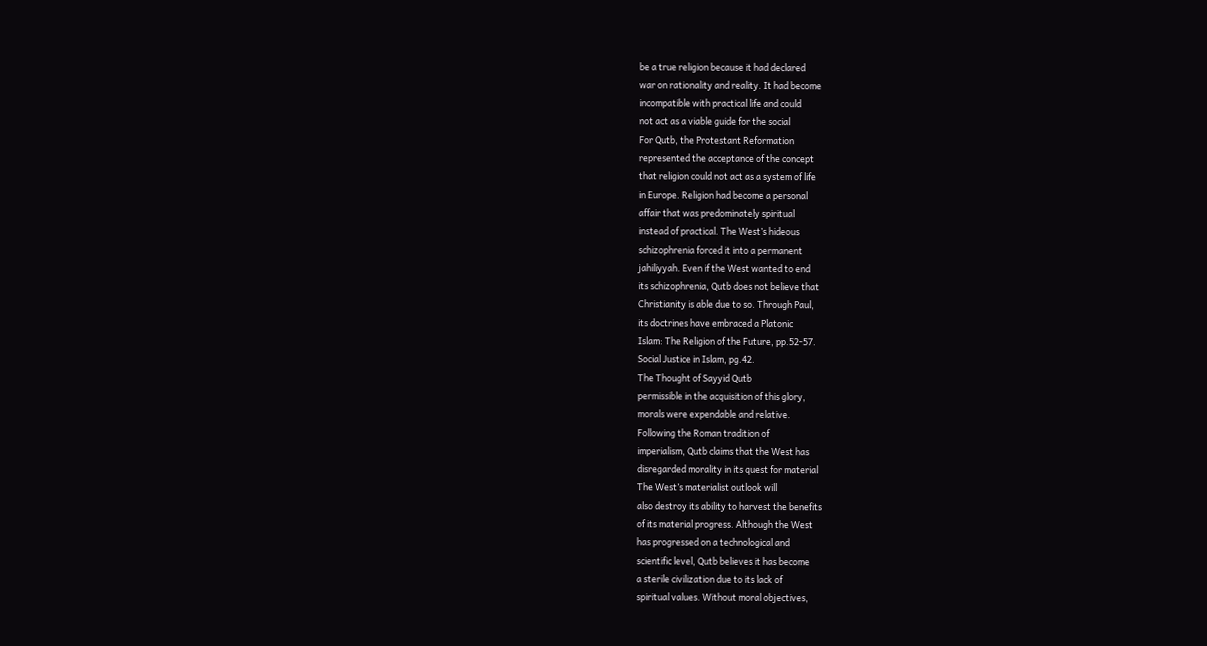be a true religion because it had declared
war on rationality and reality. It had become
incompatible with practical life and could
not act as a viable guide for the social
For Qutb, the Protestant Reformation
represented the acceptance of the concept
that religion could not act as a system of life
in Europe. Religion had become a personal
affair that was predominately spiritual
instead of practical. The West’s hideous
schizophrenia forced it into a permanent
jahiliyyah. Even if the West wanted to end
its schizophrenia, Qutb does not believe that
Christianity is able due to so. Through Paul,
its doctrines have embraced a Platonic
Islam: The Religion of the Future, pp.52-57.
Social Justice in Islam, pg.42.
The Thought of Sayyid Qutb
permissible in the acquisition of this glory,
morals were expendable and relative.
Following the Roman tradition of
imperialism, Qutb claims that the West has
disregarded morality in its quest for material
The West’s materialist outlook will
also destroy its ability to harvest the benefits
of its material progress. Although the West
has progressed on a technological and
scientific level, Qutb believes it has become
a sterile civilization due to its lack of
spiritual values. Without moral objectives,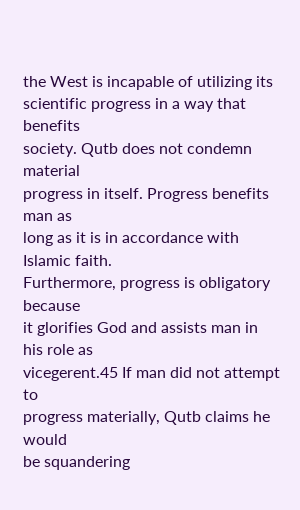the West is incapable of utilizing its
scientific progress in a way that benefits
society. Qutb does not condemn material
progress in itself. Progress benefits man as
long as it is in accordance with Islamic faith.
Furthermore, progress is obligatory because
it glorifies God and assists man in his role as
vicegerent.45 If man did not attempt to
progress materially, Qutb claims he would
be squandering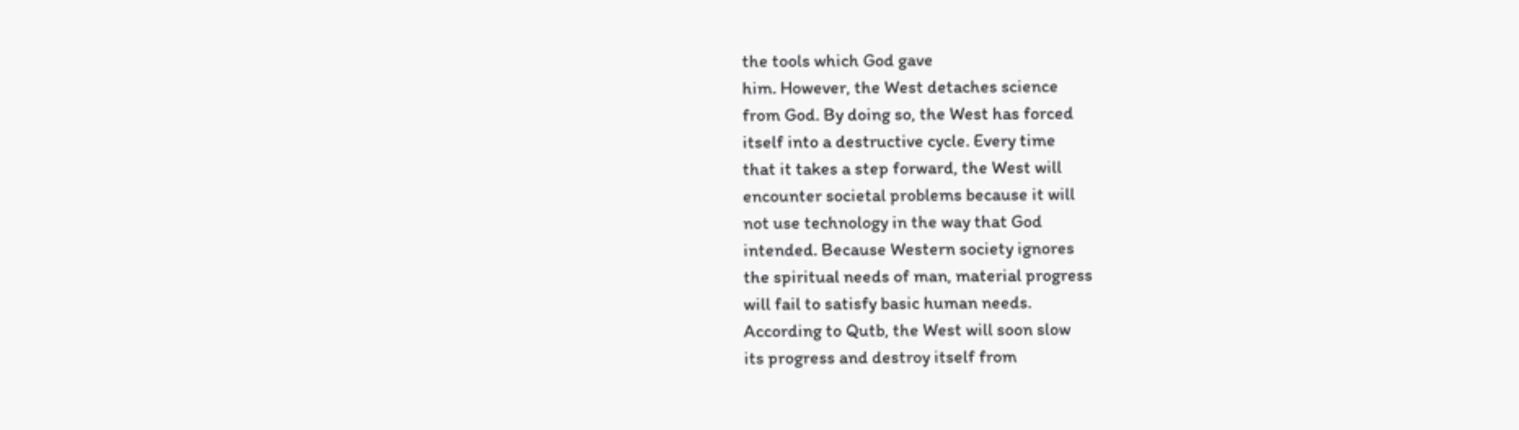the tools which God gave
him. However, the West detaches science
from God. By doing so, the West has forced
itself into a destructive cycle. Every time
that it takes a step forward, the West will
encounter societal problems because it will
not use technology in the way that God
intended. Because Western society ignores
the spiritual needs of man, material progress
will fail to satisfy basic human needs.
According to Qutb, the West will soon slow
its progress and destroy itself from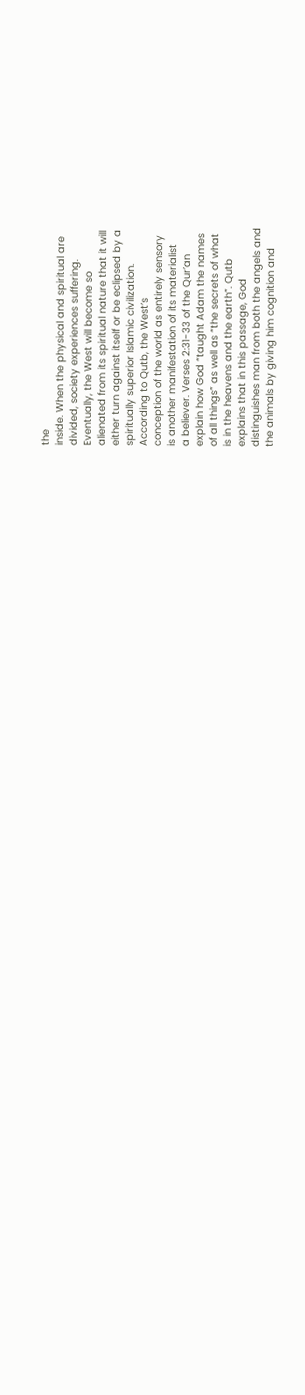the
inside. When the physical and spiritual are
divided, society experiences suffering.
Eventually, the West will become so
alienated from its spiritual nature that it will
either turn against itself or be eclipsed by a
spiritually superior Islamic civilization.
According to Qutb, the West’s
conception of the world as entirely sensory
is another manifestation of its materialist
a believer. Verses 2:31-33 of the Qur’an
explain how God “taught Adam the names
of all things” as well as “the secrets of what
is in the heavens and the earth”. Qutb
explains that in this passage, God
distinguishes man from both the angels and
the animals by giving him cognition and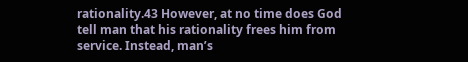rationality.43 However, at no time does God
tell man that his rationality frees him from
service. Instead, man’s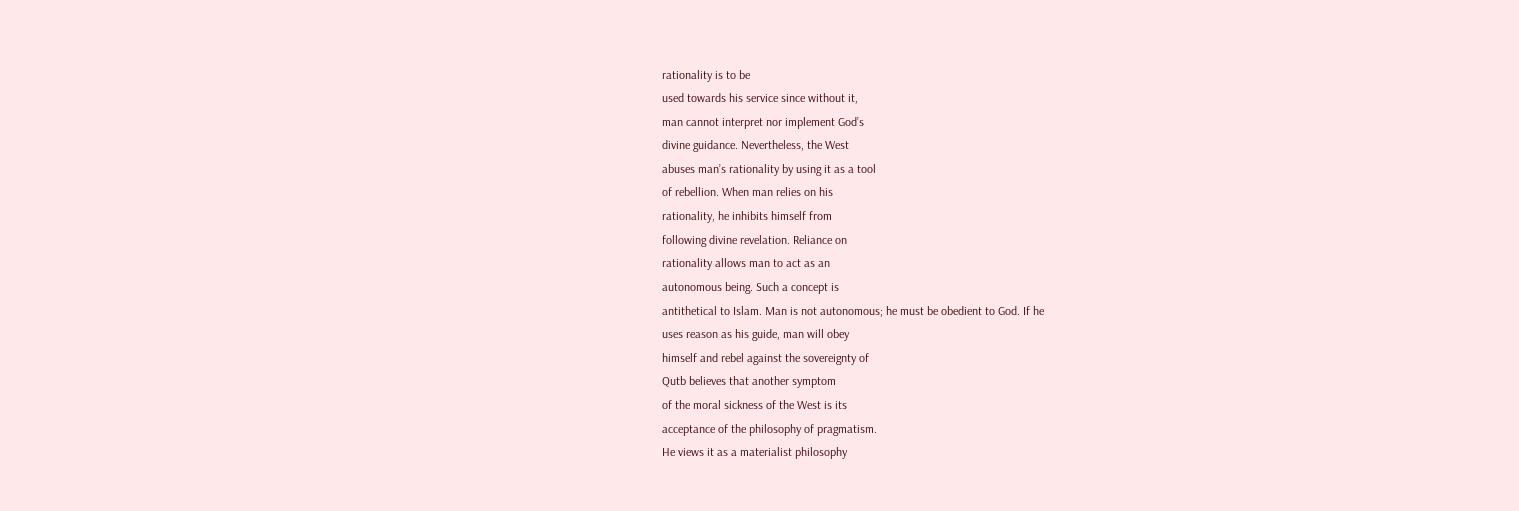rationality is to be
used towards his service since without it,
man cannot interpret nor implement God’s
divine guidance. Nevertheless, the West
abuses man’s rationality by using it as a tool
of rebellion. When man relies on his
rationality, he inhibits himself from
following divine revelation. Reliance on
rationality allows man to act as an
autonomous being. Such a concept is
antithetical to Islam. Man is not autonomous; he must be obedient to God. If he
uses reason as his guide, man will obey
himself and rebel against the sovereignty of
Qutb believes that another symptom
of the moral sickness of the West is its
acceptance of the philosophy of pragmatism.
He views it as a materialist philosophy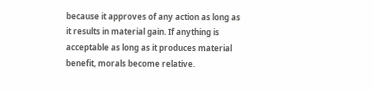because it approves of any action as long as
it results in material gain. If anything is
acceptable as long as it produces material
benefit, morals become relative.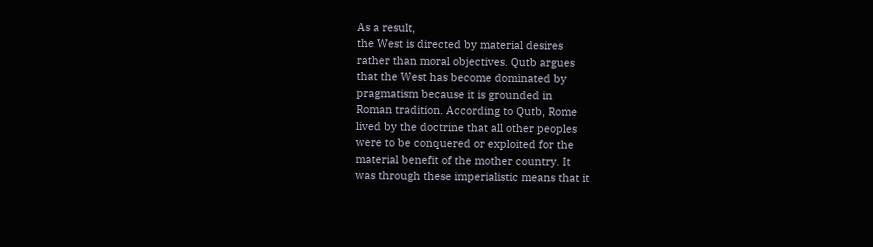As a result,
the West is directed by material desires
rather than moral objectives. Qutb argues
that the West has become dominated by
pragmatism because it is grounded in
Roman tradition. According to Qutb, Rome
lived by the doctrine that all other peoples
were to be conquered or exploited for the
material benefit of the mother country. It
was through these imperialistic means that it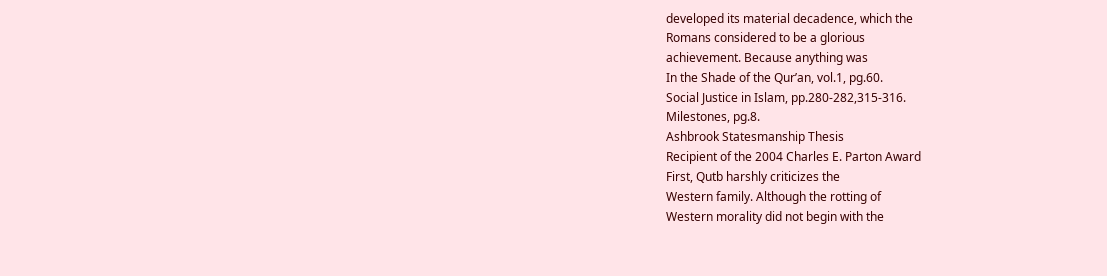developed its material decadence, which the
Romans considered to be a glorious
achievement. Because anything was
In the Shade of the Qur’an, vol.1, pg.60.
Social Justice in Islam, pp.280-282,315-316.
Milestones, pg.8.
Ashbrook Statesmanship Thesis
Recipient of the 2004 Charles E. Parton Award
First, Qutb harshly criticizes the
Western family. Although the rotting of
Western morality did not begin with the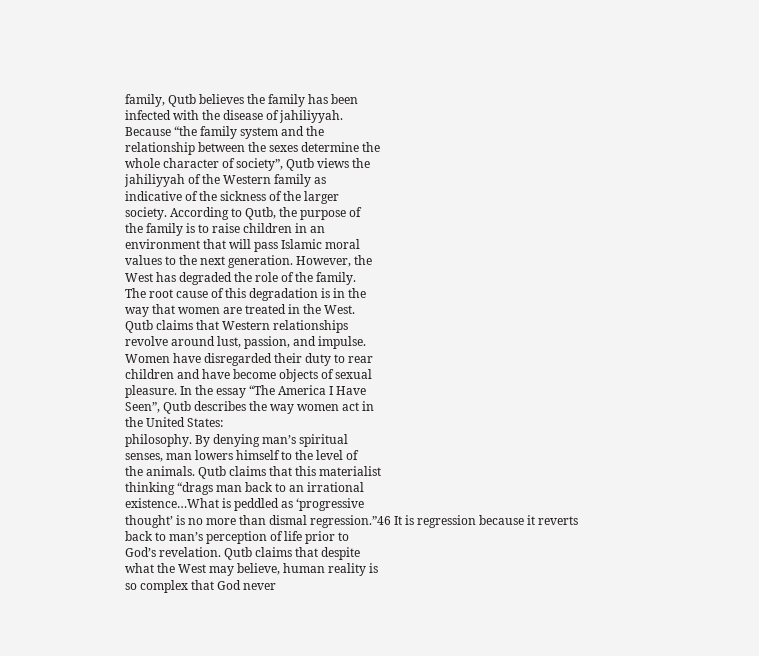family, Qutb believes the family has been
infected with the disease of jahiliyyah.
Because “the family system and the
relationship between the sexes determine the
whole character of society”, Qutb views the
jahiliyyah of the Western family as
indicative of the sickness of the larger
society. According to Qutb, the purpose of
the family is to raise children in an
environment that will pass Islamic moral
values to the next generation. However, the
West has degraded the role of the family.
The root cause of this degradation is in the
way that women are treated in the West.
Qutb claims that Western relationships
revolve around lust, passion, and impulse.
Women have disregarded their duty to rear
children and have become objects of sexual
pleasure. In the essay “The America I Have
Seen”, Qutb describes the way women act in
the United States:
philosophy. By denying man’s spiritual
senses, man lowers himself to the level of
the animals. Qutb claims that this materialist
thinking “drags man back to an irrational
existence…What is peddled as ‘progressive
thought’ is no more than dismal regression.”46 It is regression because it reverts
back to man’s perception of life prior to
God’s revelation. Qutb claims that despite
what the West may believe, human reality is
so complex that God never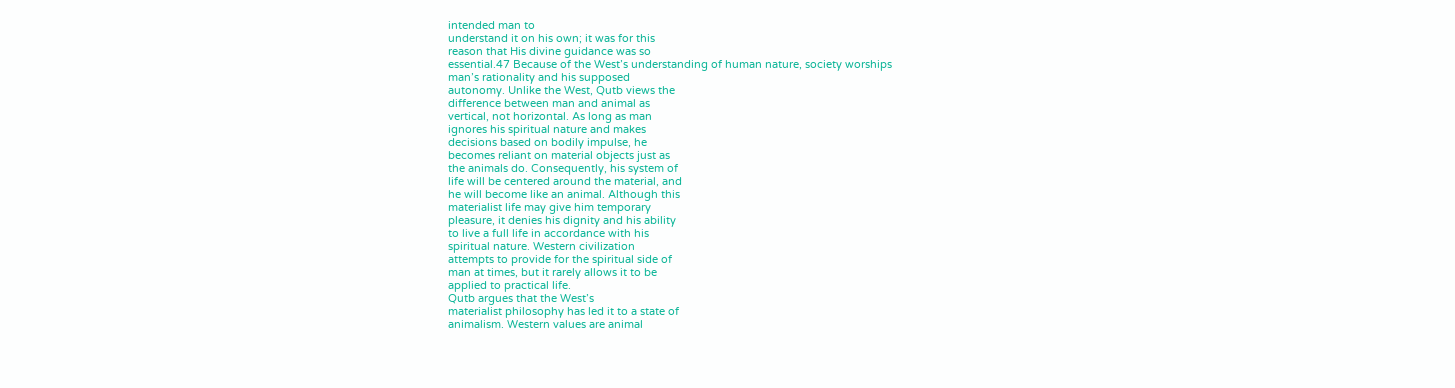intended man to
understand it on his own; it was for this
reason that His divine guidance was so
essential.47 Because of the West’s understanding of human nature, society worships
man’s rationality and his supposed
autonomy. Unlike the West, Qutb views the
difference between man and animal as
vertical, not horizontal. As long as man
ignores his spiritual nature and makes
decisions based on bodily impulse, he
becomes reliant on material objects just as
the animals do. Consequently, his system of
life will be centered around the material, and
he will become like an animal. Although this
materialist life may give him temporary
pleasure, it denies his dignity and his ability
to live a full life in accordance with his
spiritual nature. Western civilization
attempts to provide for the spiritual side of
man at times, but it rarely allows it to be
applied to practical life.
Qutb argues that the West’s
materialist philosophy has led it to a state of
animalism. Western values are animal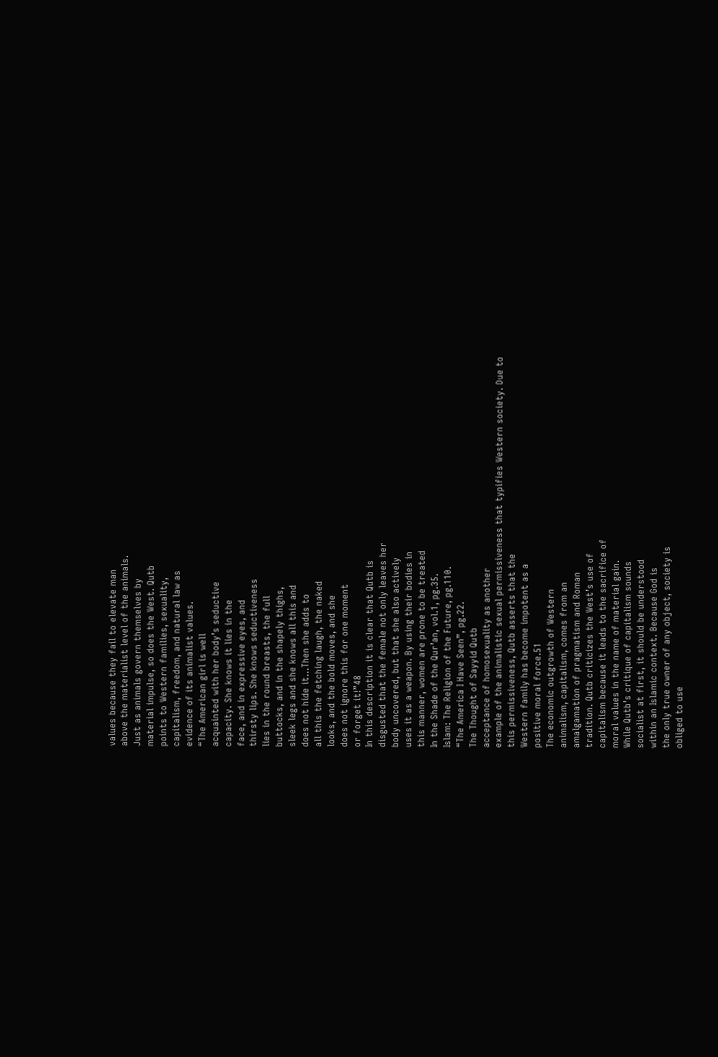values because they fail to elevate man
above the materialist level of the animals.
Just as animals govern themselves by
material impulse, so does the West. Qutb
points to Western families, sexuality,
capitalism, freedom, and natural law as
evidence of its animalist values.
“The American girl is well
acquainted with her body’s seductive
capacity. She knows it lies in the
face, and in expressive eyes, and
thirsty lips. She knows seductiveness
lies in the round breasts, the full
buttocks, and in the shapely thighs,
sleek legs and she knows all this and
does not hide it…Then she adds to
all this the fetching laugh, the naked
looks, and the bold moves, and she
does not ignore this for one moment
or forget it!”48
In this description it is clear that Qutb is
disgusted that the female not only leaves her
body uncovered, but that she also actively
uses it as a weapon. By using their bodies in
this manner, women are prone to be treated
In the Shade of the Qur’an, vol.1, pg.35.
Islam: The Religion of the Future, pg.110.
“The America I Have Seen”, pg.22.
The Thought of Sayyid Qutb
acceptance of homosexuality as another
example of the animalistic sexual permissiveness that typifies Western society. Due to
this permissiveness, Qutb asserts that the
Western family has become impotent as a
positive moral force.51
The economic outgrowth of Western
animalism, capitalism, comes from an
amalgamation of pragmatism and Roman
tradition. Qutb criticizes the West’s use of
capitalism because it leads to the sacrifice of
moral values in the name of material gain.
While Qutb’s critique of capitalism sounds
socialist at first, it should be understood
within an Islamic context. Because God is
the only true owner of any object, society is
obliged to use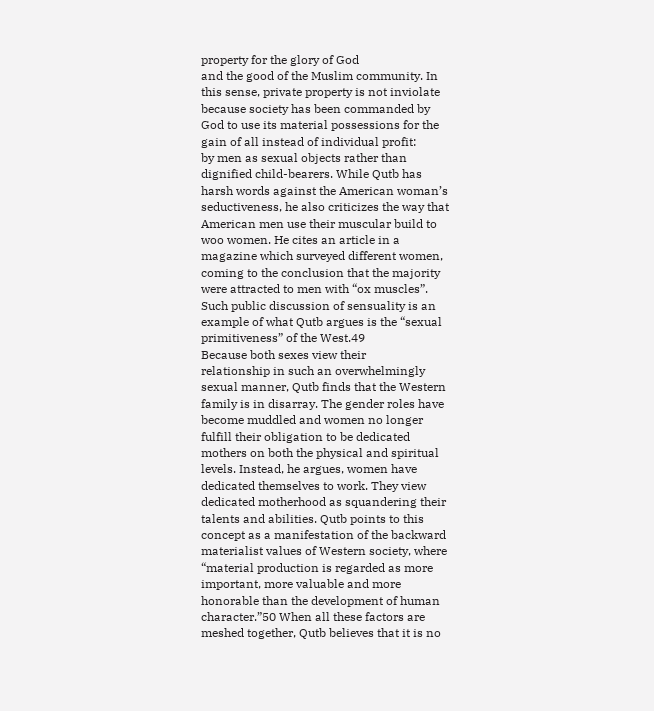property for the glory of God
and the good of the Muslim community. In
this sense, private property is not inviolate
because society has been commanded by
God to use its material possessions for the
gain of all instead of individual profit:
by men as sexual objects rather than
dignified child-bearers. While Qutb has
harsh words against the American woman’s
seductiveness, he also criticizes the way that
American men use their muscular build to
woo women. He cites an article in a
magazine which surveyed different women,
coming to the conclusion that the majority
were attracted to men with “ox muscles”.
Such public discussion of sensuality is an
example of what Qutb argues is the “sexual
primitiveness” of the West.49
Because both sexes view their
relationship in such an overwhelmingly
sexual manner, Qutb finds that the Western
family is in disarray. The gender roles have
become muddled and women no longer
fulfill their obligation to be dedicated
mothers on both the physical and spiritual
levels. Instead, he argues, women have
dedicated themselves to work. They view
dedicated motherhood as squandering their
talents and abilities. Qutb points to this
concept as a manifestation of the backward
materialist values of Western society, where
“material production is regarded as more
important, more valuable and more
honorable than the development of human
character.”50 When all these factors are
meshed together, Qutb believes that it is no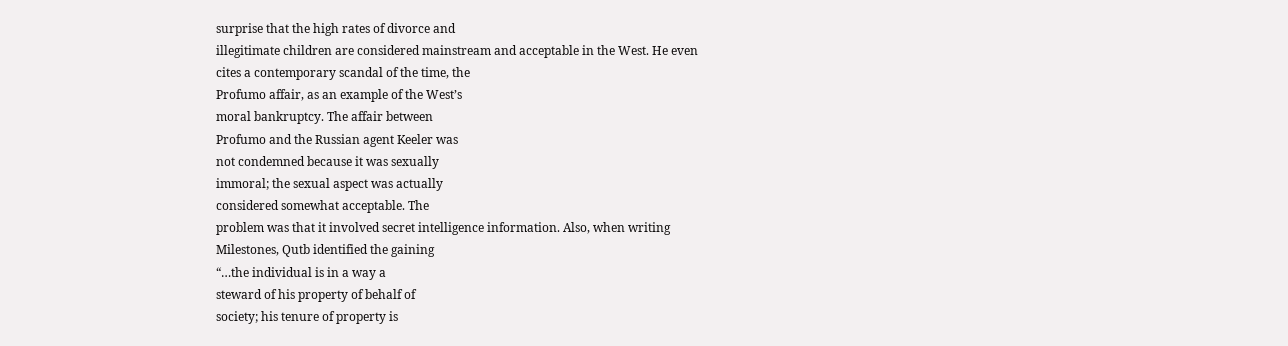surprise that the high rates of divorce and
illegitimate children are considered mainstream and acceptable in the West. He even
cites a contemporary scandal of the time, the
Profumo affair, as an example of the West’s
moral bankruptcy. The affair between
Profumo and the Russian agent Keeler was
not condemned because it was sexually
immoral; the sexual aspect was actually
considered somewhat acceptable. The
problem was that it involved secret intelligence information. Also, when writing
Milestones, Qutb identified the gaining
“…the individual is in a way a
steward of his property of behalf of
society; his tenure of property is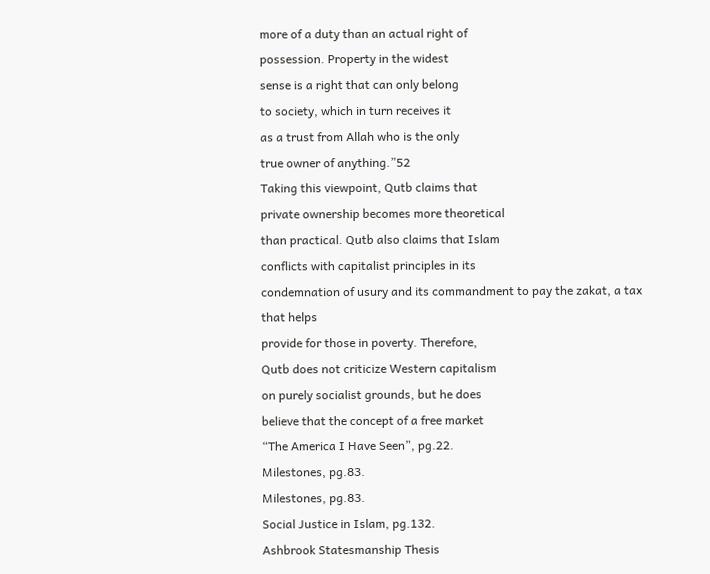more of a duty than an actual right of
possession. Property in the widest
sense is a right that can only belong
to society, which in turn receives it
as a trust from Allah who is the only
true owner of anything.”52
Taking this viewpoint, Qutb claims that
private ownership becomes more theoretical
than practical. Qutb also claims that Islam
conflicts with capitalist principles in its
condemnation of usury and its commandment to pay the zakat, a tax that helps
provide for those in poverty. Therefore,
Qutb does not criticize Western capitalism
on purely socialist grounds, but he does
believe that the concept of a free market
“The America I Have Seen”, pg.22.
Milestones, pg.83.
Milestones, pg.83.
Social Justice in Islam, pg.132.
Ashbrook Statesmanship Thesis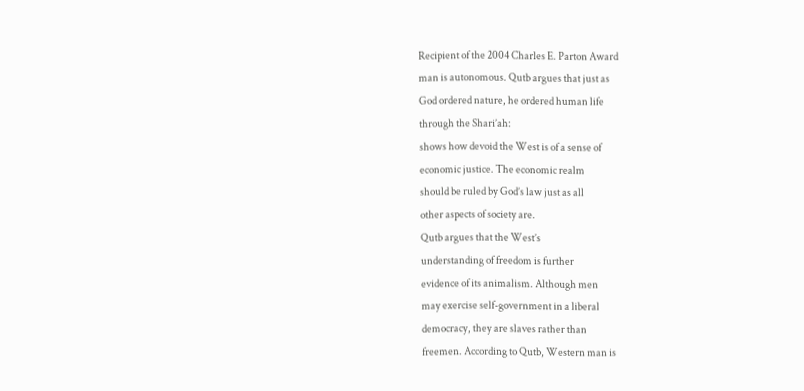Recipient of the 2004 Charles E. Parton Award
man is autonomous. Qutb argues that just as
God ordered nature, he ordered human life
through the Shari’ah:
shows how devoid the West is of a sense of
economic justice. The economic realm
should be ruled by God’s law just as all
other aspects of society are.
Qutb argues that the West’s
understanding of freedom is further
evidence of its animalism. Although men
may exercise self-government in a liberal
democracy, they are slaves rather than
freemen. According to Qutb, Western man is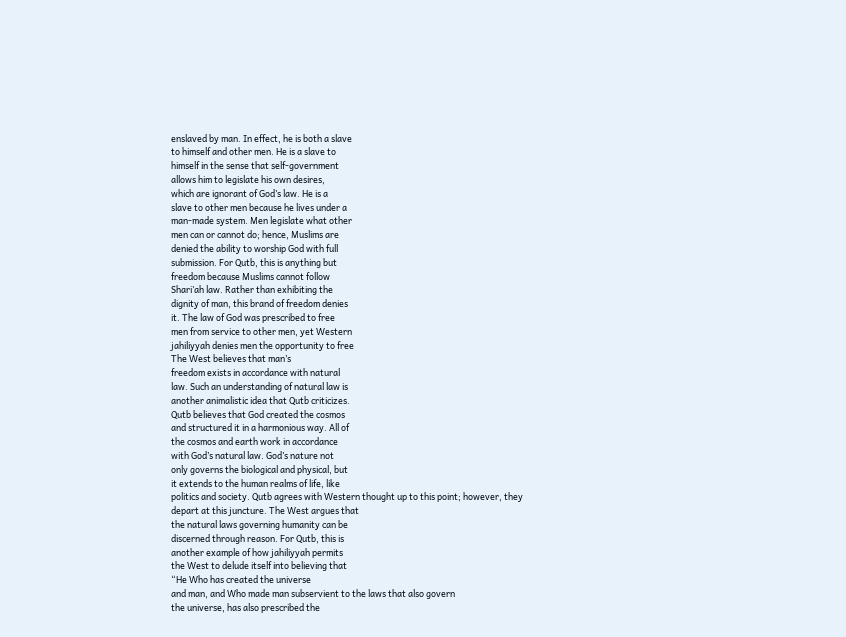enslaved by man. In effect, he is both a slave
to himself and other men. He is a slave to
himself in the sense that self-government
allows him to legislate his own desires,
which are ignorant of God’s law. He is a
slave to other men because he lives under a
man-made system. Men legislate what other
men can or cannot do; hence, Muslims are
denied the ability to worship God with full
submission. For Qutb, this is anything but
freedom because Muslims cannot follow
Shari’ah law. Rather than exhibiting the
dignity of man, this brand of freedom denies
it. The law of God was prescribed to free
men from service to other men, yet Western
jahiliyyah denies men the opportunity to free
The West believes that man’s
freedom exists in accordance with natural
law. Such an understanding of natural law is
another animalistic idea that Qutb criticizes.
Qutb believes that God created the cosmos
and structured it in a harmonious way. All of
the cosmos and earth work in accordance
with God’s natural law. God’s nature not
only governs the biological and physical, but
it extends to the human realms of life, like
politics and society. Qutb agrees with Western thought up to this point; however, they
depart at this juncture. The West argues that
the natural laws governing humanity can be
discerned through reason. For Qutb, this is
another example of how jahiliyyah permits
the West to delude itself into believing that
“He Who has created the universe
and man, and Who made man subservient to the laws that also govern
the universe, has also prescribed the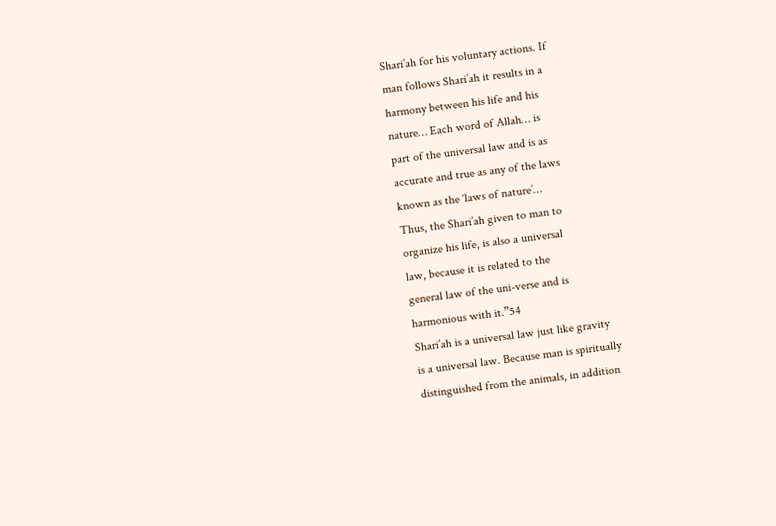Shari’ah for his voluntary actions. If
man follows Shari’ah it results in a
harmony between his life and his
nature… Each word of Allah… is
part of the universal law and is as
accurate and true as any of the laws
known as the ‘laws of nature’…
Thus, the Shari’ah given to man to
organize his life, is also a universal
law, because it is related to the
general law of the uni-verse and is
harmonious with it.”54
Shari’ah is a universal law just like gravity
is a universal law. Because man is spiritually
distinguished from the animals, in addition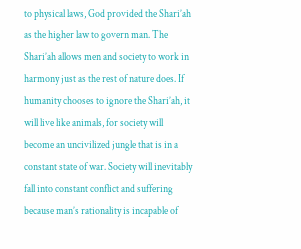to physical laws, God provided the Shari’ah
as the higher law to govern man. The
Shari’ah allows men and society to work in
harmony just as the rest of nature does. If
humanity chooses to ignore the Shari’ah, it
will live like animals, for society will
become an uncivilized jungle that is in a
constant state of war. Society will inevitably
fall into constant conflict and suffering
because man’s rationality is incapable of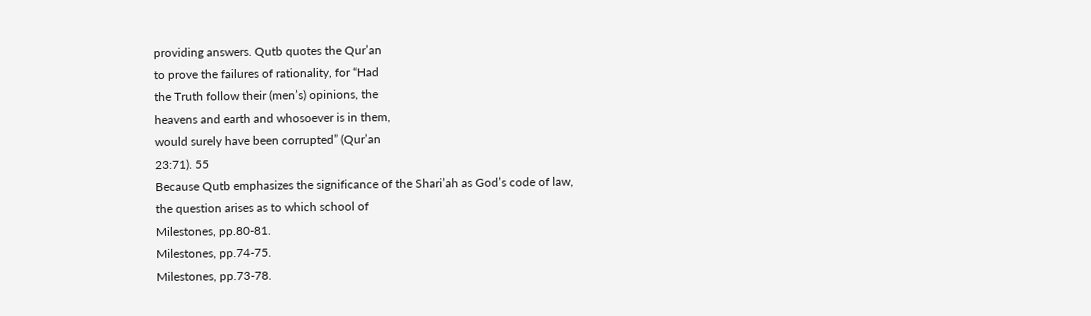providing answers. Qutb quotes the Qur’an
to prove the failures of rationality, for “Had
the Truth follow their (men’s) opinions, the
heavens and earth and whosoever is in them,
would surely have been corrupted” (Qur’an
23:71). 55
Because Qutb emphasizes the significance of the Shari’ah as God’s code of law,
the question arises as to which school of
Milestones, pp.80-81.
Milestones, pp.74-75.
Milestones, pp.73-78.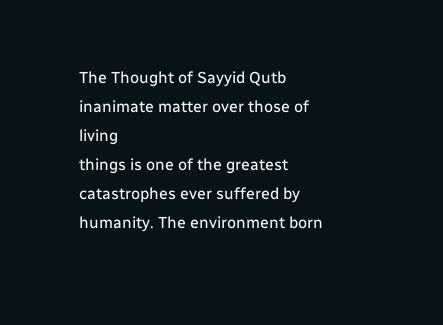The Thought of Sayyid Qutb
inanimate matter over those of living
things is one of the greatest
catastrophes ever suffered by humanity. The environment born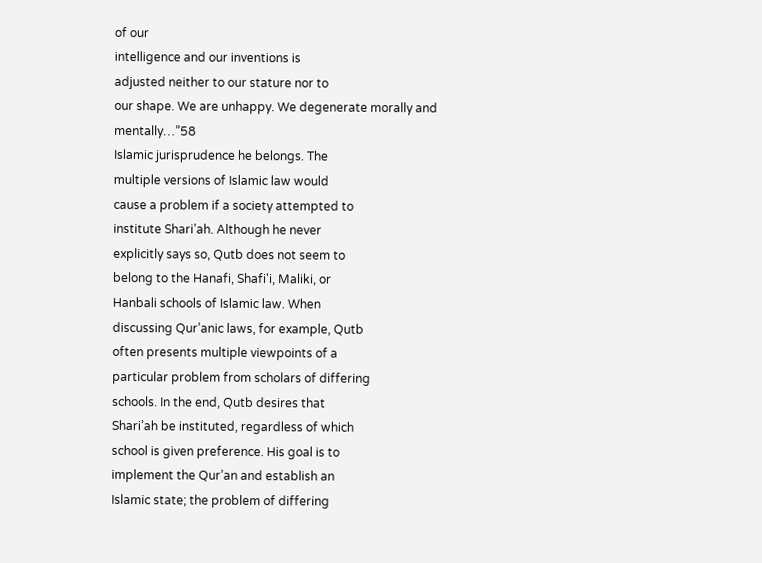of our
intelligence and our inventions is
adjusted neither to our stature nor to
our shape. We are unhappy. We degenerate morally and mentally…”58
Islamic jurisprudence he belongs. The
multiple versions of Islamic law would
cause a problem if a society attempted to
institute Shari’ah. Although he never
explicitly says so, Qutb does not seem to
belong to the Hanafi, Shafi'i, Maliki, or
Hanbali schools of Islamic law. When
discussing Qur’anic laws, for example, Qutb
often presents multiple viewpoints of a
particular problem from scholars of differing
schools. In the end, Qutb desires that
Shari’ah be instituted, regardless of which
school is given preference. His goal is to
implement the Qur’an and establish an
Islamic state; the problem of differing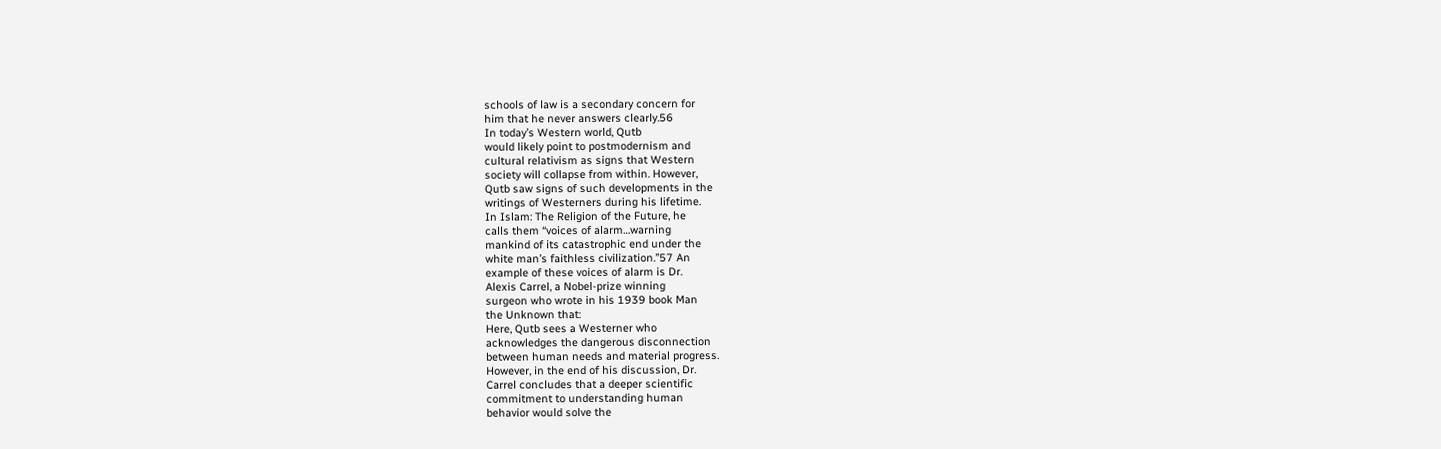schools of law is a secondary concern for
him that he never answers clearly.56
In today’s Western world, Qutb
would likely point to postmodernism and
cultural relativism as signs that Western
society will collapse from within. However,
Qutb saw signs of such developments in the
writings of Westerners during his lifetime.
In Islam: The Religion of the Future, he
calls them “voices of alarm…warning
mankind of its catastrophic end under the
white man’s faithless civilization.”57 An
example of these voices of alarm is Dr.
Alexis Carrel, a Nobel-prize winning
surgeon who wrote in his 1939 book Man
the Unknown that:
Here, Qutb sees a Westerner who
acknowledges the dangerous disconnection
between human needs and material progress.
However, in the end of his discussion, Dr.
Carrel concludes that a deeper scientific
commitment to understanding human
behavior would solve the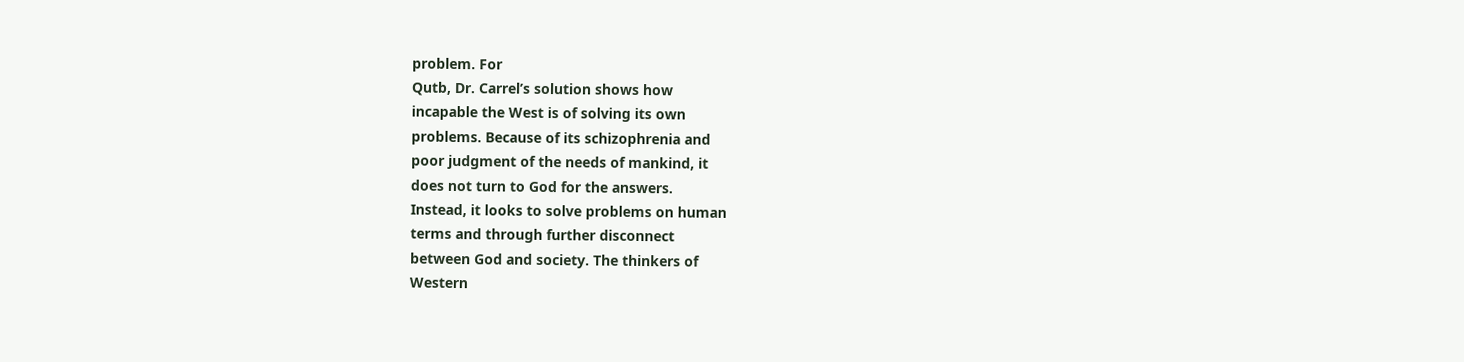problem. For
Qutb, Dr. Carrel’s solution shows how
incapable the West is of solving its own
problems. Because of its schizophrenia and
poor judgment of the needs of mankind, it
does not turn to God for the answers.
Instead, it looks to solve problems on human
terms and through further disconnect
between God and society. The thinkers of
Western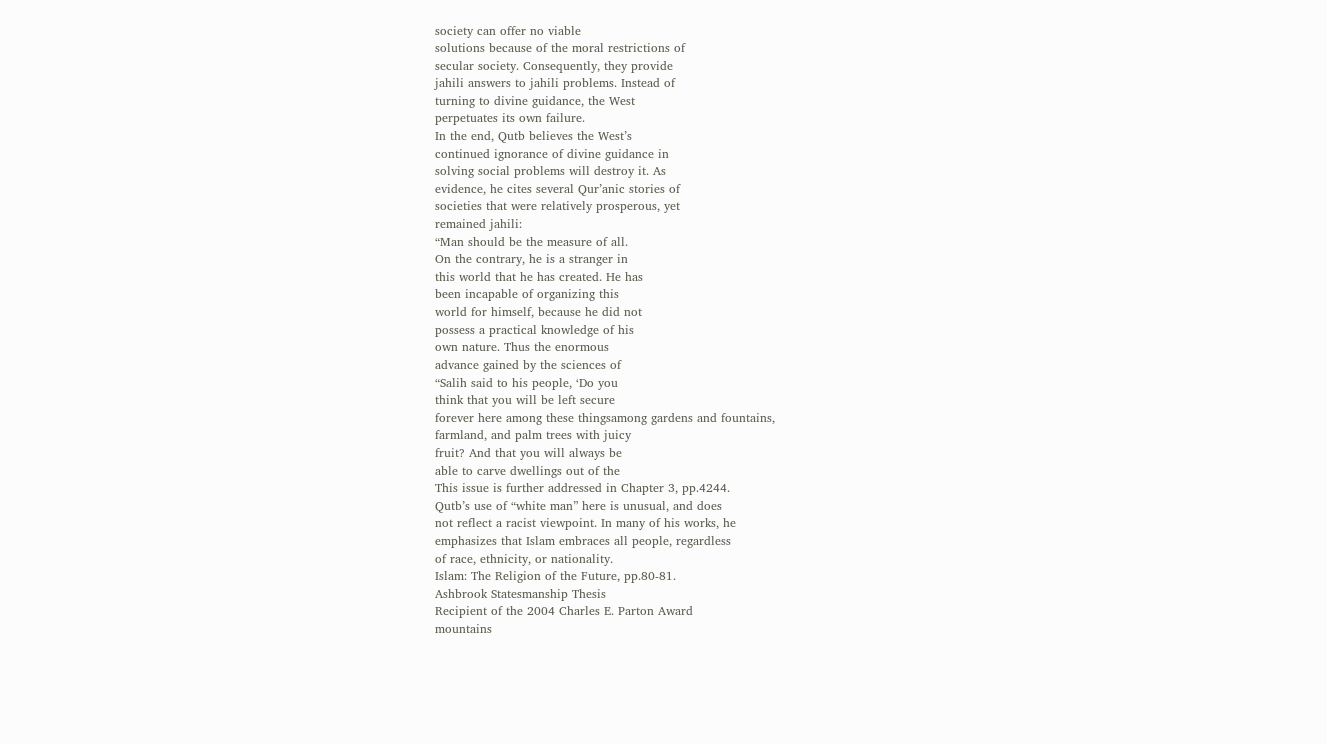society can offer no viable
solutions because of the moral restrictions of
secular society. Consequently, they provide
jahili answers to jahili problems. Instead of
turning to divine guidance, the West
perpetuates its own failure.
In the end, Qutb believes the West’s
continued ignorance of divine guidance in
solving social problems will destroy it. As
evidence, he cites several Qur’anic stories of
societies that were relatively prosperous, yet
remained jahili:
“Man should be the measure of all.
On the contrary, he is a stranger in
this world that he has created. He has
been incapable of organizing this
world for himself, because he did not
possess a practical knowledge of his
own nature. Thus the enormous
advance gained by the sciences of
“Salih said to his people, ‘Do you
think that you will be left secure
forever here among these thingsamong gardens and fountains,
farmland, and palm trees with juicy
fruit? And that you will always be
able to carve dwellings out of the
This issue is further addressed in Chapter 3, pp.4244.
Qutb’s use of “white man” here is unusual, and does
not reflect a racist viewpoint. In many of his works, he
emphasizes that Islam embraces all people, regardless
of race, ethnicity, or nationality.
Islam: The Religion of the Future, pp.80-81.
Ashbrook Statesmanship Thesis
Recipient of the 2004 Charles E. Parton Award
mountains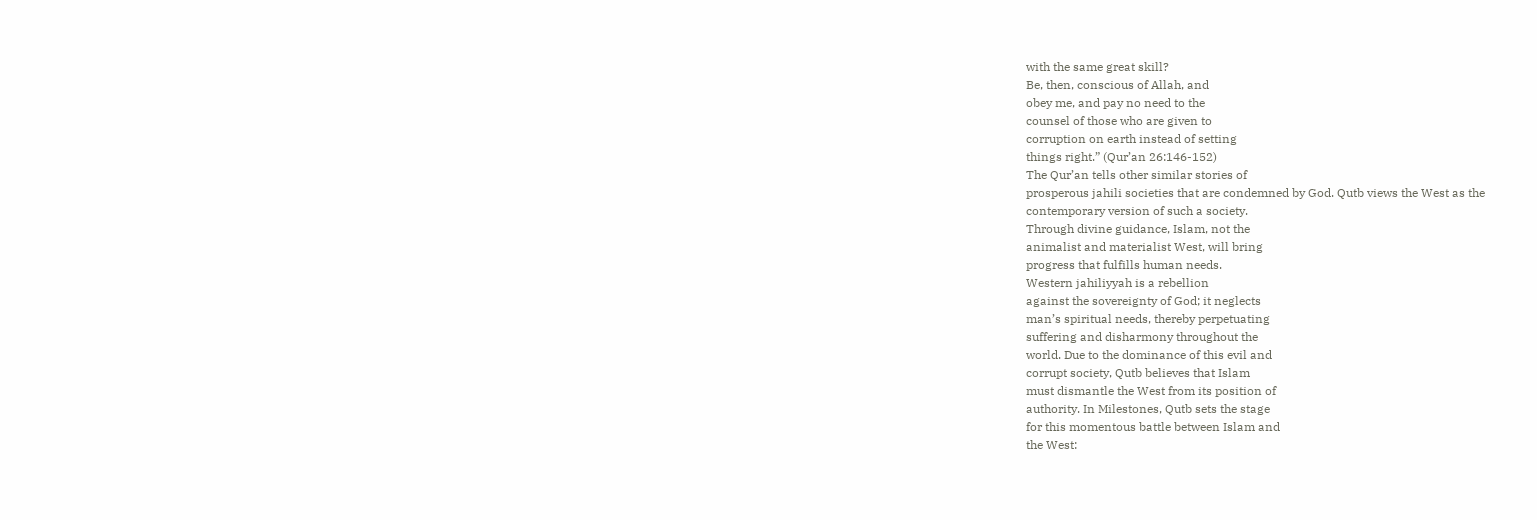with the same great skill?
Be, then, conscious of Allah, and
obey me, and pay no need to the
counsel of those who are given to
corruption on earth instead of setting
things right.” (Qur’an 26:146-152)
The Qur’an tells other similar stories of
prosperous jahili societies that are condemned by God. Qutb views the West as the
contemporary version of such a society.
Through divine guidance, Islam, not the
animalist and materialist West, will bring
progress that fulfills human needs.
Western jahiliyyah is a rebellion
against the sovereignty of God; it neglects
man’s spiritual needs, thereby perpetuating
suffering and disharmony throughout the
world. Due to the dominance of this evil and
corrupt society, Qutb believes that Islam
must dismantle the West from its position of
authority. In Milestones, Qutb sets the stage
for this momentous battle between Islam and
the West: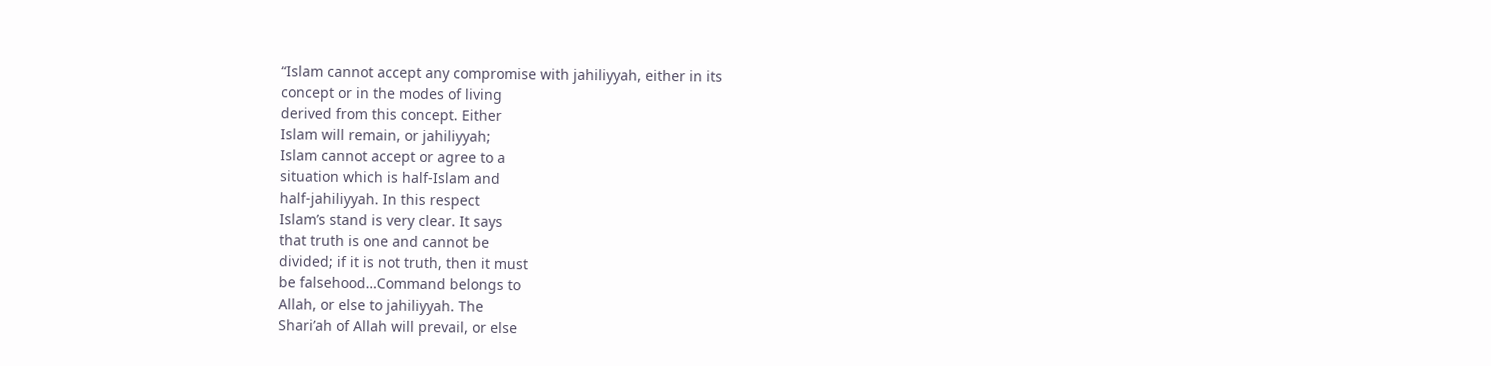“Islam cannot accept any compromise with jahiliyyah, either in its
concept or in the modes of living
derived from this concept. Either
Islam will remain, or jahiliyyah;
Islam cannot accept or agree to a
situation which is half-Islam and
half-jahiliyyah. In this respect
Islam’s stand is very clear. It says
that truth is one and cannot be
divided; if it is not truth, then it must
be falsehood…Command belongs to
Allah, or else to jahiliyyah. The
Shari’ah of Allah will prevail, or else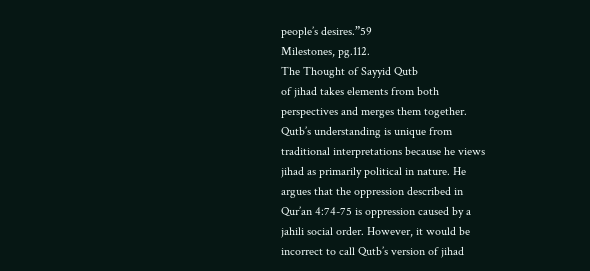people’s desires.”59
Milestones, pg.112.
The Thought of Sayyid Qutb
of jihad takes elements from both
perspectives and merges them together.
Qutb’s understanding is unique from
traditional interpretations because he views
jihad as primarily political in nature. He
argues that the oppression described in
Qur’an 4:74-75 is oppression caused by a
jahili social order. However, it would be
incorrect to call Qutb’s version of jihad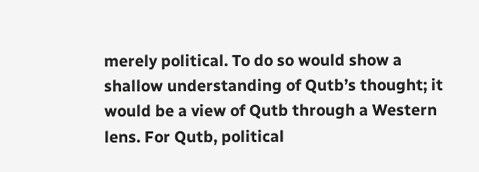merely political. To do so would show a
shallow understanding of Qutb’s thought; it
would be a view of Qutb through a Western
lens. For Qutb, political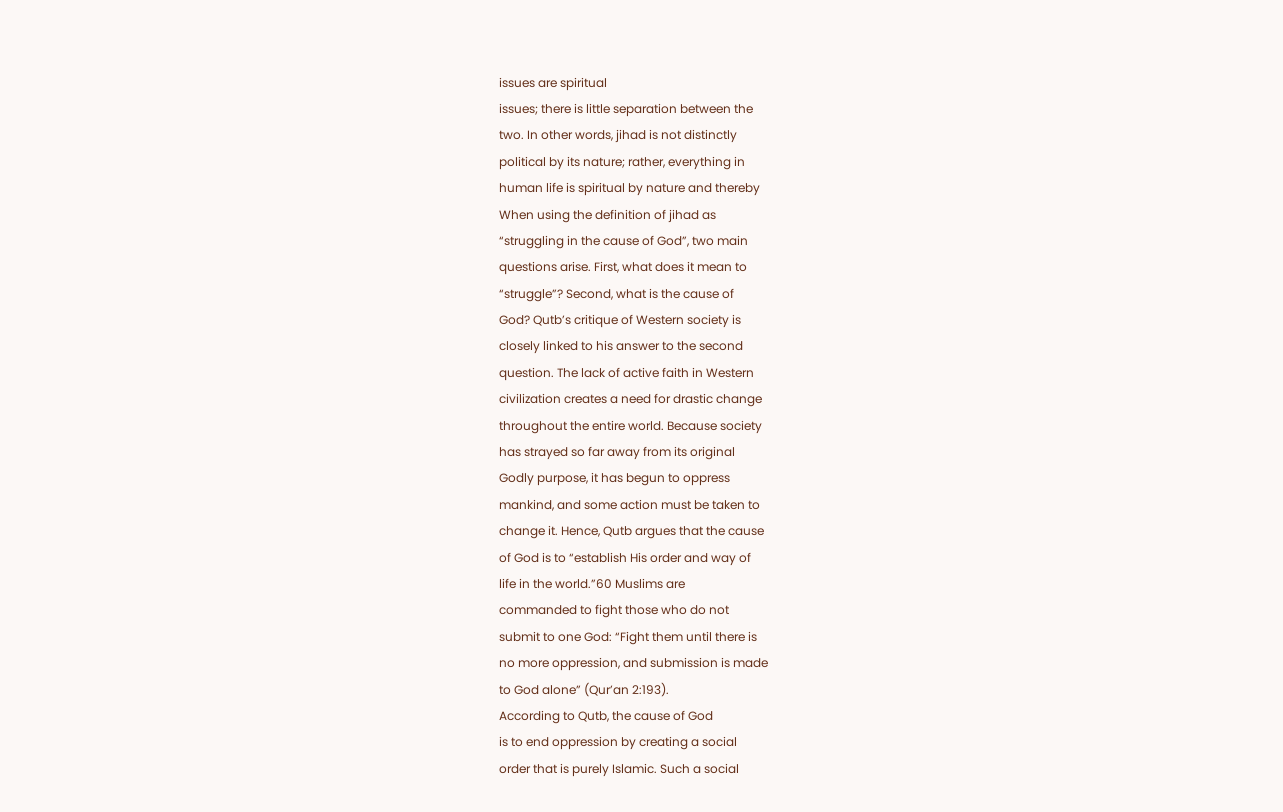issues are spiritual
issues; there is little separation between the
two. In other words, jihad is not distinctly
political by its nature; rather, everything in
human life is spiritual by nature and thereby
When using the definition of jihad as
“struggling in the cause of God”, two main
questions arise. First, what does it mean to
“struggle”? Second, what is the cause of
God? Qutb’s critique of Western society is
closely linked to his answer to the second
question. The lack of active faith in Western
civilization creates a need for drastic change
throughout the entire world. Because society
has strayed so far away from its original
Godly purpose, it has begun to oppress
mankind, and some action must be taken to
change it. Hence, Qutb argues that the cause
of God is to “establish His order and way of
life in the world.”60 Muslims are
commanded to fight those who do not
submit to one God: “Fight them until there is
no more oppression, and submission is made
to God alone” (Qur’an 2:193).
According to Qutb, the cause of God
is to end oppression by creating a social
order that is purely Islamic. Such a social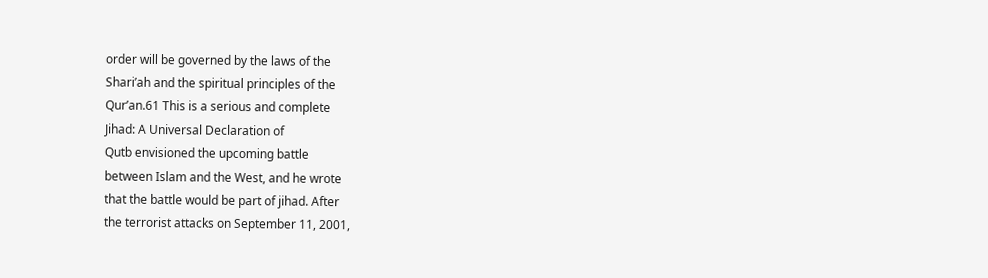order will be governed by the laws of the
Shari’ah and the spiritual principles of the
Qur’an.61 This is a serious and complete
Jihad: A Universal Declaration of
Qutb envisioned the upcoming battle
between Islam and the West, and he wrote
that the battle would be part of jihad. After
the terrorist attacks on September 11, 2001,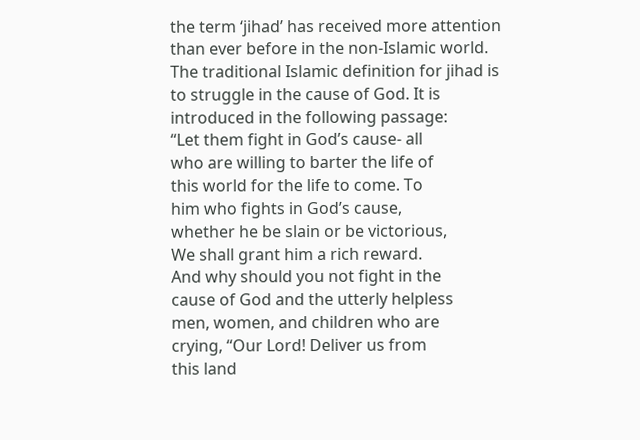the term ‘jihad’ has received more attention
than ever before in the non-Islamic world.
The traditional Islamic definition for jihad is
to struggle in the cause of God. It is
introduced in the following passage:
“Let them fight in God’s cause- all
who are willing to barter the life of
this world for the life to come. To
him who fights in God’s cause,
whether he be slain or be victorious,
We shall grant him a rich reward.
And why should you not fight in the
cause of God and the utterly helpless
men, women, and children who are
crying, “Our Lord! Deliver us from
this land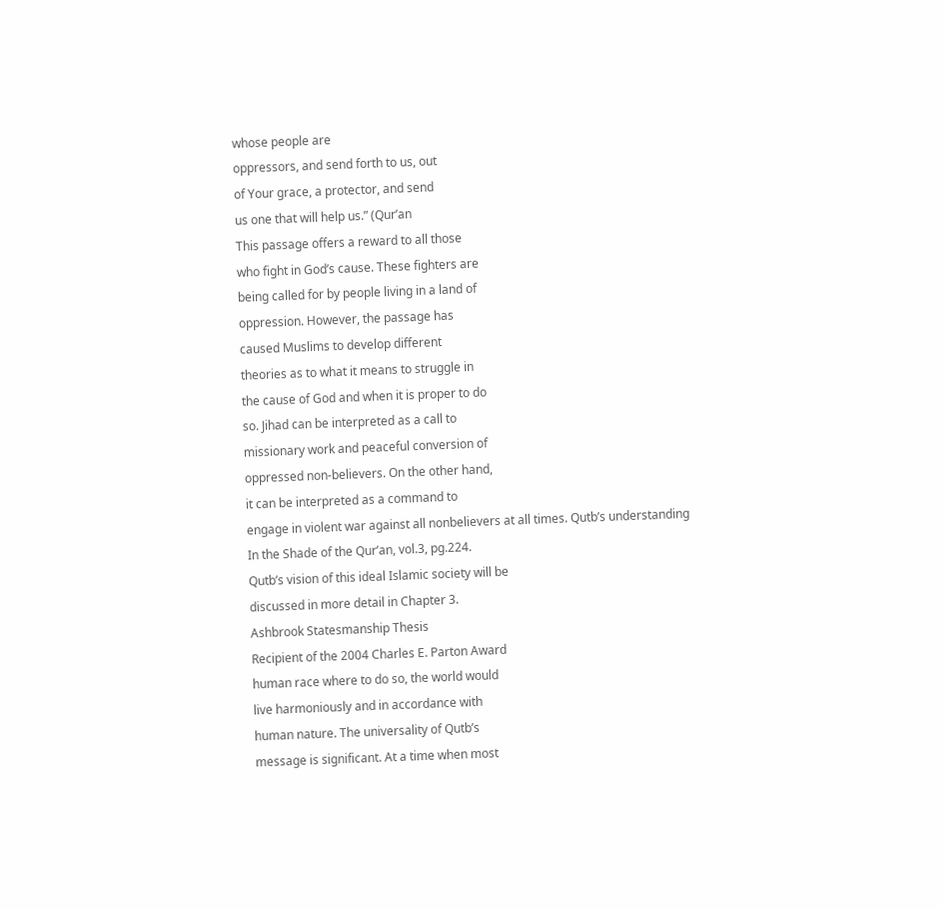whose people are
oppressors, and send forth to us, out
of Your grace, a protector, and send
us one that will help us.” (Qur’an
This passage offers a reward to all those
who fight in God’s cause. These fighters are
being called for by people living in a land of
oppression. However, the passage has
caused Muslims to develop different
theories as to what it means to struggle in
the cause of God and when it is proper to do
so. Jihad can be interpreted as a call to
missionary work and peaceful conversion of
oppressed non-believers. On the other hand,
it can be interpreted as a command to
engage in violent war against all nonbelievers at all times. Qutb’s understanding
In the Shade of the Qur’an, vol.3, pg.224.
Qutb’s vision of this ideal Islamic society will be
discussed in more detail in Chapter 3.
Ashbrook Statesmanship Thesis
Recipient of the 2004 Charles E. Parton Award
human race where to do so, the world would
live harmoniously and in accordance with
human nature. The universality of Qutb’s
message is significant. At a time when most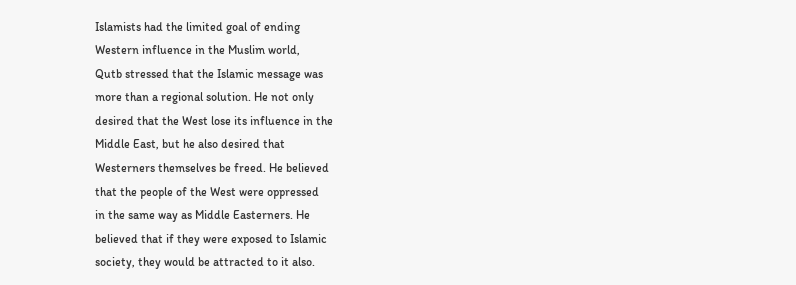Islamists had the limited goal of ending
Western influence in the Muslim world,
Qutb stressed that the Islamic message was
more than a regional solution. He not only
desired that the West lose its influence in the
Middle East, but he also desired that
Westerners themselves be freed. He believed
that the people of the West were oppressed
in the same way as Middle Easterners. He
believed that if they were exposed to Islamic
society, they would be attracted to it also.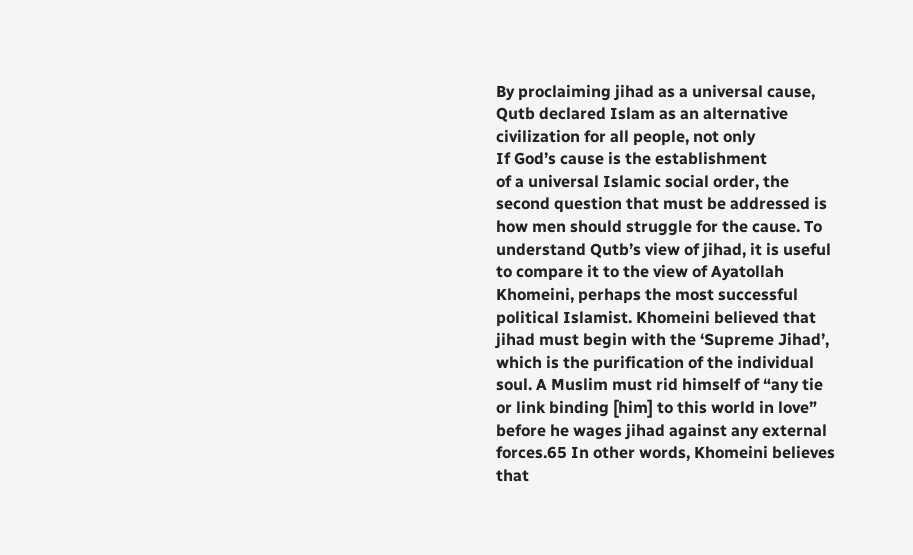By proclaiming jihad as a universal cause,
Qutb declared Islam as an alternative
civilization for all people, not only
If God’s cause is the establishment
of a universal Islamic social order, the
second question that must be addressed is
how men should struggle for the cause. To
understand Qutb’s view of jihad, it is useful
to compare it to the view of Ayatollah
Khomeini, perhaps the most successful
political Islamist. Khomeini believed that
jihad must begin with the ‘Supreme Jihad’,
which is the purification of the individual
soul. A Muslim must rid himself of “any tie
or link binding [him] to this world in love”
before he wages jihad against any external
forces.65 In other words, Khomeini believes
that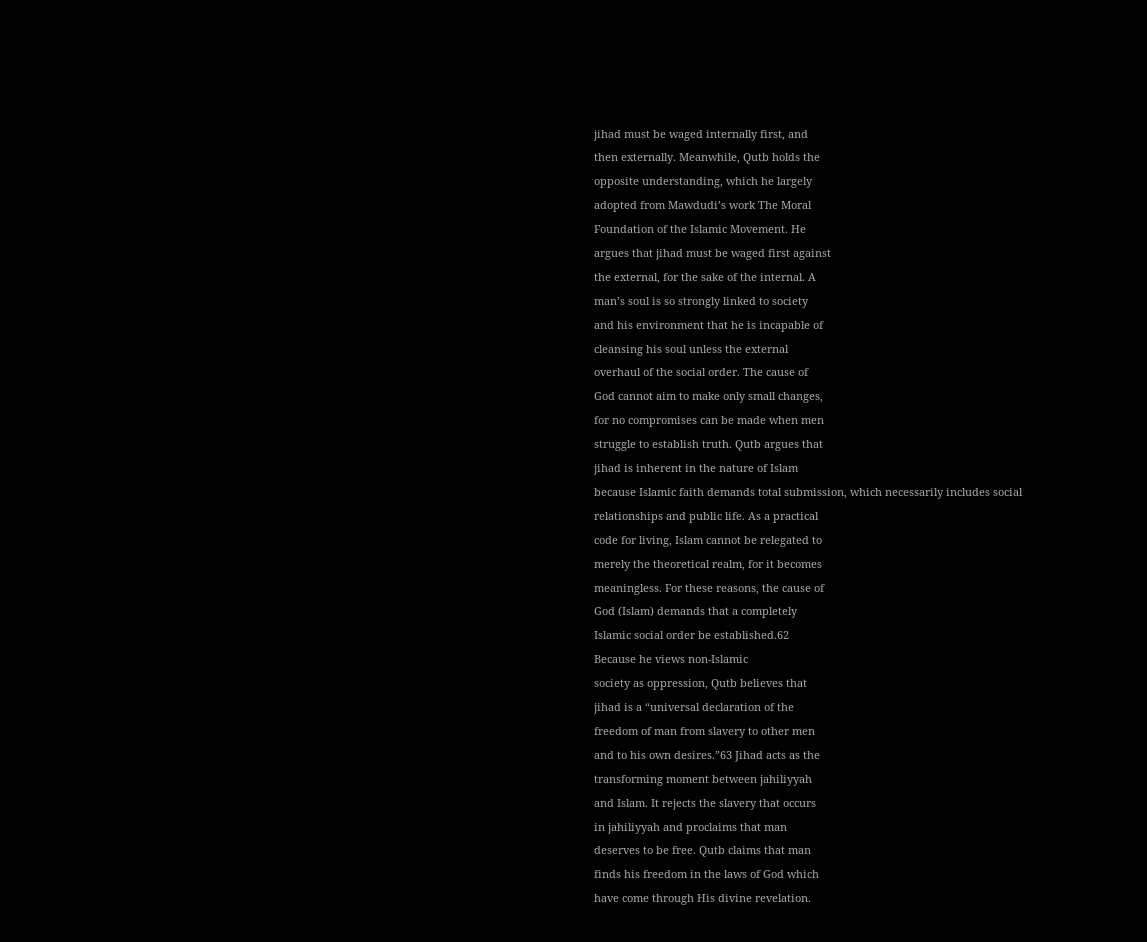jihad must be waged internally first, and
then externally. Meanwhile, Qutb holds the
opposite understanding, which he largely
adopted from Mawdudi’s work The Moral
Foundation of the Islamic Movement. He
argues that jihad must be waged first against
the external, for the sake of the internal. A
man’s soul is so strongly linked to society
and his environment that he is incapable of
cleansing his soul unless the external
overhaul of the social order. The cause of
God cannot aim to make only small changes,
for no compromises can be made when men
struggle to establish truth. Qutb argues that
jihad is inherent in the nature of Islam
because Islamic faith demands total submission, which necessarily includes social
relationships and public life. As a practical
code for living, Islam cannot be relegated to
merely the theoretical realm, for it becomes
meaningless. For these reasons, the cause of
God (Islam) demands that a completely
Islamic social order be established.62
Because he views non-Islamic
society as oppression, Qutb believes that
jihad is a “universal declaration of the
freedom of man from slavery to other men
and to his own desires.”63 Jihad acts as the
transforming moment between jahiliyyah
and Islam. It rejects the slavery that occurs
in jahiliyyah and proclaims that man
deserves to be free. Qutb claims that man
finds his freedom in the laws of God which
have come through His divine revelation.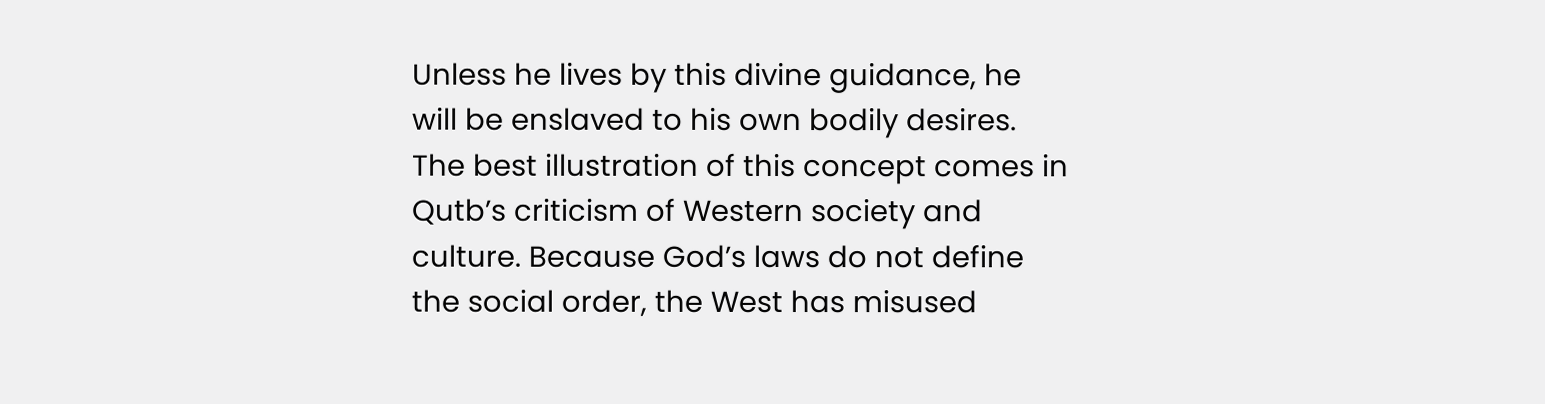Unless he lives by this divine guidance, he
will be enslaved to his own bodily desires.
The best illustration of this concept comes in
Qutb’s criticism of Western society and
culture. Because God’s laws do not define
the social order, the West has misused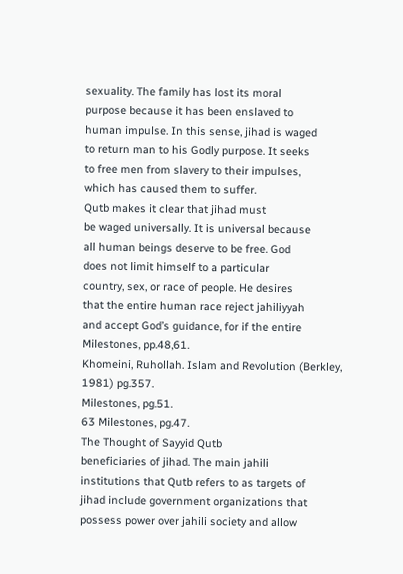sexuality. The family has lost its moral
purpose because it has been enslaved to
human impulse. In this sense, jihad is waged
to return man to his Godly purpose. It seeks
to free men from slavery to their impulses,
which has caused them to suffer.
Qutb makes it clear that jihad must
be waged universally. It is universal because
all human beings deserve to be free. God
does not limit himself to a particular
country, sex, or race of people. He desires
that the entire human race reject jahiliyyah
and accept God’s guidance, for if the entire
Milestones, pp.48,61.
Khomeini, Ruhollah. Islam and Revolution (Berkley,
1981) pg.357.
Milestones, pg.51.
63 Milestones, pg.47.
The Thought of Sayyid Qutb
beneficiaries of jihad. The main jahili
institutions that Qutb refers to as targets of
jihad include government organizations that
possess power over jahili society and allow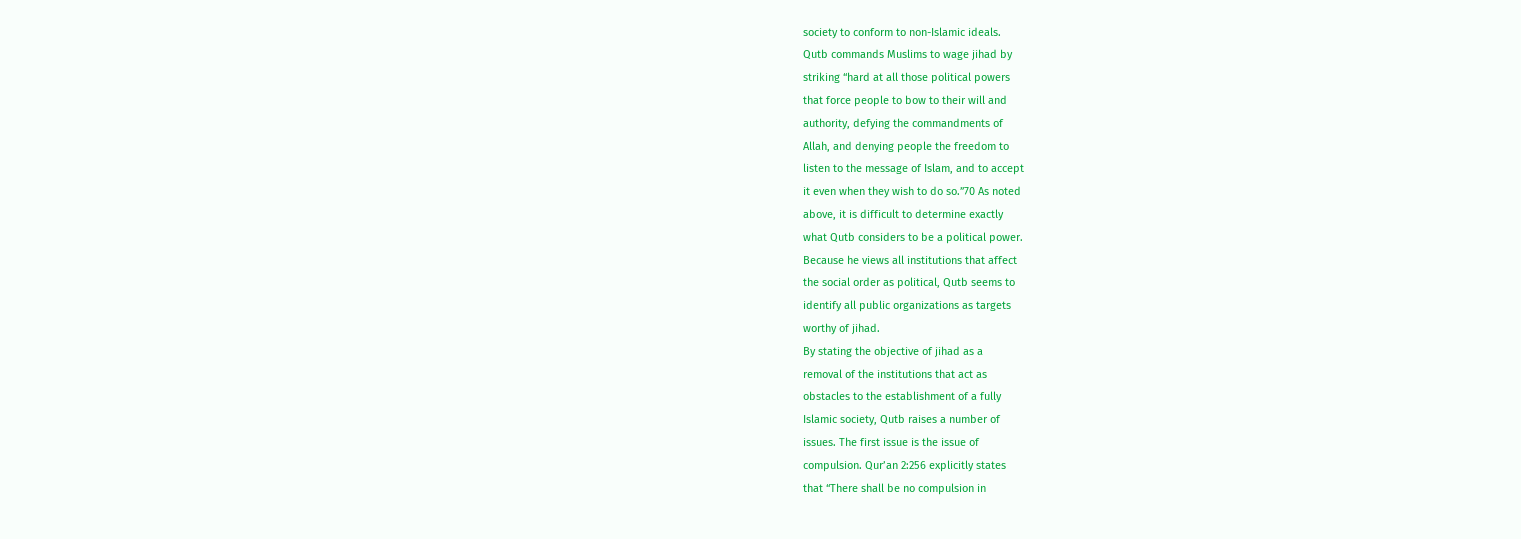society to conform to non-Islamic ideals.
Qutb commands Muslims to wage jihad by
striking “hard at all those political powers
that force people to bow to their will and
authority, defying the commandments of
Allah, and denying people the freedom to
listen to the message of Islam, and to accept
it even when they wish to do so.”70 As noted
above, it is difficult to determine exactly
what Qutb considers to be a political power.
Because he views all institutions that affect
the social order as political, Qutb seems to
identify all public organizations as targets
worthy of jihad.
By stating the objective of jihad as a
removal of the institutions that act as
obstacles to the establishment of a fully
Islamic society, Qutb raises a number of
issues. The first issue is the issue of
compulsion. Qur’an 2:256 explicitly states
that “There shall be no compulsion in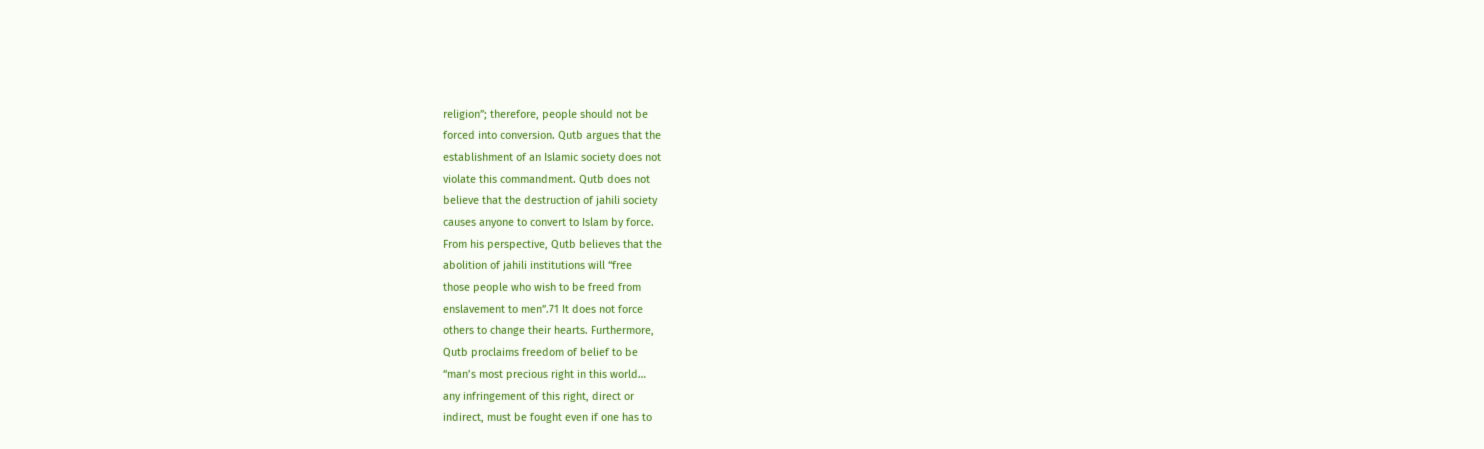religion”; therefore, people should not be
forced into conversion. Qutb argues that the
establishment of an Islamic society does not
violate this commandment. Qutb does not
believe that the destruction of jahili society
causes anyone to convert to Islam by force.
From his perspective, Qutb believes that the
abolition of jahili institutions will “free
those people who wish to be freed from
enslavement to men”.71 It does not force
others to change their hearts. Furthermore,
Qutb proclaims freedom of belief to be
“man’s most precious right in this world…
any infringement of this right, direct or
indirect, must be fought even if one has to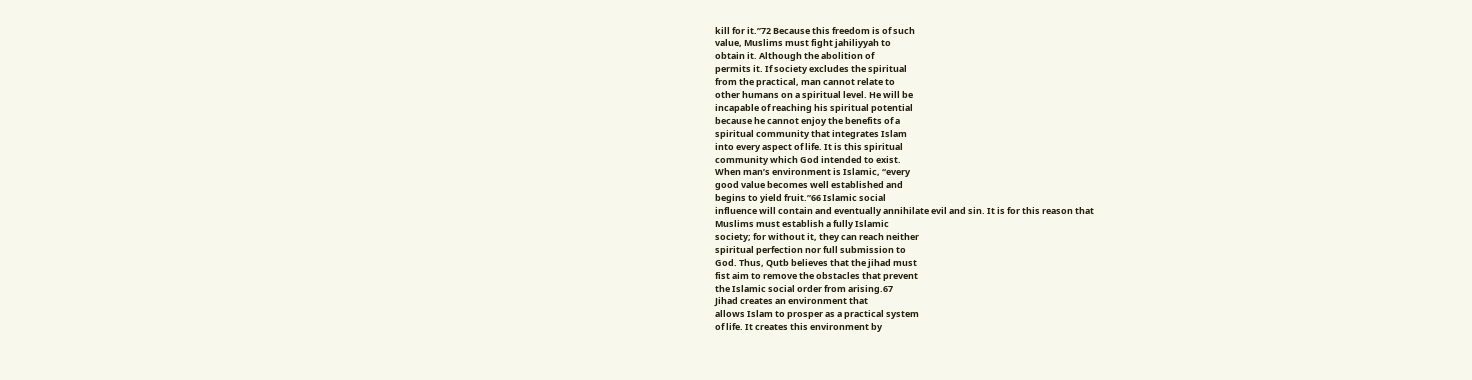kill for it.”72 Because this freedom is of such
value, Muslims must fight jahiliyyah to
obtain it. Although the abolition of
permits it. If society excludes the spiritual
from the practical, man cannot relate to
other humans on a spiritual level. He will be
incapable of reaching his spiritual potential
because he cannot enjoy the benefits of a
spiritual community that integrates Islam
into every aspect of life. It is this spiritual
community which God intended to exist.
When man’s environment is Islamic, “every
good value becomes well established and
begins to yield fruit.”66 Islamic social
influence will contain and eventually annihilate evil and sin. It is for this reason that
Muslims must establish a fully Islamic
society; for without it, they can reach neither
spiritual perfection nor full submission to
God. Thus, Qutb believes that the jihad must
fist aim to remove the obstacles that prevent
the Islamic social order from arising.67
Jihad creates an environment that
allows Islam to prosper as a practical system
of life. It creates this environment by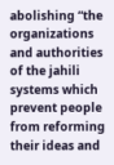abolishing “the organizations and authorities
of the jahili systems which prevent people
from reforming their ideas and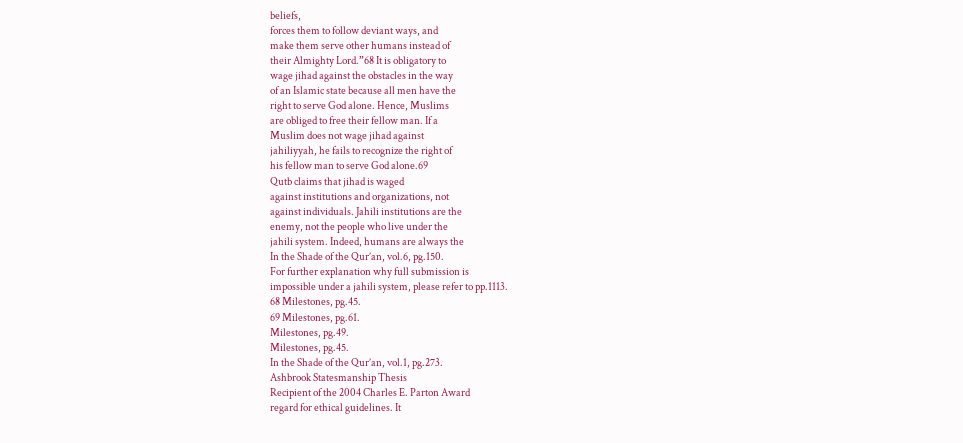beliefs,
forces them to follow deviant ways, and
make them serve other humans instead of
their Almighty Lord.”68 It is obligatory to
wage jihad against the obstacles in the way
of an Islamic state because all men have the
right to serve God alone. Hence, Muslims
are obliged to free their fellow man. If a
Muslim does not wage jihad against
jahiliyyah, he fails to recognize the right of
his fellow man to serve God alone.69
Qutb claims that jihad is waged
against institutions and organizations, not
against individuals. Jahili institutions are the
enemy, not the people who live under the
jahili system. Indeed, humans are always the
In the Shade of the Qur’an, vol.6, pg.150.
For further explanation why full submission is
impossible under a jahili system, please refer to pp.1113.
68 Milestones, pg.45.
69 Milestones, pg.61.
Milestones, pg.49.
Milestones, pg.45.
In the Shade of the Qur’an, vol.1, pg.273.
Ashbrook Statesmanship Thesis
Recipient of the 2004 Charles E. Parton Award
regard for ethical guidelines. It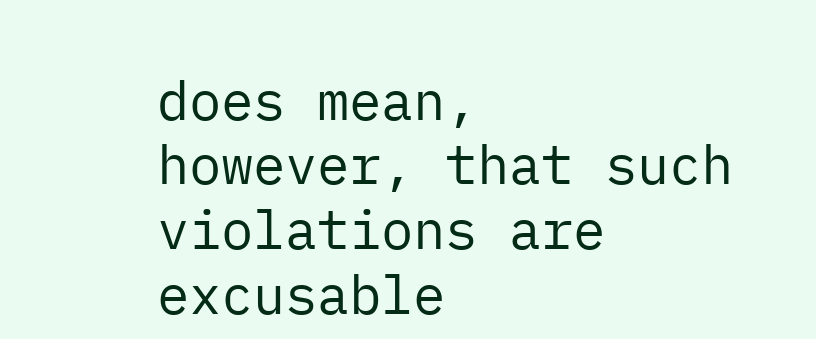does mean,
however, that such violations are excusable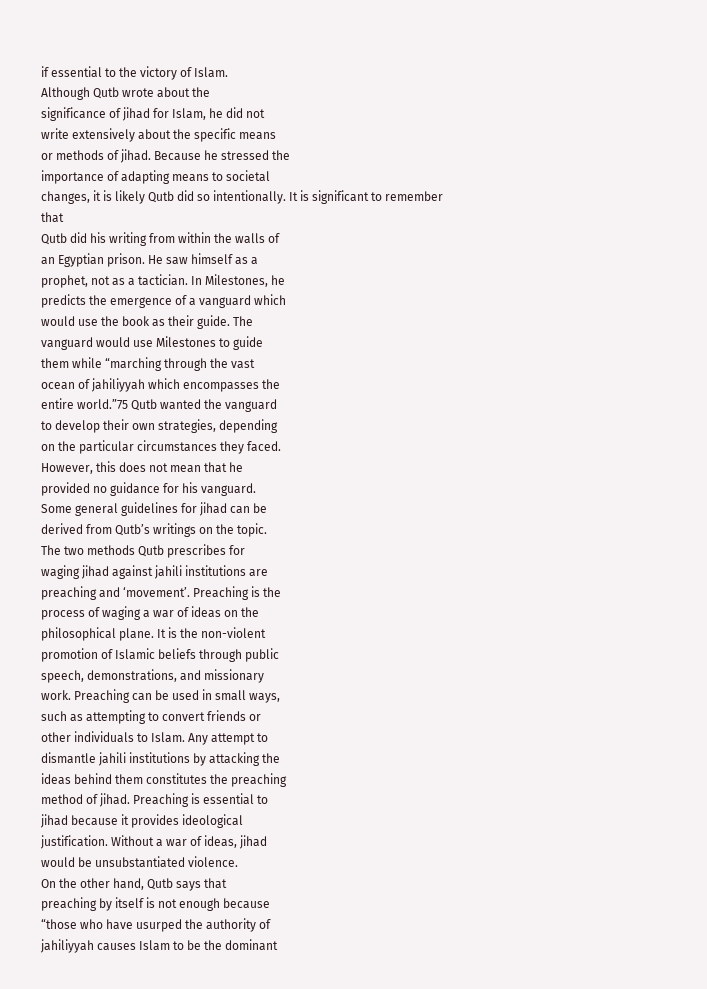if essential to the victory of Islam.
Although Qutb wrote about the
significance of jihad for Islam, he did not
write extensively about the specific means
or methods of jihad. Because he stressed the
importance of adapting means to societal
changes, it is likely Qutb did so intentionally. It is significant to remember that
Qutb did his writing from within the walls of
an Egyptian prison. He saw himself as a
prophet, not as a tactician. In Milestones, he
predicts the emergence of a vanguard which
would use the book as their guide. The
vanguard would use Milestones to guide
them while “marching through the vast
ocean of jahiliyyah which encompasses the
entire world.”75 Qutb wanted the vanguard
to develop their own strategies, depending
on the particular circumstances they faced.
However, this does not mean that he
provided no guidance for his vanguard.
Some general guidelines for jihad can be
derived from Qutb’s writings on the topic.
The two methods Qutb prescribes for
waging jihad against jahili institutions are
preaching and ‘movement’. Preaching is the
process of waging a war of ideas on the
philosophical plane. It is the non-violent
promotion of Islamic beliefs through public
speech, demonstrations, and missionary
work. Preaching can be used in small ways,
such as attempting to convert friends or
other individuals to Islam. Any attempt to
dismantle jahili institutions by attacking the
ideas behind them constitutes the preaching
method of jihad. Preaching is essential to
jihad because it provides ideological
justification. Without a war of ideas, jihad
would be unsubstantiated violence.
On the other hand, Qutb says that
preaching by itself is not enough because
“those who have usurped the authority of
jahiliyyah causes Islam to be the dominant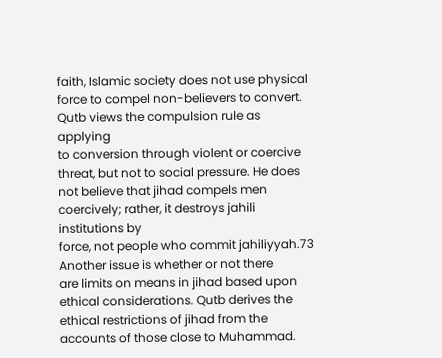faith, Islamic society does not use physical
force to compel non-believers to convert.
Qutb views the compulsion rule as applying
to conversion through violent or coercive
threat, but not to social pressure. He does
not believe that jihad compels men coercively; rather, it destroys jahili institutions by
force, not people who commit jahiliyyah.73
Another issue is whether or not there
are limits on means in jihad based upon
ethical considerations. Qutb derives the
ethical restrictions of jihad from the
accounts of those close to Muhammad.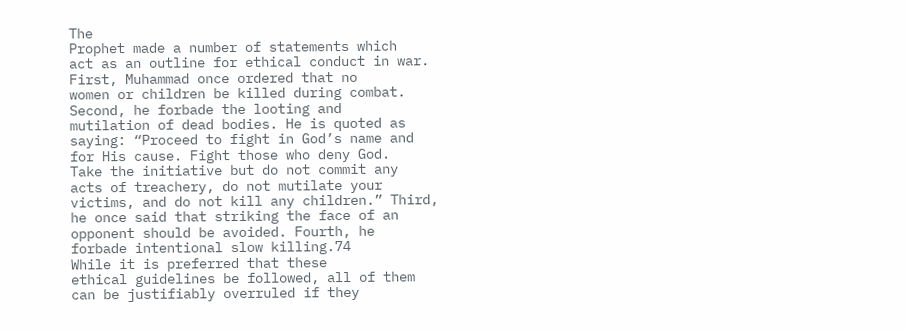The
Prophet made a number of statements which
act as an outline for ethical conduct in war.
First, Muhammad once ordered that no
women or children be killed during combat.
Second, he forbade the looting and
mutilation of dead bodies. He is quoted as
saying: “Proceed to fight in God’s name and
for His cause. Fight those who deny God.
Take the initiative but do not commit any
acts of treachery, do not mutilate your
victims, and do not kill any children.” Third,
he once said that striking the face of an
opponent should be avoided. Fourth, he
forbade intentional slow killing.74
While it is preferred that these
ethical guidelines be followed, all of them
can be justifiably overruled if they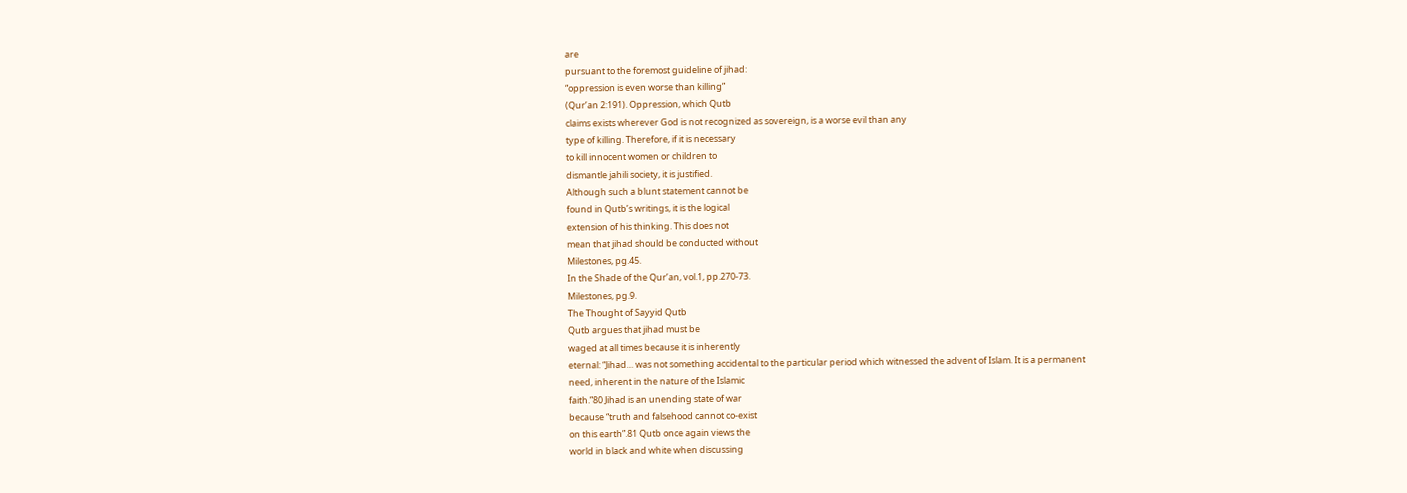are
pursuant to the foremost guideline of jihad:
“oppression is even worse than killing”
(Qur’an 2:191). Oppression, which Qutb
claims exists wherever God is not recognized as sovereign, is a worse evil than any
type of killing. Therefore, if it is necessary
to kill innocent women or children to
dismantle jahili society, it is justified.
Although such a blunt statement cannot be
found in Qutb’s writings, it is the logical
extension of his thinking. This does not
mean that jihad should be conducted without
Milestones, pg.45.
In the Shade of the Qur’an, vol.1, pp.270-73.
Milestones, pg.9.
The Thought of Sayyid Qutb
Qutb argues that jihad must be
waged at all times because it is inherently
eternal: “Jihad… was not something accidental to the particular period which witnessed the advent of Islam. It is a permanent
need, inherent in the nature of the Islamic
faith.”80 Jihad is an unending state of war
because “truth and falsehood cannot co-exist
on this earth”.81 Qutb once again views the
world in black and white when discussing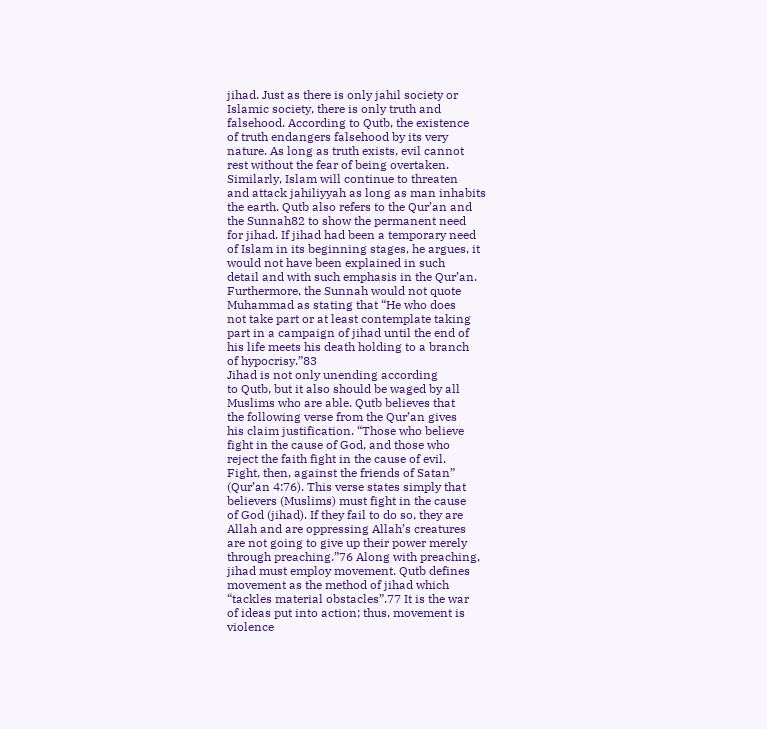jihad. Just as there is only jahil society or
Islamic society, there is only truth and
falsehood. According to Qutb, the existence
of truth endangers falsehood by its very
nature. As long as truth exists, evil cannot
rest without the fear of being overtaken.
Similarly, Islam will continue to threaten
and attack jahiliyyah as long as man inhabits
the earth. Qutb also refers to the Qur’an and
the Sunnah82 to show the permanent need
for jihad. If jihad had been a temporary need
of Islam in its beginning stages, he argues, it
would not have been explained in such
detail and with such emphasis in the Qur’an.
Furthermore, the Sunnah would not quote
Muhammad as stating that “He who does
not take part or at least contemplate taking
part in a campaign of jihad until the end of
his life meets his death holding to a branch
of hypocrisy.”83
Jihad is not only unending according
to Qutb, but it also should be waged by all
Muslims who are able. Qutb believes that
the following verse from the Qur’an gives
his claim justification. “Those who believe
fight in the cause of God, and those who
reject the faith fight in the cause of evil.
Fight, then, against the friends of Satan”
(Qur’an 4:76). This verse states simply that
believers (Muslims) must fight in the cause
of God (jihad). If they fail to do so, they are
Allah and are oppressing Allah’s creatures
are not going to give up their power merely
through preaching.”76 Along with preaching,
jihad must employ movement. Qutb defines
movement as the method of jihad which
“tackles material obstacles”.77 It is the war
of ideas put into action; thus, movement is
violence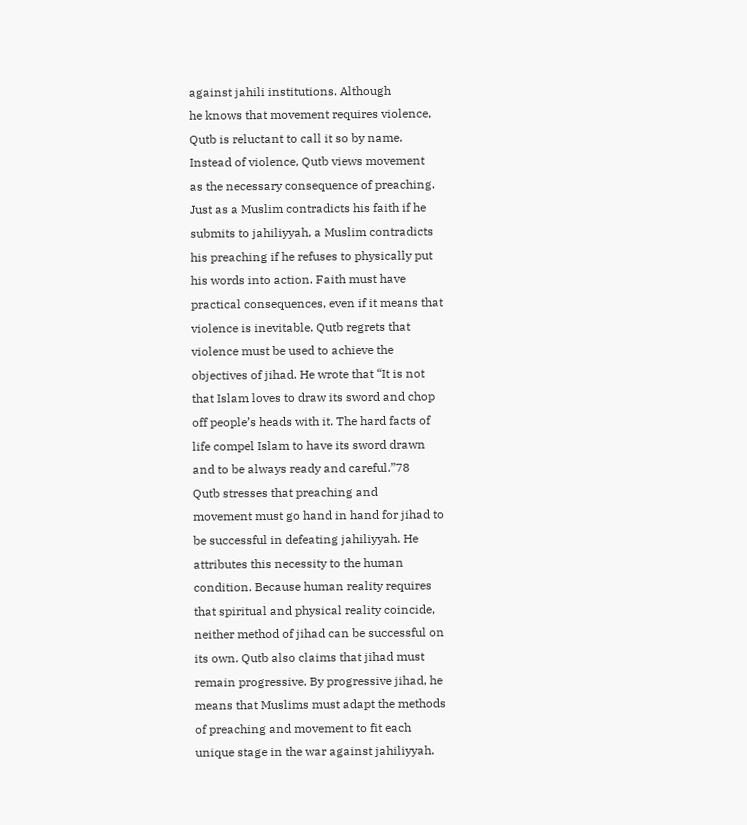against jahili institutions. Although
he knows that movement requires violence,
Qutb is reluctant to call it so by name.
Instead of violence, Qutb views movement
as the necessary consequence of preaching.
Just as a Muslim contradicts his faith if he
submits to jahiliyyah, a Muslim contradicts
his preaching if he refuses to physically put
his words into action. Faith must have
practical consequences, even if it means that
violence is inevitable. Qutb regrets that
violence must be used to achieve the
objectives of jihad. He wrote that “It is not
that Islam loves to draw its sword and chop
off people’s heads with it. The hard facts of
life compel Islam to have its sword drawn
and to be always ready and careful.”78
Qutb stresses that preaching and
movement must go hand in hand for jihad to
be successful in defeating jahiliyyah. He
attributes this necessity to the human
condition. Because human reality requires
that spiritual and physical reality coincide,
neither method of jihad can be successful on
its own. Qutb also claims that jihad must
remain progressive. By progressive jihad, he
means that Muslims must adapt the methods
of preaching and movement to fit each
unique stage in the war against jahiliyyah.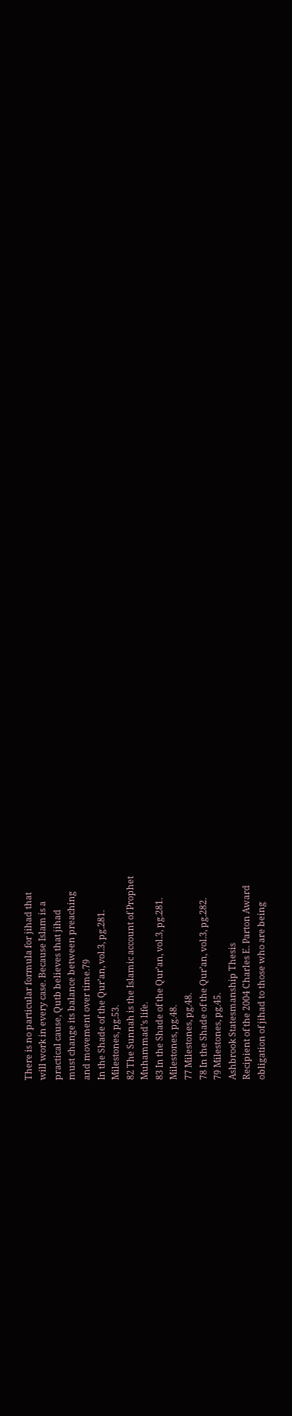There is no particular formula for jihad that
will work in every case. Because Islam is a
practical cause, Qutb believes that jihad
must change its balance between preaching
and movement over time.79
In the Shade of the Qur’an, vol.3, pg.281.
Milestones, pg.53.
82 The Sunnah is the Islamic account of Prophet
Muhammad’s life.
83 In the Shade of the Qur’an, vol.3, pg.281.
Milestones, pg.48.
77 Milestones, pg.48.
78 In the Shade of the Qur’an, vol.3, pg.282.
79 Milestones, pg.45.
Ashbrook Statesmanship Thesis
Recipient of the 2004 Charles E. Parton Award
obligation of jihad to those who are being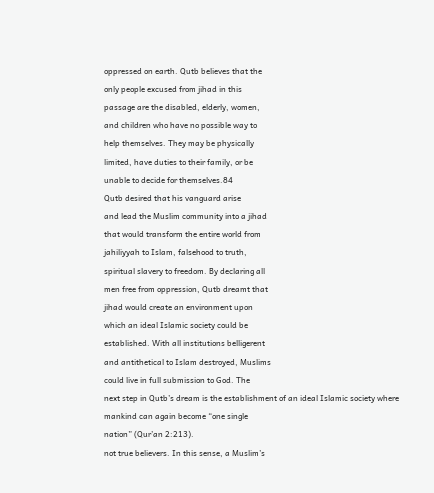oppressed on earth. Qutb believes that the
only people excused from jihad in this
passage are the disabled, elderly, women,
and children who have no possible way to
help themselves. They may be physically
limited, have duties to their family, or be
unable to decide for themselves.84
Qutb desired that his vanguard arise
and lead the Muslim community into a jihad
that would transform the entire world from
jahiliyyah to Islam, falsehood to truth,
spiritual slavery to freedom. By declaring all
men free from oppression, Qutb dreamt that
jihad would create an environment upon
which an ideal Islamic society could be
established. With all institutions belligerent
and antithetical to Islam destroyed, Muslims
could live in full submission to God. The
next step in Qutb’s dream is the establishment of an ideal Islamic society where
mankind can again become “one single
nation” (Qur’an 2:213).
not true believers. In this sense, a Muslim’s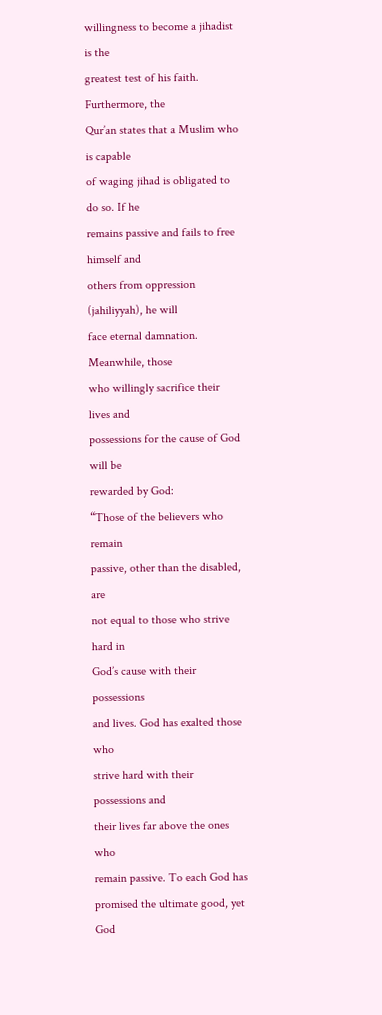willingness to become a jihadist is the
greatest test of his faith. Furthermore, the
Qur’an states that a Muslim who is capable
of waging jihad is obligated to do so. If he
remains passive and fails to free himself and
others from oppression (jahiliyyah), he will
face eternal damnation. Meanwhile, those
who willingly sacrifice their lives and
possessions for the cause of God will be
rewarded by God:
“Those of the believers who remain
passive, other than the disabled, are
not equal to those who strive hard in
God’s cause with their possessions
and lives. God has exalted those who
strive hard with their possessions and
their lives far above the ones who
remain passive. To each God has
promised the ultimate good, yet God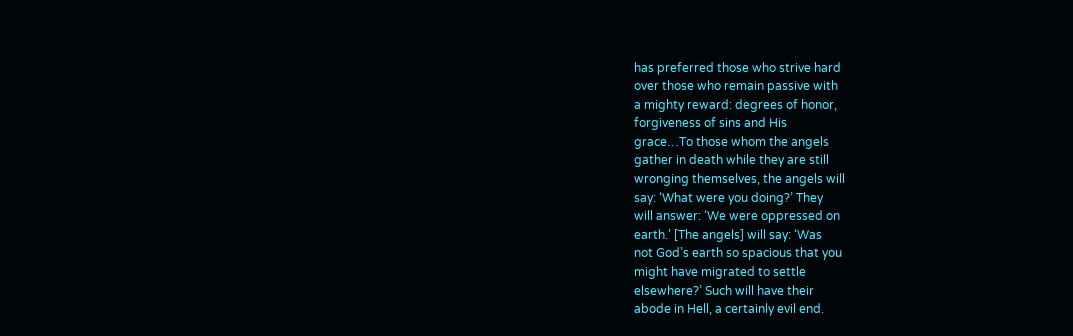has preferred those who strive hard
over those who remain passive with
a mighty reward: degrees of honor,
forgiveness of sins and His
grace…To those whom the angels
gather in death while they are still
wronging themselves, the angels will
say: ‘What were you doing?’ They
will answer: ‘We were oppressed on
earth.’ [The angels] will say: ‘Was
not God’s earth so spacious that you
might have migrated to settle
elsewhere?’ Such will have their
abode in Hell, a certainly evil end.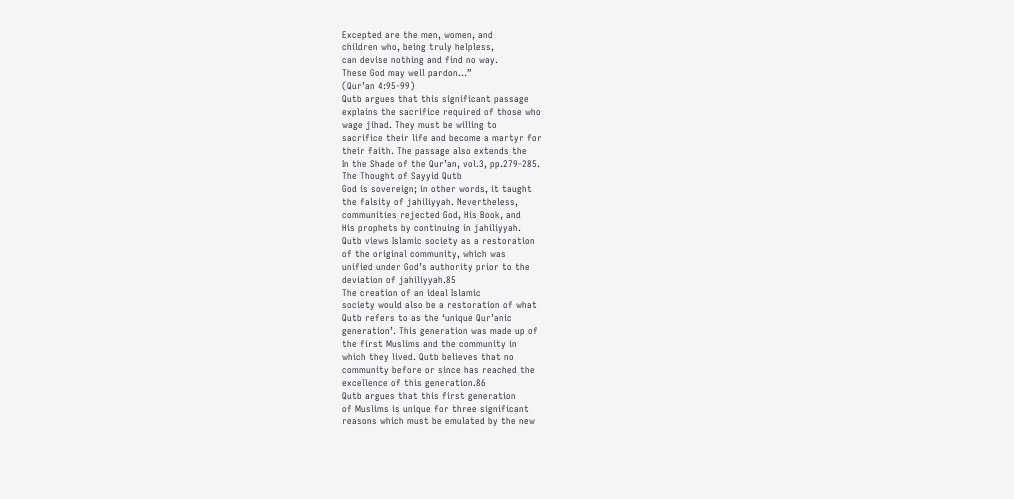Excepted are the men, women, and
children who, being truly helpless,
can devise nothing and find no way.
These God may well pardon…”
(Qur’an 4:95-99)
Qutb argues that this significant passage
explains the sacrifice required of those who
wage jihad. They must be willing to
sacrifice their life and become a martyr for
their faith. The passage also extends the
In the Shade of the Qur’an, vol.3, pp.279-285.
The Thought of Sayyid Qutb
God is sovereign; in other words, it taught
the falsity of jahiliyyah. Nevertheless,
communities rejected God, His Book, and
His prophets by continuing in jahiliyyah.
Qutb views Islamic society as a restoration
of the original community, which was
unified under God’s authority prior to the
deviation of jahiliyyah.85
The creation of an ideal Islamic
society would also be a restoration of what
Qutb refers to as the ‘unique Qur’anic
generation’. This generation was made up of
the first Muslims and the community in
which they lived. Qutb believes that no
community before or since has reached the
excellence of this generation.86
Qutb argues that this first generation
of Muslims is unique for three significant
reasons which must be emulated by the new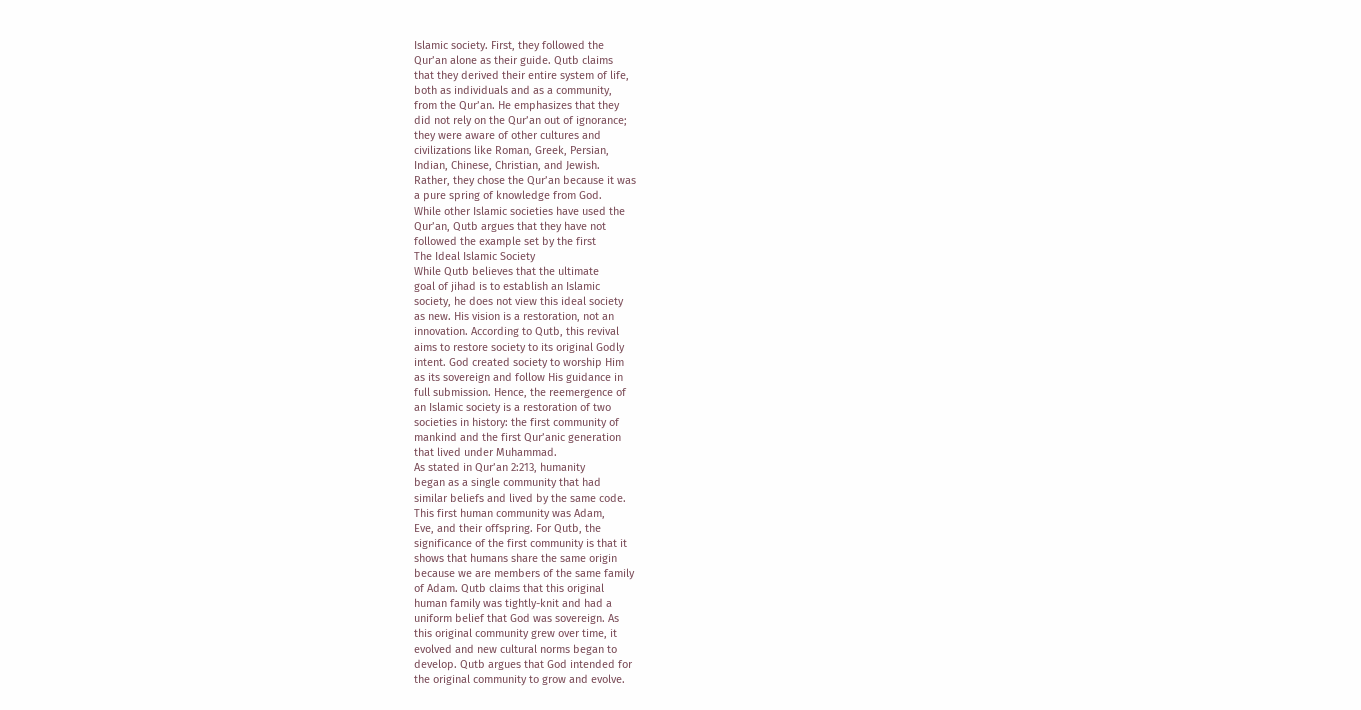Islamic society. First, they followed the
Qur’an alone as their guide. Qutb claims
that they derived their entire system of life,
both as individuals and as a community,
from the Qur’an. He emphasizes that they
did not rely on the Qur’an out of ignorance;
they were aware of other cultures and
civilizations like Roman, Greek, Persian,
Indian, Chinese, Christian, and Jewish.
Rather, they chose the Qur’an because it was
a pure spring of knowledge from God.
While other Islamic societies have used the
Qur’an, Qutb argues that they have not
followed the example set by the first
The Ideal Islamic Society
While Qutb believes that the ultimate
goal of jihad is to establish an Islamic
society, he does not view this ideal society
as new. His vision is a restoration, not an
innovation. According to Qutb, this revival
aims to restore society to its original Godly
intent. God created society to worship Him
as its sovereign and follow His guidance in
full submission. Hence, the reemergence of
an Islamic society is a restoration of two
societies in history: the first community of
mankind and the first Qur’anic generation
that lived under Muhammad.
As stated in Qur’an 2:213, humanity
began as a single community that had
similar beliefs and lived by the same code.
This first human community was Adam,
Eve, and their offspring. For Qutb, the
significance of the first community is that it
shows that humans share the same origin
because we are members of the same family
of Adam. Qutb claims that this original
human family was tightly-knit and had a
uniform belief that God was sovereign. As
this original community grew over time, it
evolved and new cultural norms began to
develop. Qutb argues that God intended for
the original community to grow and evolve.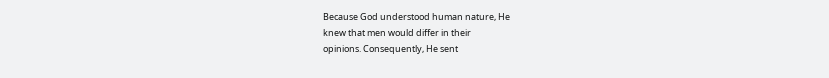Because God understood human nature, He
knew that men would differ in their
opinions. Consequently, He sent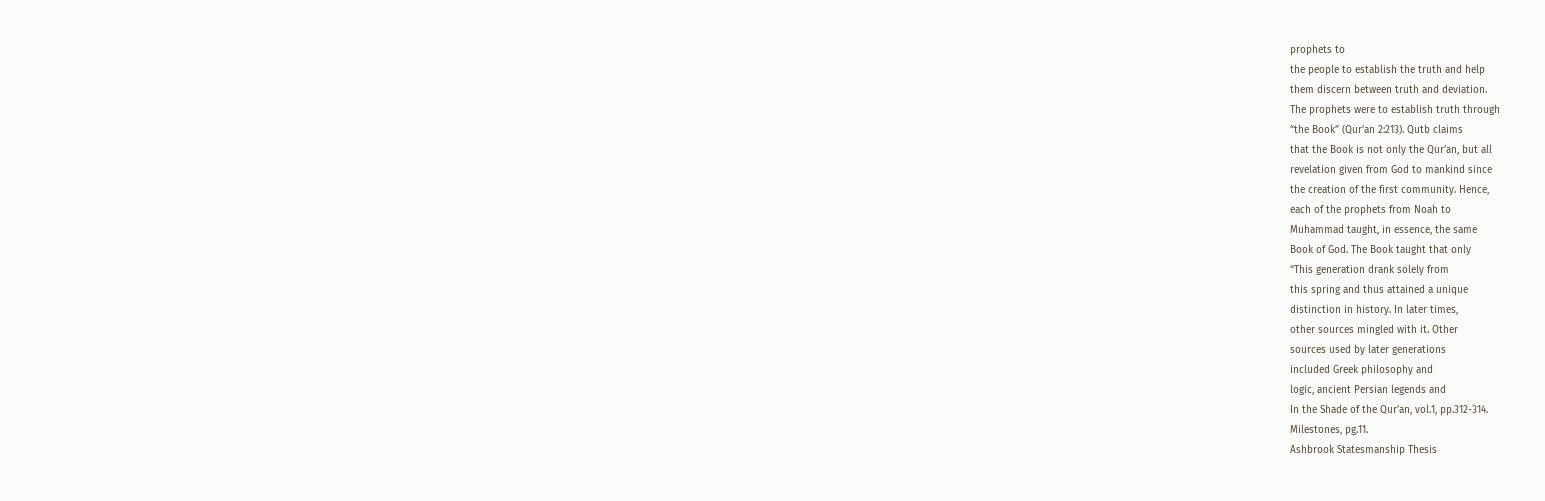prophets to
the people to establish the truth and help
them discern between truth and deviation.
The prophets were to establish truth through
“the Book” (Qur’an 2:213). Qutb claims
that the Book is not only the Qur’an, but all
revelation given from God to mankind since
the creation of the first community. Hence,
each of the prophets from Noah to
Muhammad taught, in essence, the same
Book of God. The Book taught that only
“This generation drank solely from
this spring and thus attained a unique
distinction in history. In later times,
other sources mingled with it. Other
sources used by later generations
included Greek philosophy and
logic, ancient Persian legends and
In the Shade of the Qur’an, vol.1, pp.312-314.
Milestones, pg.11.
Ashbrook Statesmanship Thesis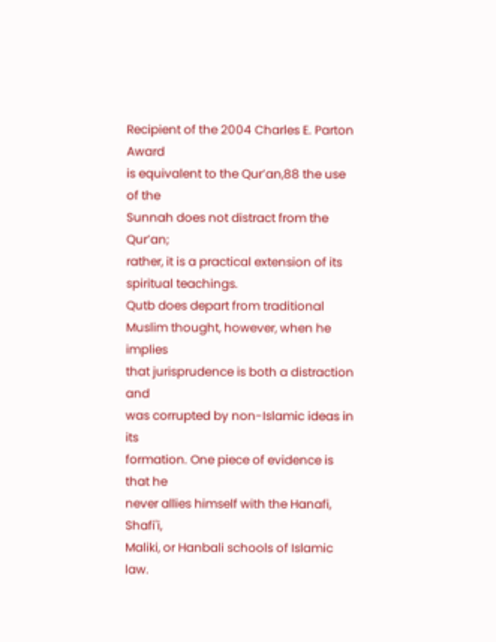Recipient of the 2004 Charles E. Parton Award
is equivalent to the Qur’an,88 the use of the
Sunnah does not distract from the Qur’an;
rather, it is a practical extension of its
spiritual teachings.
Qutb does depart from traditional
Muslim thought, however, when he implies
that jurisprudence is both a distraction and
was corrupted by non-Islamic ideas in its
formation. One piece of evidence is that he
never allies himself with the Hanafi, Shafi'i,
Maliki, or Hanbali schools of Islamic law.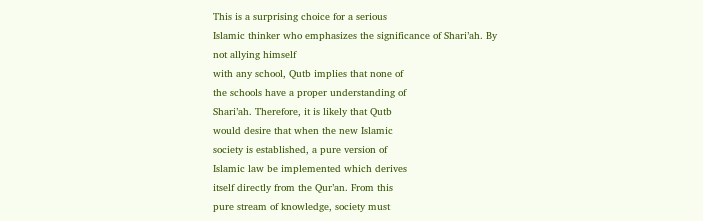This is a surprising choice for a serious
Islamic thinker who emphasizes the significance of Shari’ah. By not allying himself
with any school, Qutb implies that none of
the schools have a proper understanding of
Shari’ah. Therefore, it is likely that Qutb
would desire that when the new Islamic
society is established, a pure version of
Islamic law be implemented which derives
itself directly from the Qur’an. From this
pure stream of knowledge, society must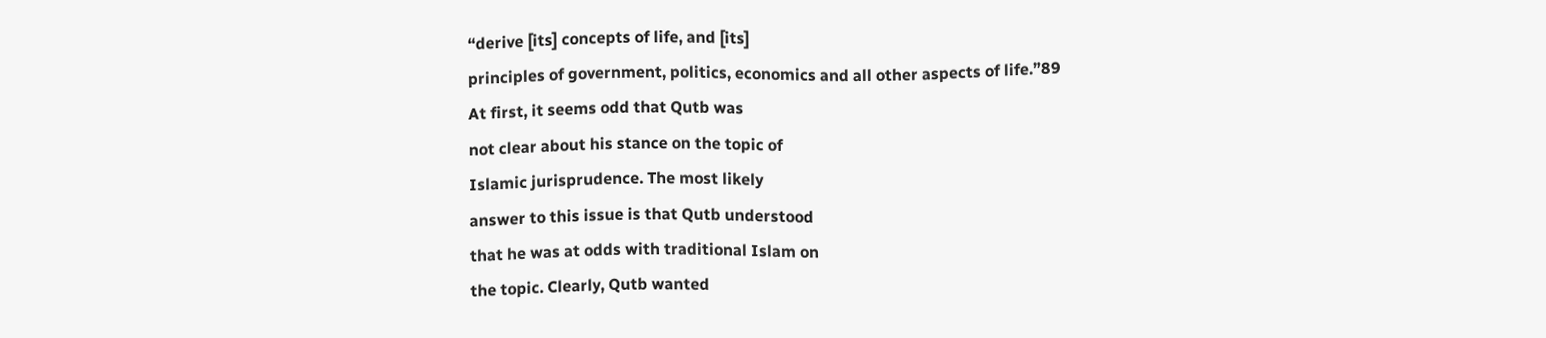“derive [its] concepts of life, and [its]
principles of government, politics, economics and all other aspects of life.”89
At first, it seems odd that Qutb was
not clear about his stance on the topic of
Islamic jurisprudence. The most likely
answer to this issue is that Qutb understood
that he was at odds with traditional Islam on
the topic. Clearly, Qutb wanted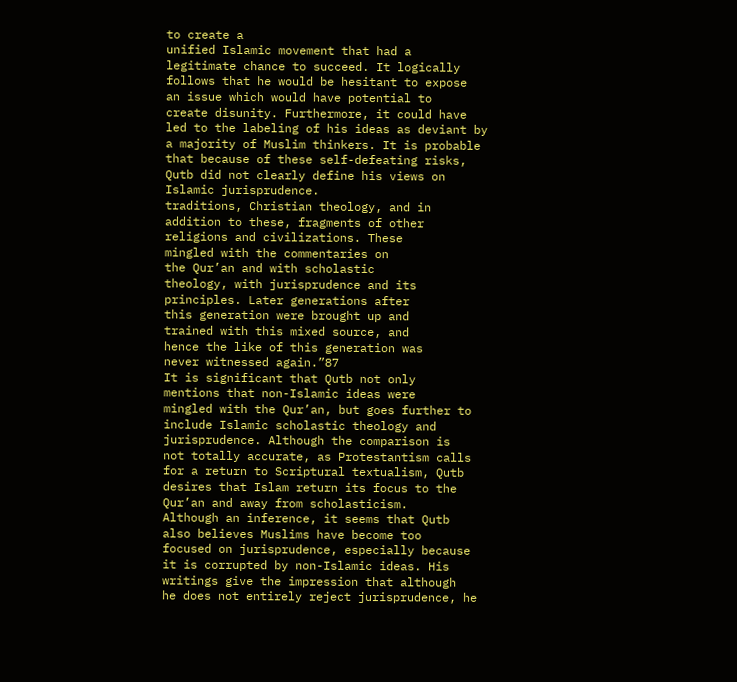to create a
unified Islamic movement that had a
legitimate chance to succeed. It logically
follows that he would be hesitant to expose
an issue which would have potential to
create disunity. Furthermore, it could have
led to the labeling of his ideas as deviant by
a majority of Muslim thinkers. It is probable
that because of these self-defeating risks,
Qutb did not clearly define his views on
Islamic jurisprudence.
traditions, Christian theology, and in
addition to these, fragments of other
religions and civilizations. These
mingled with the commentaries on
the Qur’an and with scholastic
theology, with jurisprudence and its
principles. Later generations after
this generation were brought up and
trained with this mixed source, and
hence the like of this generation was
never witnessed again.”87
It is significant that Qutb not only
mentions that non-Islamic ideas were
mingled with the Qur’an, but goes further to
include Islamic scholastic theology and
jurisprudence. Although the comparison is
not totally accurate, as Protestantism calls
for a return to Scriptural textualism, Qutb
desires that Islam return its focus to the
Qur’an and away from scholasticism.
Although an inference, it seems that Qutb
also believes Muslims have become too
focused on jurisprudence, especially because
it is corrupted by non-Islamic ideas. His
writings give the impression that although
he does not entirely reject jurisprudence, he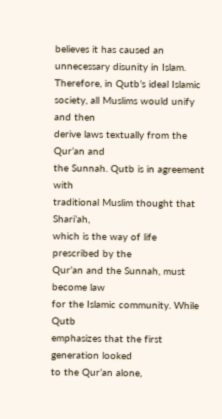believes it has caused an unnecessary disunity in Islam.
Therefore, in Qutb’s ideal Islamic
society, all Muslims would unify and then
derive laws textually from the Qur’an and
the Sunnah. Qutb is in agreement with
traditional Muslim thought that Shari’ah,
which is the way of life prescribed by the
Qur’an and the Sunnah, must become law
for the Islamic community. While Qutb
emphasizes that the first generation looked
to the Qur’an alone,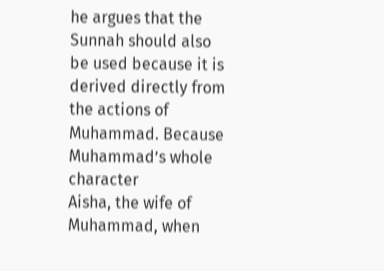he argues that the
Sunnah should also be used because it is
derived directly from the actions of Muhammad. Because Muhammad’s whole character
Aisha, the wife of Muhammad, when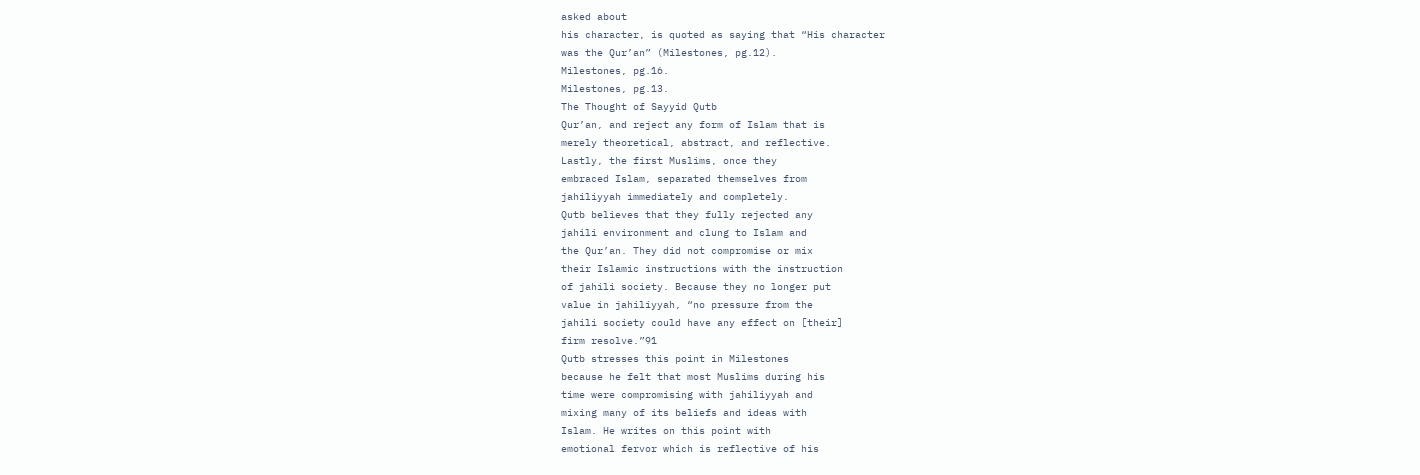asked about
his character, is quoted as saying that “His character
was the Qur’an” (Milestones, pg.12).
Milestones, pg.16.
Milestones, pg.13.
The Thought of Sayyid Qutb
Qur’an, and reject any form of Islam that is
merely theoretical, abstract, and reflective.
Lastly, the first Muslims, once they
embraced Islam, separated themselves from
jahiliyyah immediately and completely.
Qutb believes that they fully rejected any
jahili environment and clung to Islam and
the Qur’an. They did not compromise or mix
their Islamic instructions with the instruction
of jahili society. Because they no longer put
value in jahiliyyah, “no pressure from the
jahili society could have any effect on [their]
firm resolve.”91
Qutb stresses this point in Milestones
because he felt that most Muslims during his
time were compromising with jahiliyyah and
mixing many of its beliefs and ideas with
Islam. He writes on this point with
emotional fervor which is reflective of his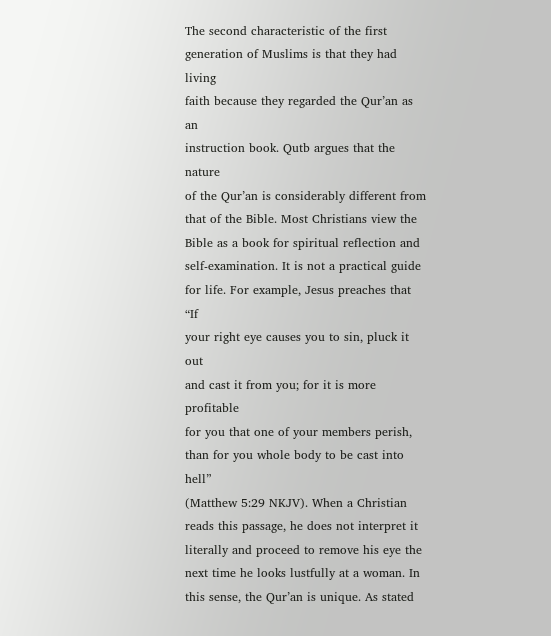The second characteristic of the first
generation of Muslims is that they had living
faith because they regarded the Qur’an as an
instruction book. Qutb argues that the nature
of the Qur’an is considerably different from
that of the Bible. Most Christians view the
Bible as a book for spiritual reflection and
self-examination. It is not a practical guide
for life. For example, Jesus preaches that “If
your right eye causes you to sin, pluck it out
and cast it from you; for it is more profitable
for you that one of your members perish,
than for you whole body to be cast into hell”
(Matthew 5:29 NKJV). When a Christian
reads this passage, he does not interpret it
literally and proceed to remove his eye the
next time he looks lustfully at a woman. In
this sense, the Qur’an is unique. As stated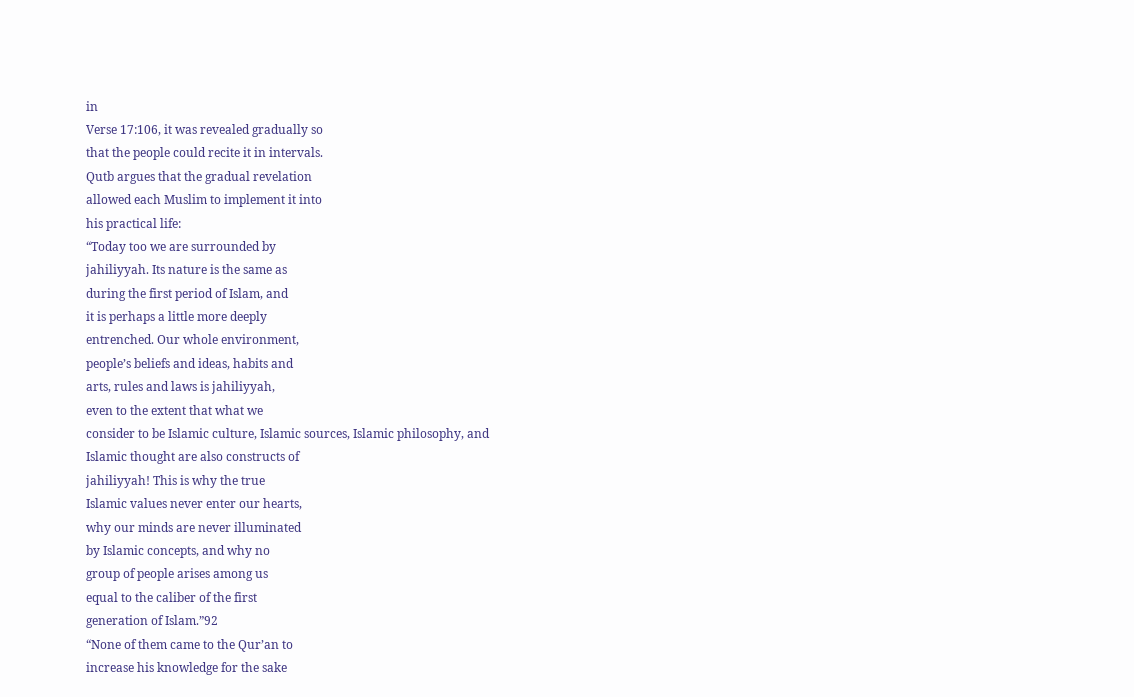in
Verse 17:106, it was revealed gradually so
that the people could recite it in intervals.
Qutb argues that the gradual revelation
allowed each Muslim to implement it into
his practical life:
“Today too we are surrounded by
jahiliyyah. Its nature is the same as
during the first period of Islam, and
it is perhaps a little more deeply
entrenched. Our whole environment,
people’s beliefs and ideas, habits and
arts, rules and laws is jahiliyyah,
even to the extent that what we
consider to be Islamic culture, Islamic sources, Islamic philosophy, and
Islamic thought are also constructs of
jahiliyyah! This is why the true
Islamic values never enter our hearts,
why our minds are never illuminated
by Islamic concepts, and why no
group of people arises among us
equal to the caliber of the first
generation of Islam.”92
“None of them came to the Qur’an to
increase his knowledge for the sake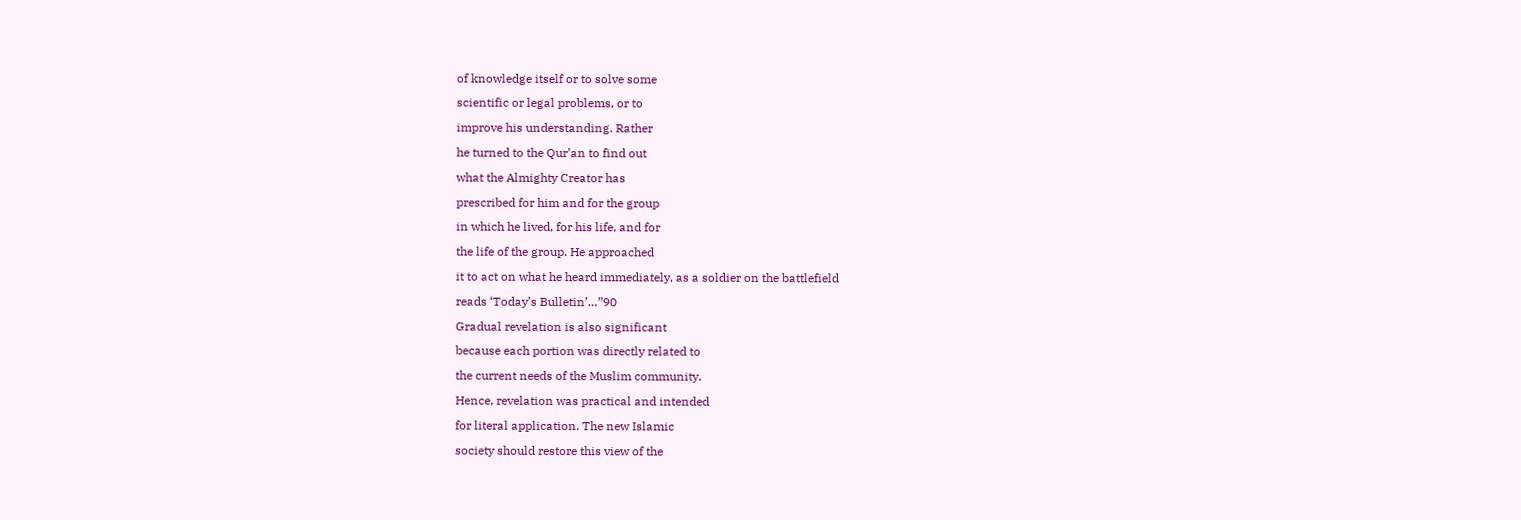of knowledge itself or to solve some
scientific or legal problems, or to
improve his understanding. Rather
he turned to the Qur’an to find out
what the Almighty Creator has
prescribed for him and for the group
in which he lived, for his life, and for
the life of the group. He approached
it to act on what he heard immediately, as a soldier on the battlefield
reads ‘Today’s Bulletin’…”90
Gradual revelation is also significant
because each portion was directly related to
the current needs of the Muslim community.
Hence, revelation was practical and intended
for literal application. The new Islamic
society should restore this view of the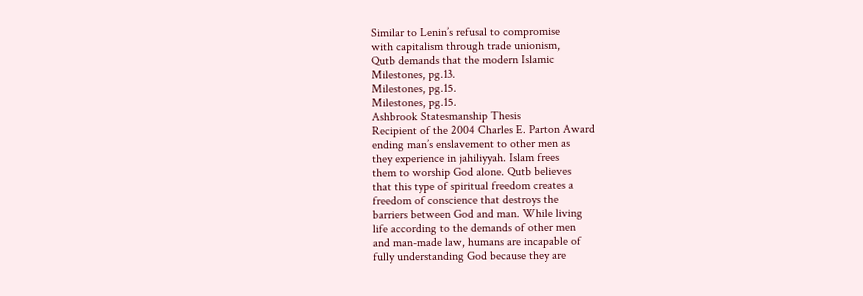Similar to Lenin’s refusal to compromise
with capitalism through trade unionism,
Qutb demands that the modern Islamic
Milestones, pg.13.
Milestones, pg.15.
Milestones, pg.15.
Ashbrook Statesmanship Thesis
Recipient of the 2004 Charles E. Parton Award
ending man’s enslavement to other men as
they experience in jahiliyyah. Islam frees
them to worship God alone. Qutb believes
that this type of spiritual freedom creates a
freedom of conscience that destroys the
barriers between God and man. While living
life according to the demands of other men
and man-made law, humans are incapable of
fully understanding God because they are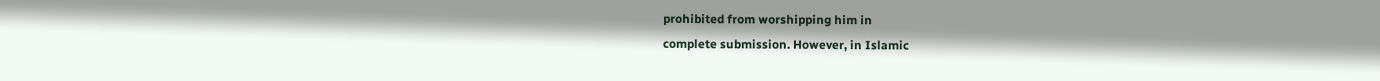prohibited from worshipping him in
complete submission. However, in Islamic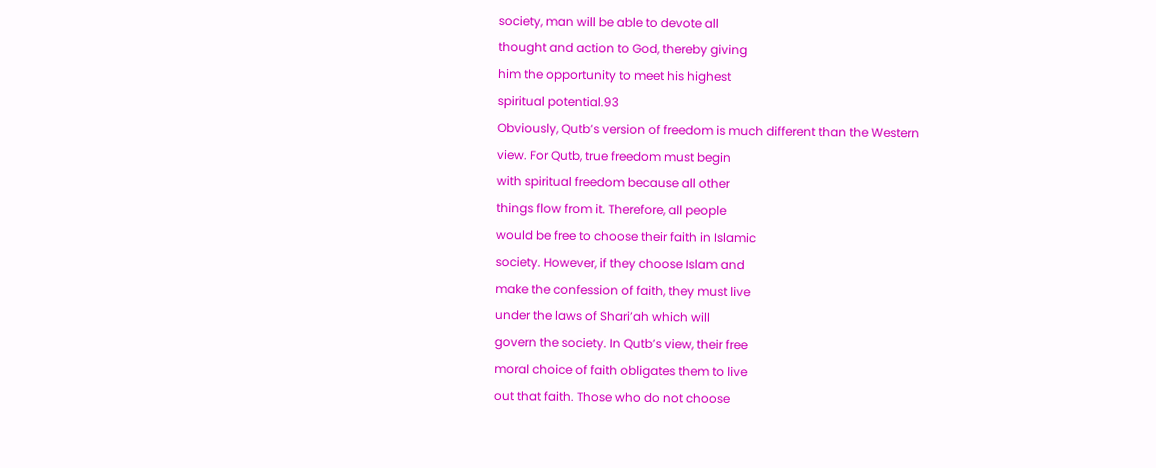society, man will be able to devote all
thought and action to God, thereby giving
him the opportunity to meet his highest
spiritual potential.93
Obviously, Qutb’s version of freedom is much different than the Western
view. For Qutb, true freedom must begin
with spiritual freedom because all other
things flow from it. Therefore, all people
would be free to choose their faith in Islamic
society. However, if they choose Islam and
make the confession of faith, they must live
under the laws of Shari’ah which will
govern the society. In Qutb’s view, their free
moral choice of faith obligates them to live
out that faith. Those who do not choose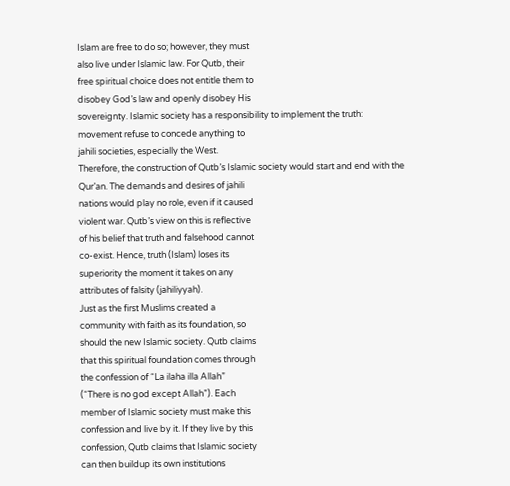Islam are free to do so; however, they must
also live under Islamic law. For Qutb, their
free spiritual choice does not entitle them to
disobey God’s law and openly disobey His
sovereignty. Islamic society has a responsibility to implement the truth:
movement refuse to concede anything to
jahili societies, especially the West.
Therefore, the construction of Qutb’s Islamic society would start and end with the
Qur’an. The demands and desires of jahili
nations would play no role, even if it caused
violent war. Qutb’s view on this is reflective
of his belief that truth and falsehood cannot
co-exist. Hence, truth (Islam) loses its
superiority the moment it takes on any
attributes of falsity (jahiliyyah).
Just as the first Muslims created a
community with faith as its foundation, so
should the new Islamic society. Qutb claims
that this spiritual foundation comes through
the confession of “La ilaha illa Allah”
(“There is no god except Allah”). Each
member of Islamic society must make this
confession and live by it. If they live by this
confession, Qutb claims that Islamic society
can then buildup its own institutions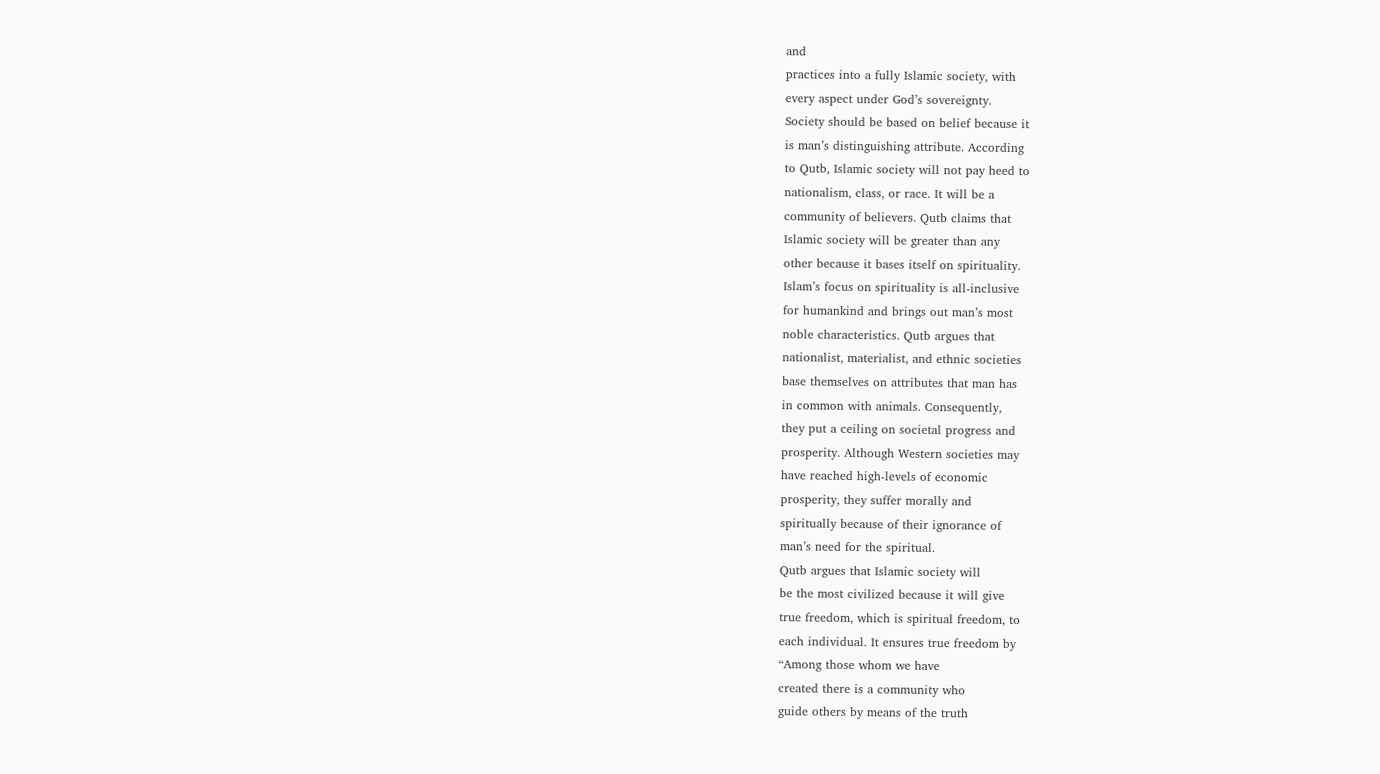and
practices into a fully Islamic society, with
every aspect under God’s sovereignty.
Society should be based on belief because it
is man’s distinguishing attribute. According
to Qutb, Islamic society will not pay heed to
nationalism, class, or race. It will be a
community of believers. Qutb claims that
Islamic society will be greater than any
other because it bases itself on spirituality.
Islam’s focus on spirituality is all-inclusive
for humankind and brings out man’s most
noble characteristics. Qutb argues that
nationalist, materialist, and ethnic societies
base themselves on attributes that man has
in common with animals. Consequently,
they put a ceiling on societal progress and
prosperity. Although Western societies may
have reached high-levels of economic
prosperity, they suffer morally and
spiritually because of their ignorance of
man’s need for the spiritual.
Qutb argues that Islamic society will
be the most civilized because it will give
true freedom, which is spiritual freedom, to
each individual. It ensures true freedom by
“Among those whom we have
created there is a community who
guide others by means of the truth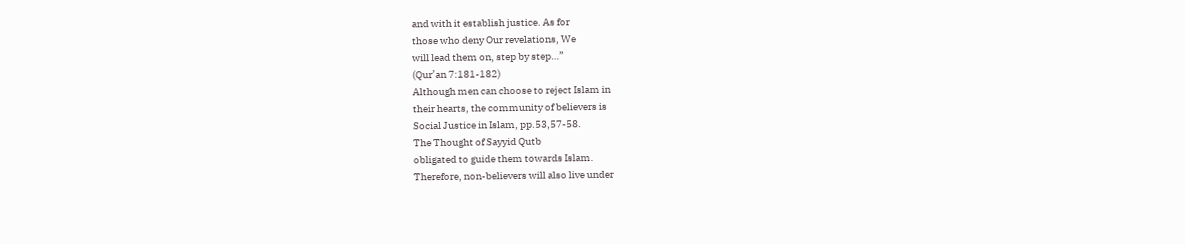and with it establish justice. As for
those who deny Our revelations, We
will lead them on, step by step…”
(Qur’an 7:181-182)
Although men can choose to reject Islam in
their hearts, the community of believers is
Social Justice in Islam, pp.53,57-58.
The Thought of Sayyid Qutb
obligated to guide them towards Islam.
Therefore, non-believers will also live under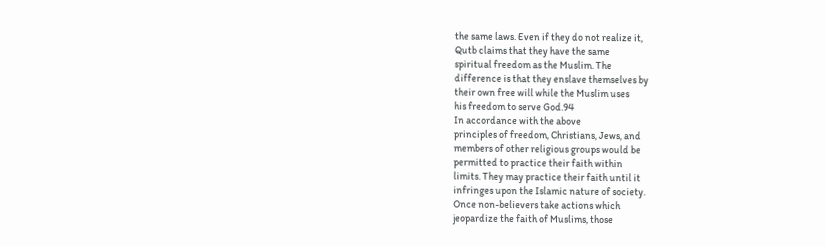the same laws. Even if they do not realize it,
Qutb claims that they have the same
spiritual freedom as the Muslim. The
difference is that they enslave themselves by
their own free will while the Muslim uses
his freedom to serve God.94
In accordance with the above
principles of freedom, Christians, Jews, and
members of other religious groups would be
permitted to practice their faith within
limits. They may practice their faith until it
infringes upon the Islamic nature of society.
Once non-believers take actions which
jeopardize the faith of Muslims, those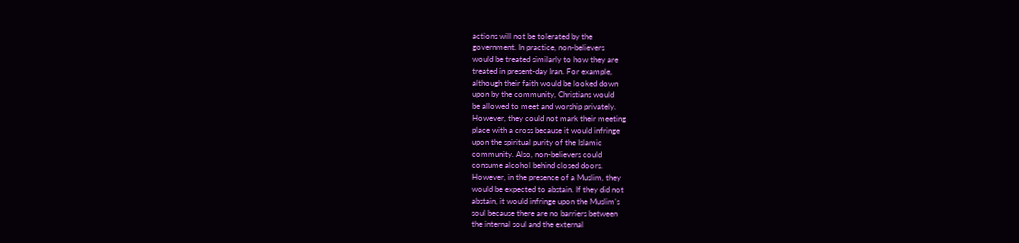actions will not be tolerated by the
government. In practice, non-believers
would be treated similarly to how they are
treated in present-day Iran. For example,
although their faith would be looked down
upon by the community, Christians would
be allowed to meet and worship privately.
However, they could not mark their meeting
place with a cross because it would infringe
upon the spiritual purity of the Islamic
community. Also, non-believers could
consume alcohol behind closed doors.
However, in the presence of a Muslim, they
would be expected to abstain. If they did not
abstain, it would infringe upon the Muslim’s
soul because there are no barriers between
the internal soul and the external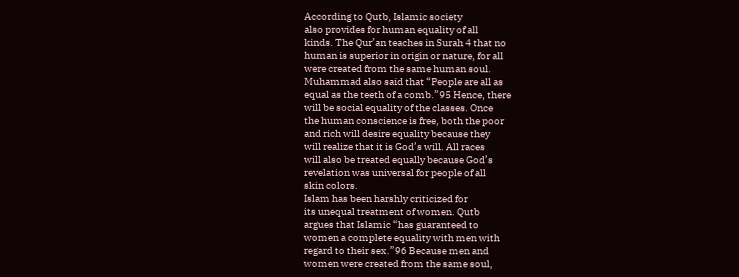According to Qutb, Islamic society
also provides for human equality of all
kinds. The Qur’an teaches in Surah 4 that no
human is superior in origin or nature, for all
were created from the same human soul.
Muhammad also said that “People are all as
equal as the teeth of a comb.”95 Hence, there
will be social equality of the classes. Once
the human conscience is free, both the poor
and rich will desire equality because they
will realize that it is God’s will. All races
will also be treated equally because God’s
revelation was universal for people of all
skin colors.
Islam has been harshly criticized for
its unequal treatment of women. Qutb
argues that Islamic “has guaranteed to
women a complete equality with men with
regard to their sex.”96 Because men and
women were created from the same soul,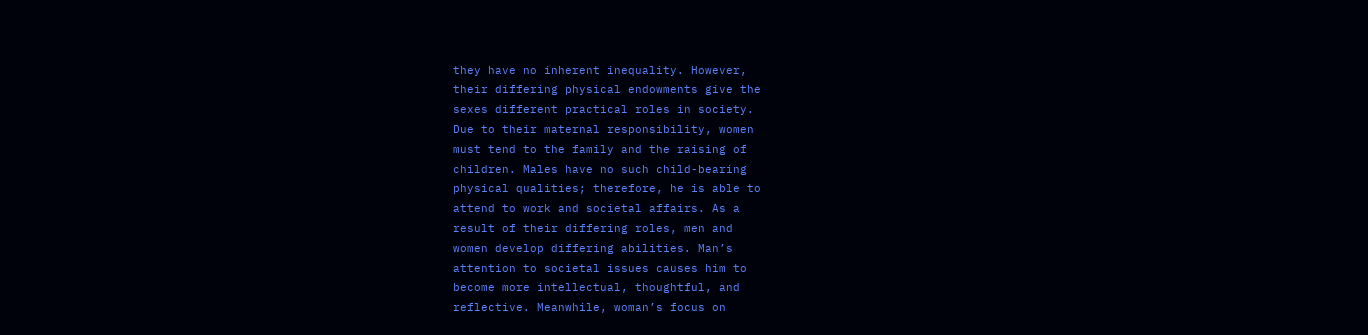they have no inherent inequality. However,
their differing physical endowments give the
sexes different practical roles in society.
Due to their maternal responsibility, women
must tend to the family and the raising of
children. Males have no such child-bearing
physical qualities; therefore, he is able to
attend to work and societal affairs. As a
result of their differing roles, men and
women develop differing abilities. Man’s
attention to societal issues causes him to
become more intellectual, thoughtful, and
reflective. Meanwhile, woman’s focus on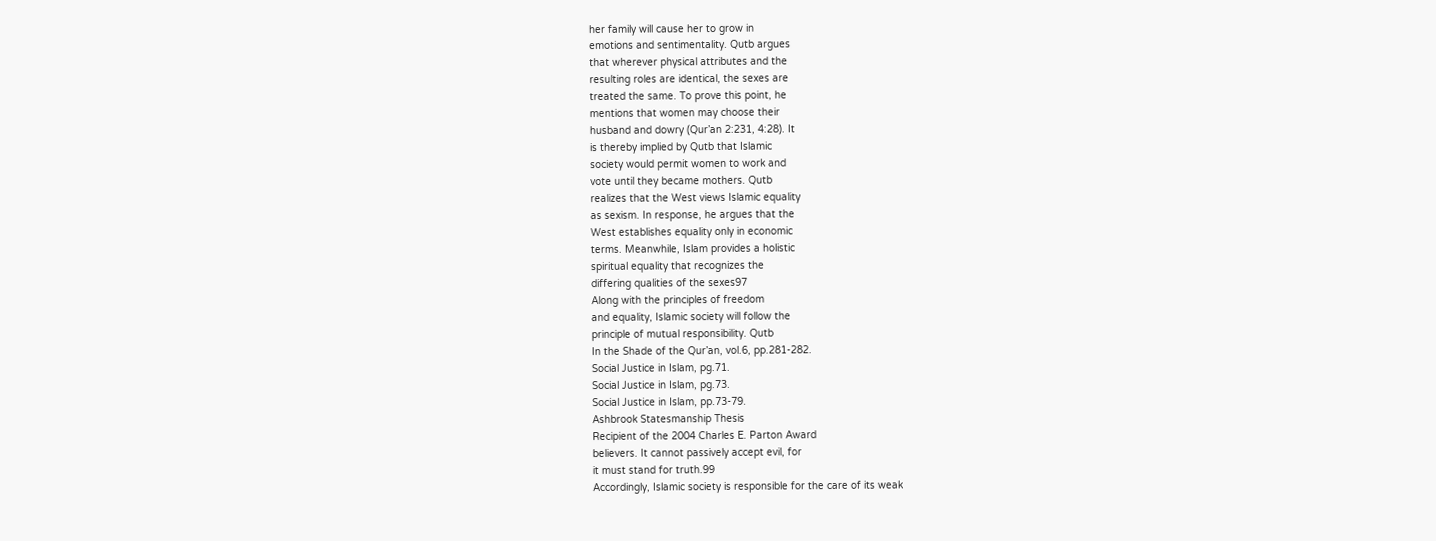her family will cause her to grow in
emotions and sentimentality. Qutb argues
that wherever physical attributes and the
resulting roles are identical, the sexes are
treated the same. To prove this point, he
mentions that women may choose their
husband and dowry (Qur’an 2:231, 4:28). It
is thereby implied by Qutb that Islamic
society would permit women to work and
vote until they became mothers. Qutb
realizes that the West views Islamic equality
as sexism. In response, he argues that the
West establishes equality only in economic
terms. Meanwhile, Islam provides a holistic
spiritual equality that recognizes the
differing qualities of the sexes97
Along with the principles of freedom
and equality, Islamic society will follow the
principle of mutual responsibility. Qutb
In the Shade of the Qur’an, vol.6, pp.281-282.
Social Justice in Islam, pg.71.
Social Justice in Islam, pg.73.
Social Justice in Islam, pp.73-79.
Ashbrook Statesmanship Thesis
Recipient of the 2004 Charles E. Parton Award
believers. It cannot passively accept evil, for
it must stand for truth.99
Accordingly, Islamic society is responsible for the care of its weak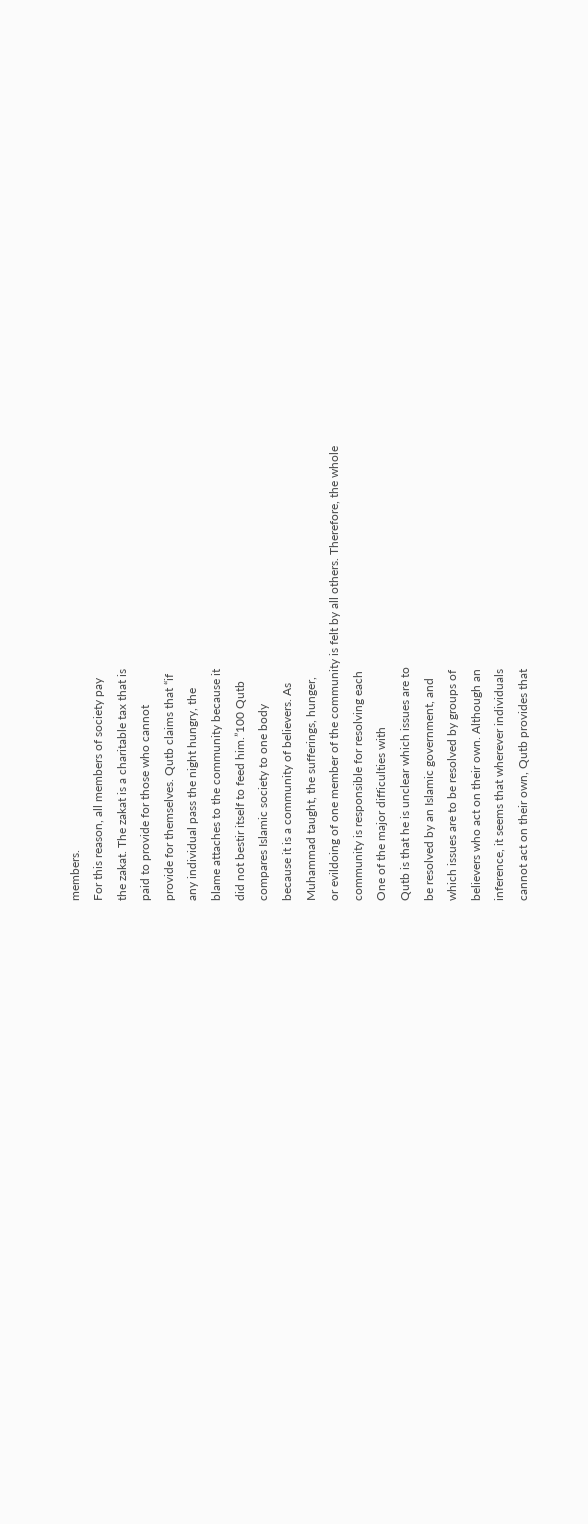members.
For this reason, all members of society pay
the zakat. The zakat is a charitable tax that is
paid to provide for those who cannot
provide for themselves. Qutb claims that “if
any individual pass the night hungry, the
blame attaches to the community because it
did not bestir itself to feed him.”100 Qutb
compares Islamic society to one body
because it is a community of believers. As
Muhammad taught, the sufferings, hunger,
or evildoing of one member of the community is felt by all others. Therefore, the whole
community is responsible for resolving each
One of the major difficulties with
Qutb is that he is unclear which issues are to
be resolved by an Islamic government, and
which issues are to be resolved by groups of
believers who act on their own. Although an
inference, it seems that wherever individuals
cannot act on their own, Qutb provides that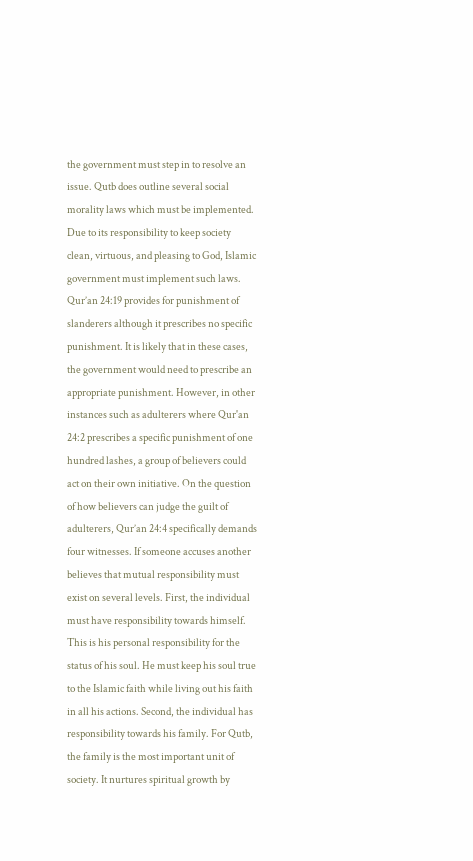the government must step in to resolve an
issue. Qutb does outline several social
morality laws which must be implemented.
Due to its responsibility to keep society
clean, virtuous, and pleasing to God, Islamic
government must implement such laws.
Qur’an 24:19 provides for punishment of
slanderers although it prescribes no specific
punishment. It is likely that in these cases,
the government would need to prescribe an
appropriate punishment. However, in other
instances such as adulterers where Qur'an
24:2 prescribes a specific punishment of one
hundred lashes, a group of believers could
act on their own initiative. On the question
of how believers can judge the guilt of
adulterers, Qur’an 24:4 specifically demands
four witnesses. If someone accuses another
believes that mutual responsibility must
exist on several levels. First, the individual
must have responsibility towards himself.
This is his personal responsibility for the
status of his soul. He must keep his soul true
to the Islamic faith while living out his faith
in all his actions. Second, the individual has
responsibility towards his family. For Qutb,
the family is the most important unit of
society. It nurtures spiritual growth by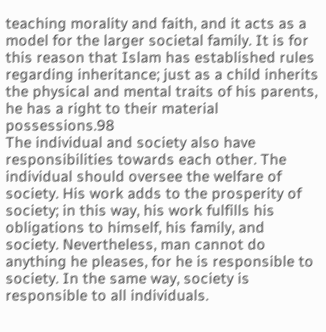teaching morality and faith, and it acts as a
model for the larger societal family. It is for
this reason that Islam has established rules
regarding inheritance; just as a child inherits
the physical and mental traits of his parents,
he has a right to their material possessions.98
The individual and society also have
responsibilities towards each other. The
individual should oversee the welfare of
society. His work adds to the prosperity of
society; in this way, his work fulfills his
obligations to himself, his family, and
society. Nevertheless, man cannot do
anything he pleases, for he is responsible to
society. In the same way, society is
responsible to all individuals.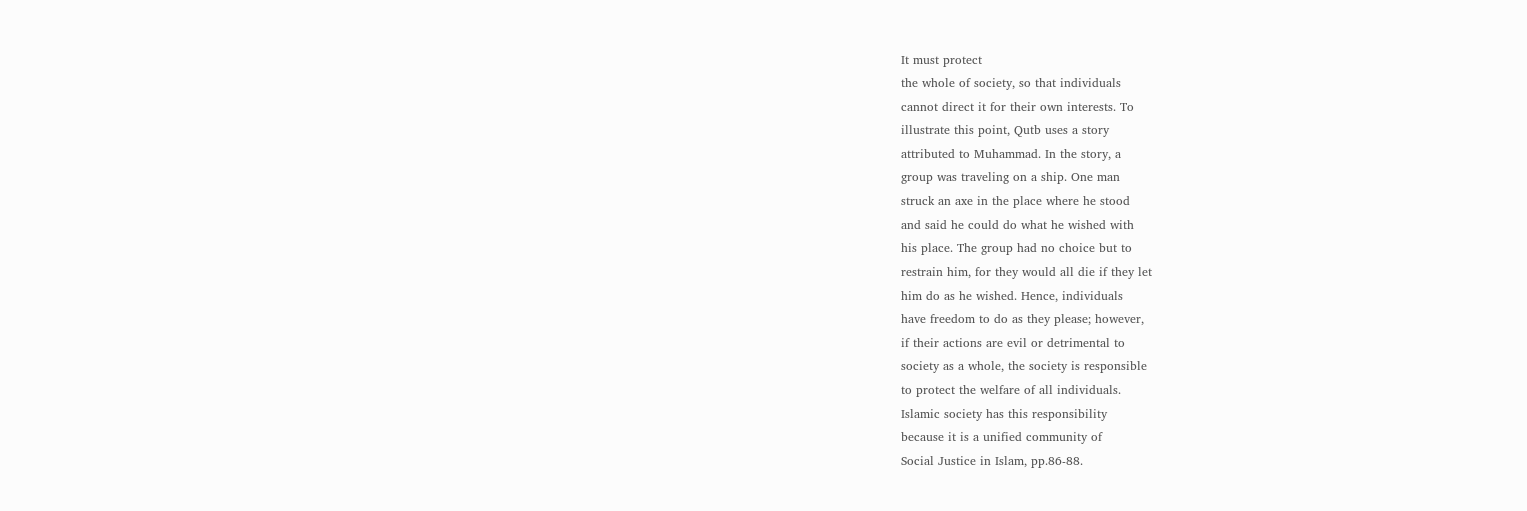It must protect
the whole of society, so that individuals
cannot direct it for their own interests. To
illustrate this point, Qutb uses a story
attributed to Muhammad. In the story, a
group was traveling on a ship. One man
struck an axe in the place where he stood
and said he could do what he wished with
his place. The group had no choice but to
restrain him, for they would all die if they let
him do as he wished. Hence, individuals
have freedom to do as they please; however,
if their actions are evil or detrimental to
society as a whole, the society is responsible
to protect the welfare of all individuals.
Islamic society has this responsibility
because it is a unified community of
Social Justice in Islam, pp.86-88.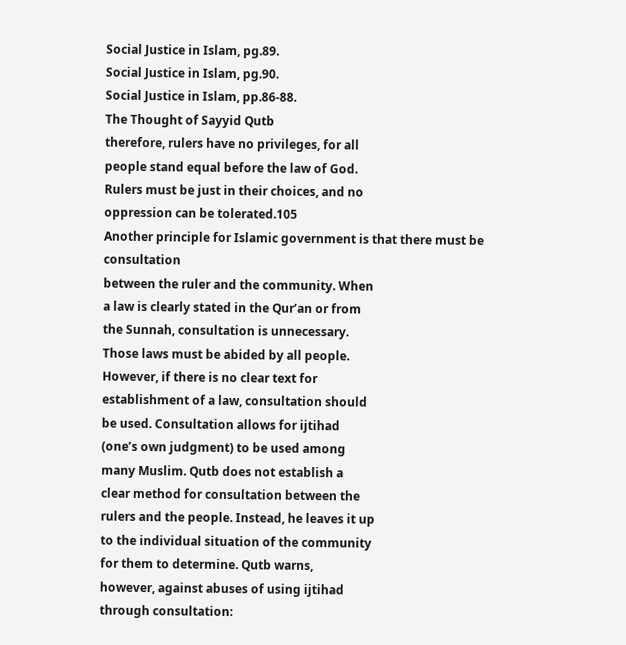Social Justice in Islam, pg.89.
Social Justice in Islam, pg.90.
Social Justice in Islam, pp.86-88.
The Thought of Sayyid Qutb
therefore, rulers have no privileges, for all
people stand equal before the law of God.
Rulers must be just in their choices, and no
oppression can be tolerated.105
Another principle for Islamic government is that there must be consultation
between the ruler and the community. When
a law is clearly stated in the Qur’an or from
the Sunnah, consultation is unnecessary.
Those laws must be abided by all people.
However, if there is no clear text for
establishment of a law, consultation should
be used. Consultation allows for ijtihad
(one’s own judgment) to be used among
many Muslim. Qutb does not establish a
clear method for consultation between the
rulers and the people. Instead, he leaves it up
to the individual situation of the community
for them to determine. Qutb warns,
however, against abuses of using ijtihad
through consultation: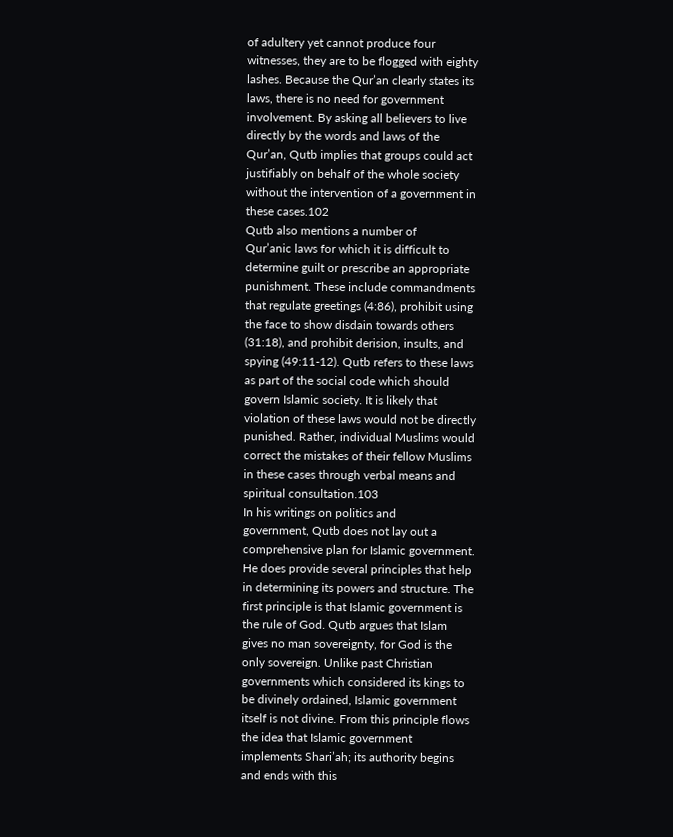of adultery yet cannot produce four
witnesses, they are to be flogged with eighty
lashes. Because the Qur’an clearly states its
laws, there is no need for government
involvement. By asking all believers to live
directly by the words and laws of the
Qur’an, Qutb implies that groups could act
justifiably on behalf of the whole society
without the intervention of a government in
these cases.102
Qutb also mentions a number of
Qur’anic laws for which it is difficult to
determine guilt or prescribe an appropriate
punishment. These include commandments
that regulate greetings (4:86), prohibit using
the face to show disdain towards others
(31:18), and prohibit derision, insults, and
spying (49:11-12). Qutb refers to these laws
as part of the social code which should
govern Islamic society. It is likely that
violation of these laws would not be directly
punished. Rather, individual Muslims would
correct the mistakes of their fellow Muslims
in these cases through verbal means and
spiritual consultation.103
In his writings on politics and
government, Qutb does not lay out a
comprehensive plan for Islamic government.
He does provide several principles that help
in determining its powers and structure. The
first principle is that Islamic government is
the rule of God. Qutb argues that Islam
gives no man sovereignty, for God is the
only sovereign. Unlike past Christian
governments which considered its kings to
be divinely ordained, Islamic government
itself is not divine. From this principle flows
the idea that Islamic government
implements Shari’ah; its authority begins
and ends with this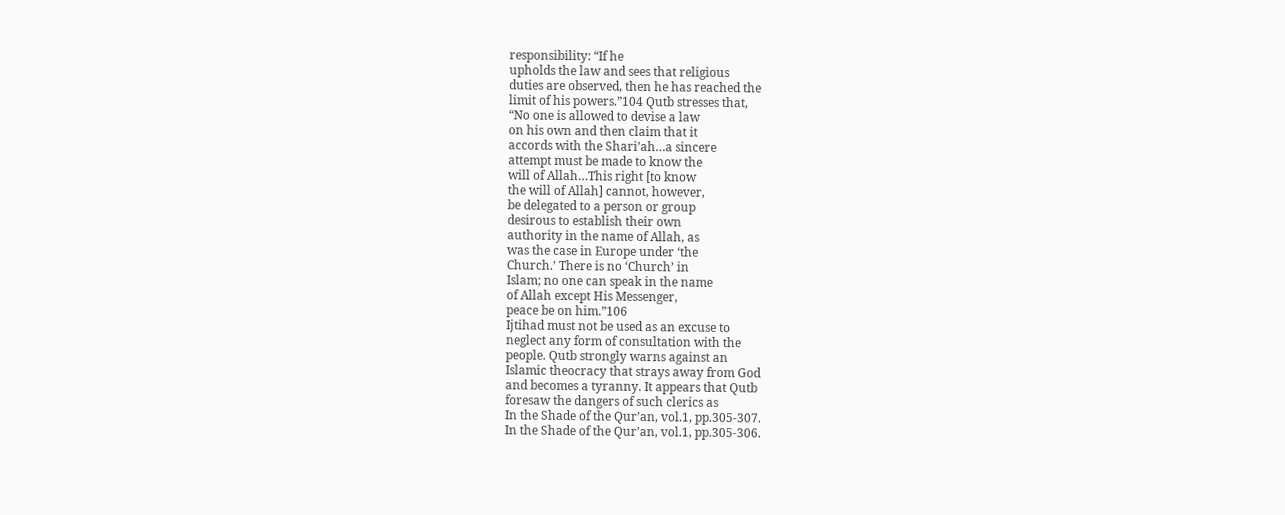responsibility: “If he
upholds the law and sees that religious
duties are observed, then he has reached the
limit of his powers.”104 Qutb stresses that,
“No one is allowed to devise a law
on his own and then claim that it
accords with the Shari’ah…a sincere
attempt must be made to know the
will of Allah…This right [to know
the will of Allah] cannot, however,
be delegated to a person or group
desirous to establish their own
authority in the name of Allah, as
was the case in Europe under ‘the
Church.’ There is no ‘Church’ in
Islam; no one can speak in the name
of Allah except His Messenger,
peace be on him.”106
Ijtihad must not be used as an excuse to
neglect any form of consultation with the
people. Qutb strongly warns against an
Islamic theocracy that strays away from God
and becomes a tyranny. It appears that Qutb
foresaw the dangers of such clerics as
In the Shade of the Qur’an, vol.1, pp.305-307.
In the Shade of the Qur’an, vol.1, pp.305-306.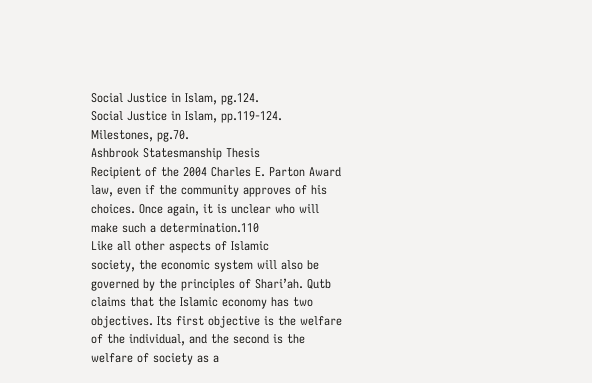Social Justice in Islam, pg.124.
Social Justice in Islam, pp.119-124.
Milestones, pg.70.
Ashbrook Statesmanship Thesis
Recipient of the 2004 Charles E. Parton Award
law, even if the community approves of his
choices. Once again, it is unclear who will
make such a determination.110
Like all other aspects of Islamic
society, the economic system will also be
governed by the principles of Shari’ah. Qutb
claims that the Islamic economy has two
objectives. Its first objective is the welfare
of the individual, and the second is the
welfare of society as a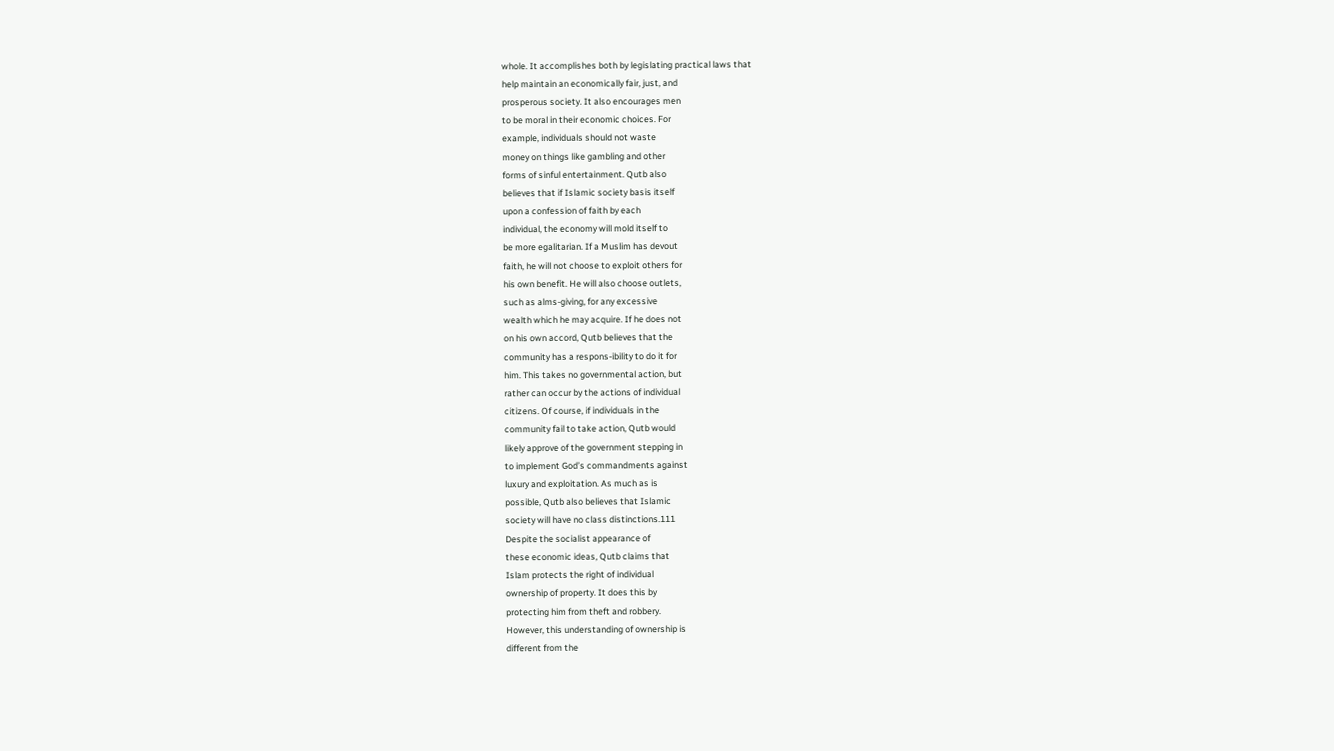whole. It accomplishes both by legislating practical laws that
help maintain an economically fair, just, and
prosperous society. It also encourages men
to be moral in their economic choices. For
example, individuals should not waste
money on things like gambling and other
forms of sinful entertainment. Qutb also
believes that if Islamic society basis itself
upon a confession of faith by each
individual, the economy will mold itself to
be more egalitarian. If a Muslim has devout
faith, he will not choose to exploit others for
his own benefit. He will also choose outlets,
such as alms-giving, for any excessive
wealth which he may acquire. If he does not
on his own accord, Qutb believes that the
community has a respons-ibility to do it for
him. This takes no governmental action, but
rather can occur by the actions of individual
citizens. Of course, if individuals in the
community fail to take action, Qutb would
likely approve of the government stepping in
to implement God’s commandments against
luxury and exploitation. As much as is
possible, Qutb also believes that Islamic
society will have no class distinctions.111
Despite the socialist appearance of
these economic ideas, Qutb claims that
Islam protects the right of individual
ownership of property. It does this by
protecting him from theft and robbery.
However, this understanding of ownership is
different from the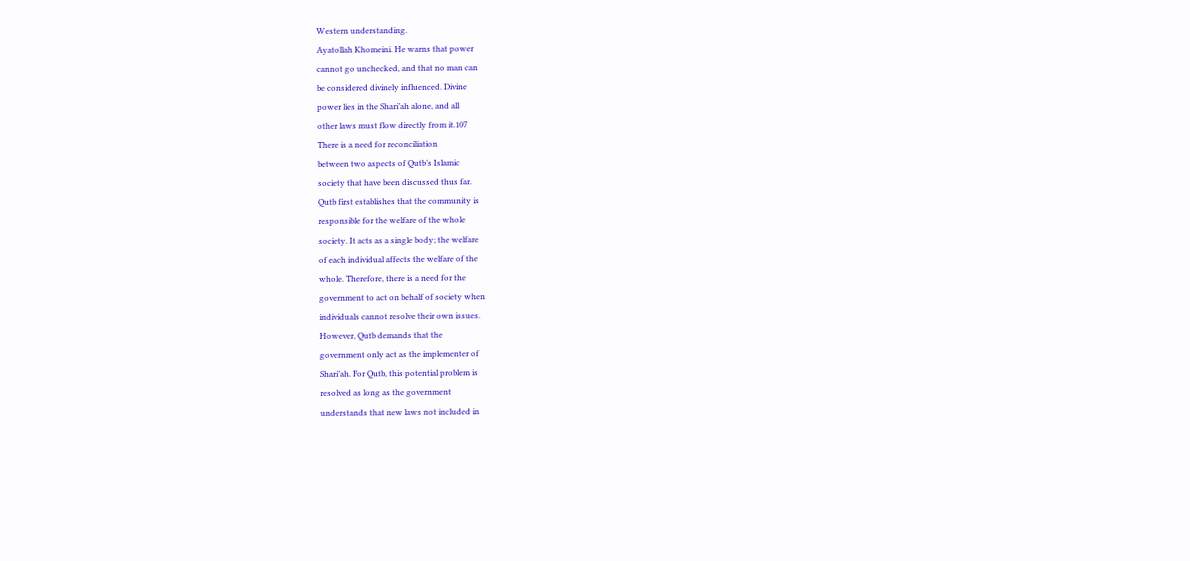Western understanding.
Ayatollah Khomeini. He warns that power
cannot go unchecked, and that no man can
be considered divinely influenced. Divine
power lies in the Shari’ah alone, and all
other laws must flow directly from it.107
There is a need for reconciliation
between two aspects of Qutb’s Islamic
society that have been discussed thus far.
Qutb first establishes that the community is
responsible for the welfare of the whole
society. It acts as a single body; the welfare
of each individual affects the welfare of the
whole. Therefore, there is a need for the
government to act on behalf of society when
individuals cannot resolve their own issues.
However, Qutb demands that the
government only act as the implementer of
Shari’ah. For Qutb, this potential problem is
resolved as long as the government
understands that new laws not included in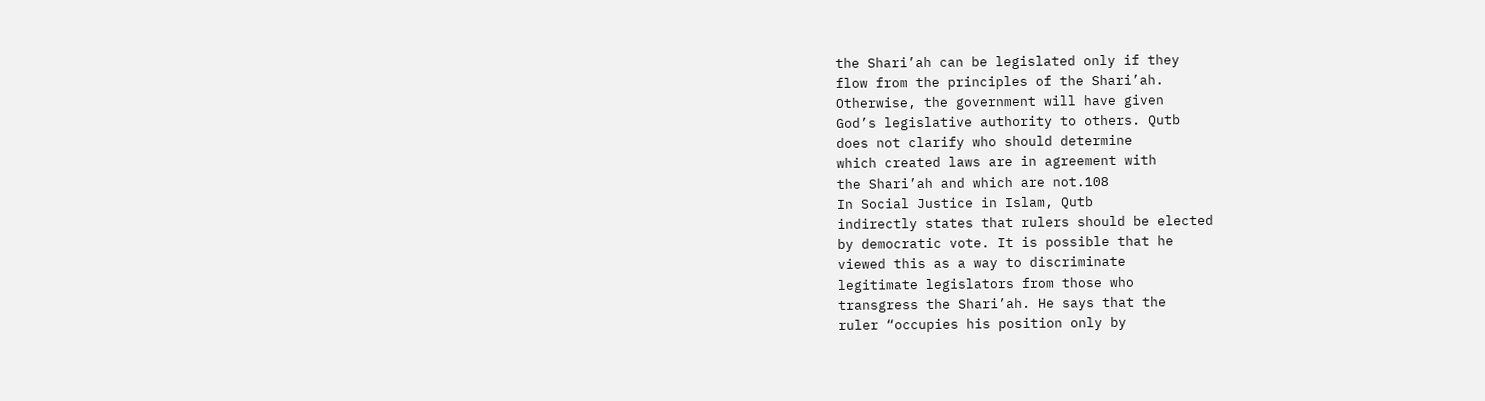the Shari’ah can be legislated only if they
flow from the principles of the Shari’ah.
Otherwise, the government will have given
God’s legislative authority to others. Qutb
does not clarify who should determine
which created laws are in agreement with
the Shari’ah and which are not.108
In Social Justice in Islam, Qutb
indirectly states that rulers should be elected
by democratic vote. It is possible that he
viewed this as a way to discriminate
legitimate legislators from those who
transgress the Shari’ah. He says that the
ruler “occupies his position only by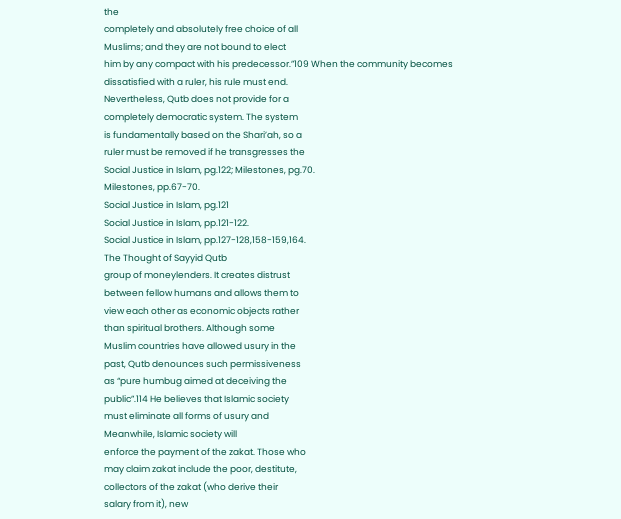the
completely and absolutely free choice of all
Muslims; and they are not bound to elect
him by any compact with his predecessor.”109 When the community becomes
dissatisfied with a ruler, his rule must end.
Nevertheless, Qutb does not provide for a
completely democratic system. The system
is fundamentally based on the Shari’ah, so a
ruler must be removed if he transgresses the
Social Justice in Islam, pg.122; Milestones, pg.70.
Milestones, pp.67-70.
Social Justice in Islam, pg.121
Social Justice in Islam, pp.121-122.
Social Justice in Islam, pp.127-128,158-159,164.
The Thought of Sayyid Qutb
group of moneylenders. It creates distrust
between fellow humans and allows them to
view each other as economic objects rather
than spiritual brothers. Although some
Muslim countries have allowed usury in the
past, Qutb denounces such permissiveness
as “pure humbug aimed at deceiving the
public”.114 He believes that Islamic society
must eliminate all forms of usury and
Meanwhile, Islamic society will
enforce the payment of the zakat. Those who
may claim zakat include the poor, destitute,
collectors of the zakat (who derive their
salary from it), new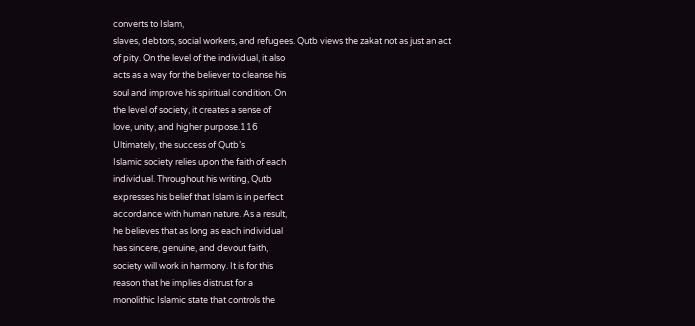converts to Islam,
slaves, debtors, social workers, and refugees. Qutb views the zakat not as just an act
of pity. On the level of the individual, it also
acts as a way for the believer to cleanse his
soul and improve his spiritual condition. On
the level of society, it creates a sense of
love, unity, and higher purpose.116
Ultimately, the success of Qutb’s
Islamic society relies upon the faith of each
individual. Throughout his writing, Qutb
expresses his belief that Islam is in perfect
accordance with human nature. As a result,
he believes that as long as each individual
has sincere, genuine, and devout faith,
society will work in harmony. It is for this
reason that he implies distrust for a
monolithic Islamic state that controls the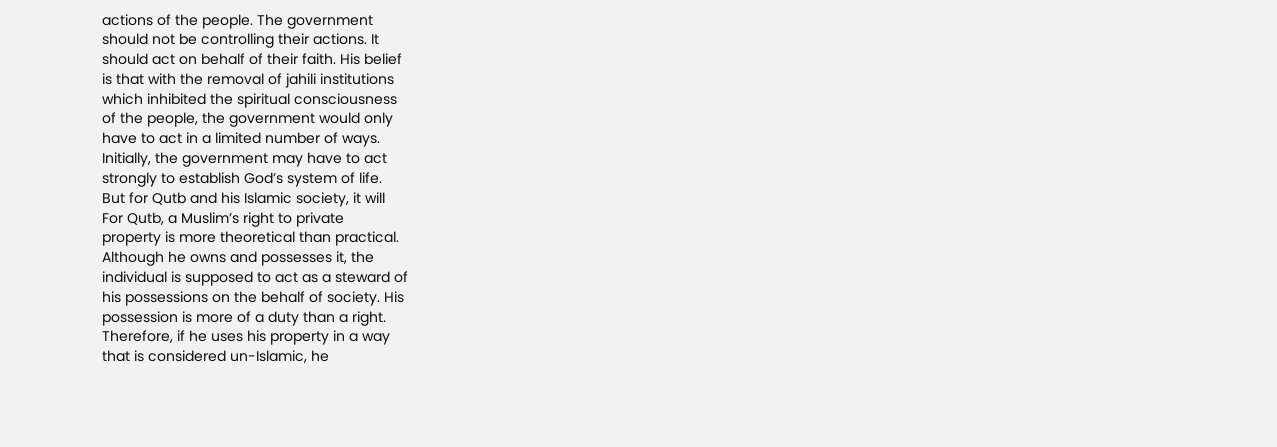actions of the people. The government
should not be controlling their actions. It
should act on behalf of their faith. His belief
is that with the removal of jahili institutions
which inhibited the spiritual consciousness
of the people, the government would only
have to act in a limited number of ways.
Initially, the government may have to act
strongly to establish God’s system of life.
But for Qutb and his Islamic society, it will
For Qutb, a Muslim’s right to private
property is more theoretical than practical.
Although he owns and possesses it, the
individual is supposed to act as a steward of
his possessions on the behalf of society. His
possession is more of a duty than a right.
Therefore, if he uses his property in a way
that is considered un-Islamic, he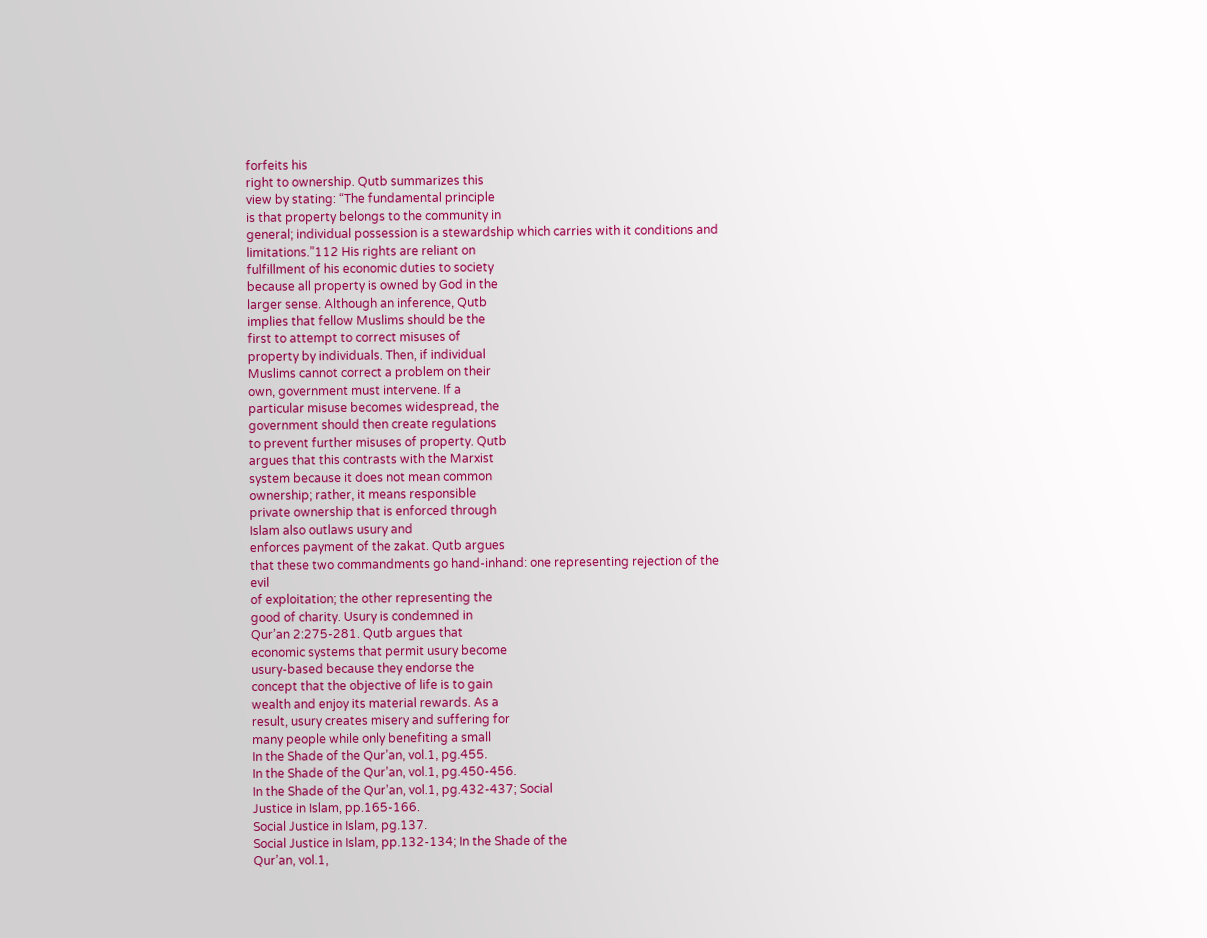forfeits his
right to ownership. Qutb summarizes this
view by stating: “The fundamental principle
is that property belongs to the community in
general; individual possession is a stewardship which carries with it conditions and
limitations.”112 His rights are reliant on
fulfillment of his economic duties to society
because all property is owned by God in the
larger sense. Although an inference, Qutb
implies that fellow Muslims should be the
first to attempt to correct misuses of
property by individuals. Then, if individual
Muslims cannot correct a problem on their
own, government must intervene. If a
particular misuse becomes widespread, the
government should then create regulations
to prevent further misuses of property. Qutb
argues that this contrasts with the Marxist
system because it does not mean common
ownership; rather, it means responsible
private ownership that is enforced through
Islam also outlaws usury and
enforces payment of the zakat. Qutb argues
that these two commandments go hand-inhand: one representing rejection of the evil
of exploitation; the other representing the
good of charity. Usury is condemned in
Qur’an 2:275-281. Qutb argues that
economic systems that permit usury become
usury-based because they endorse the
concept that the objective of life is to gain
wealth and enjoy its material rewards. As a
result, usury creates misery and suffering for
many people while only benefiting a small
In the Shade of the Qur’an, vol.1, pg.455.
In the Shade of the Qur’an, vol.1, pg.450-456.
In the Shade of the Qur’an, vol.1, pg.432-437; Social
Justice in Islam, pp.165-166.
Social Justice in Islam, pg.137.
Social Justice in Islam, pp.132-134; In the Shade of the
Qur’an, vol.1,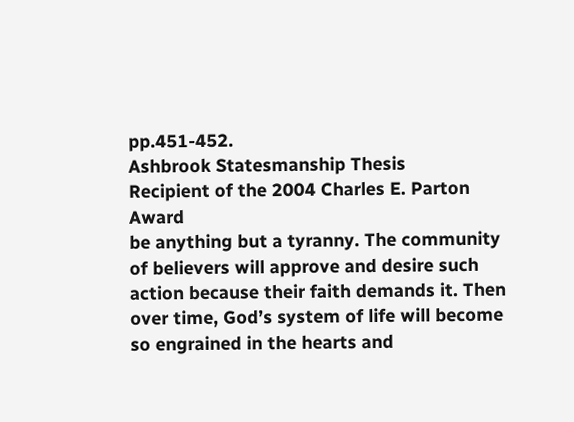pp.451-452.
Ashbrook Statesmanship Thesis
Recipient of the 2004 Charles E. Parton Award
be anything but a tyranny. The community
of believers will approve and desire such
action because their faith demands it. Then
over time, God’s system of life will become
so engrained in the hearts and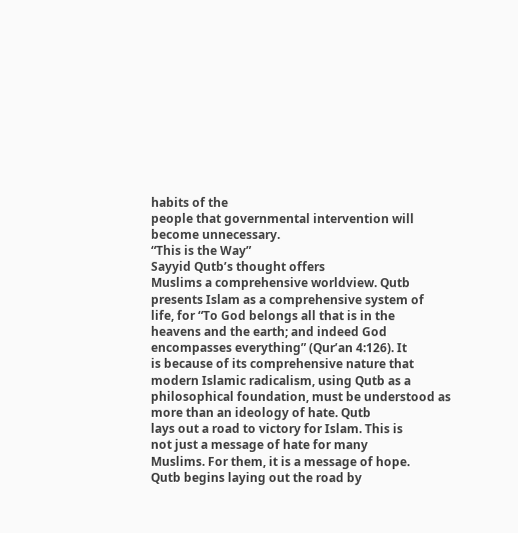habits of the
people that governmental intervention will
become unnecessary.
“This is the Way”
Sayyid Qutb’s thought offers
Muslims a comprehensive worldview. Qutb
presents Islam as a comprehensive system of
life, for “To God belongs all that is in the
heavens and the earth; and indeed God
encompasses everything” (Qur’an 4:126). It
is because of its comprehensive nature that
modern Islamic radicalism, using Qutb as a
philosophical foundation, must be understood as more than an ideology of hate. Qutb
lays out a road to victory for Islam. This is
not just a message of hate for many
Muslims. For them, it is a message of hope.
Qutb begins laying out the road by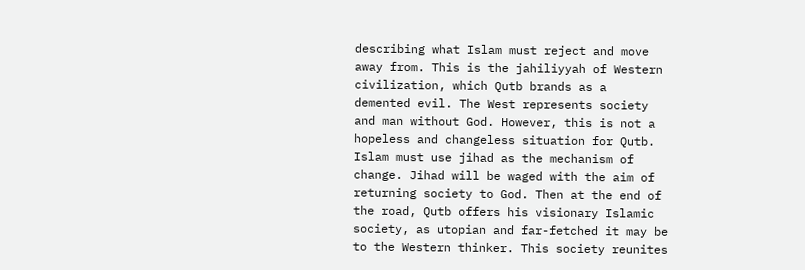describing what Islam must reject and move
away from. This is the jahiliyyah of Western
civilization, which Qutb brands as a
demented evil. The West represents society
and man without God. However, this is not a
hopeless and changeless situation for Qutb.
Islam must use jihad as the mechanism of
change. Jihad will be waged with the aim of
returning society to God. Then at the end of
the road, Qutb offers his visionary Islamic
society, as utopian and far-fetched it may be
to the Western thinker. This society reunites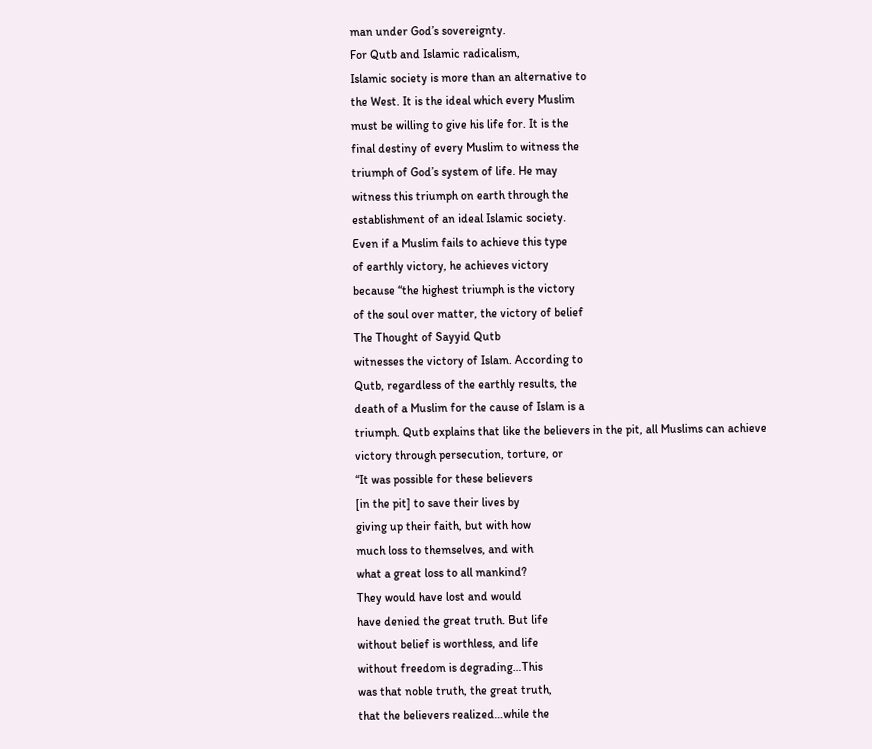man under God’s sovereignty.
For Qutb and Islamic radicalism,
Islamic society is more than an alternative to
the West. It is the ideal which every Muslim
must be willing to give his life for. It is the
final destiny of every Muslim to witness the
triumph of God’s system of life. He may
witness this triumph on earth through the
establishment of an ideal Islamic society.
Even if a Muslim fails to achieve this type
of earthly victory, he achieves victory
because “the highest triumph is the victory
of the soul over matter, the victory of belief
The Thought of Sayyid Qutb
witnesses the victory of Islam. According to
Qutb, regardless of the earthly results, the
death of a Muslim for the cause of Islam is a
triumph. Qutb explains that like the believers in the pit, all Muslims can achieve
victory through persecution, torture, or
“It was possible for these believers
[in the pit] to save their lives by
giving up their faith, but with how
much loss to themselves, and with
what a great loss to all mankind?
They would have lost and would
have denied the great truth. But life
without belief is worthless, and life
without freedom is degrading…This
was that noble truth, the great truth,
that the believers realized…while the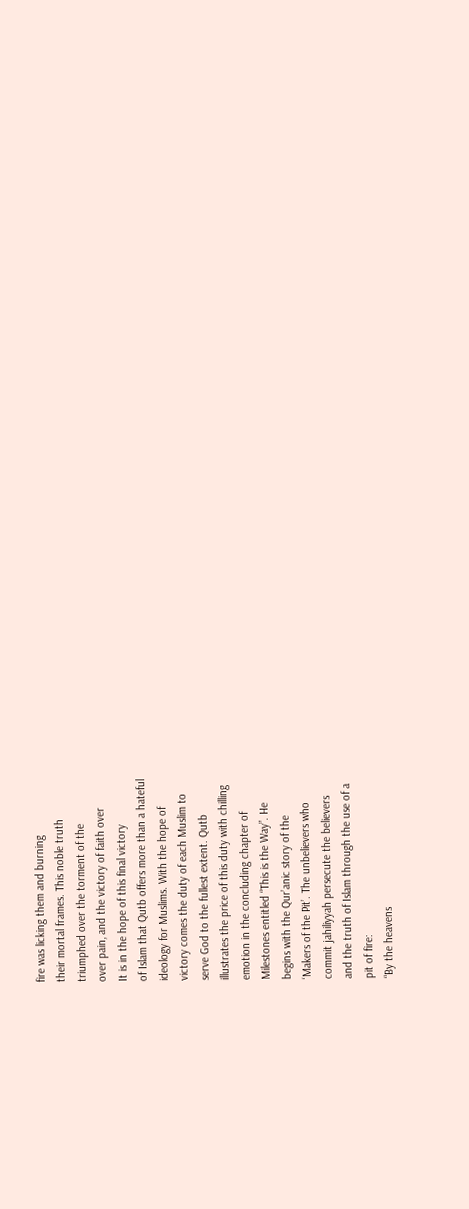fire was licking them and burning
their mortal frames. This noble truth
triumphed over the torment of the
over pain, and the victory of faith over
It is in the hope of this final victory
of Islam that Qutb offers more than a hateful
ideology for Muslims. With the hope of
victory comes the duty of each Muslim to
serve God to the fullest extent. Qutb
illustrates the price of this duty with chilling
emotion in the concluding chapter of
Milestones entitled “This is the Way”. He
begins with the Qur’anic story of the
‘Makers of the Pit’. The unbelievers who
commit jahiliyyah persecute the believers
and the truth of Islam through the use of a
pit of fire:
“By the heavens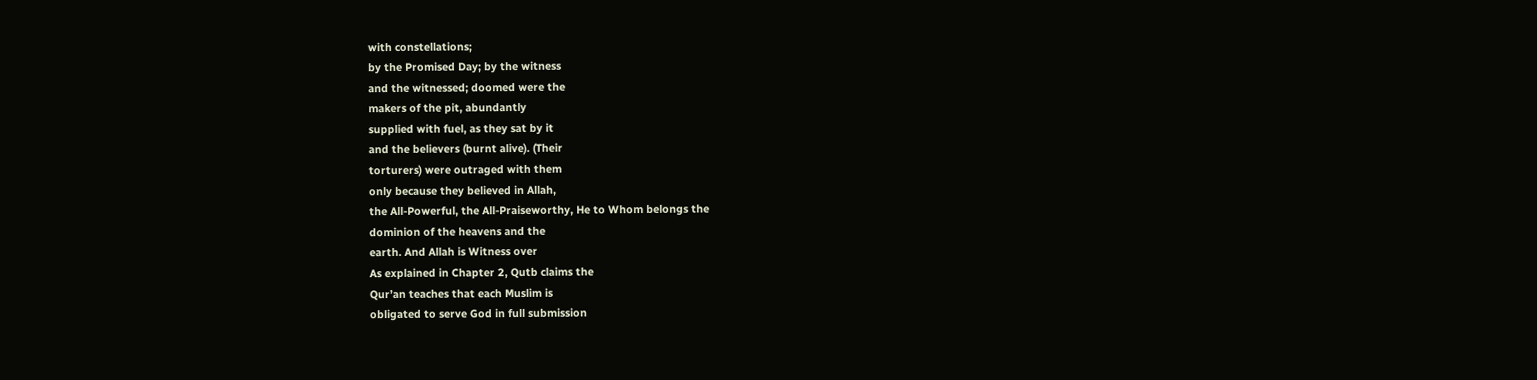with constellations;
by the Promised Day; by the witness
and the witnessed; doomed were the
makers of the pit, abundantly
supplied with fuel, as they sat by it
and the believers (burnt alive). (Their
torturers) were outraged with them
only because they believed in Allah,
the All-Powerful, the All-Praiseworthy, He to Whom belongs the
dominion of the heavens and the
earth. And Allah is Witness over
As explained in Chapter 2, Qutb claims the
Qur’an teaches that each Muslim is
obligated to serve God in full submission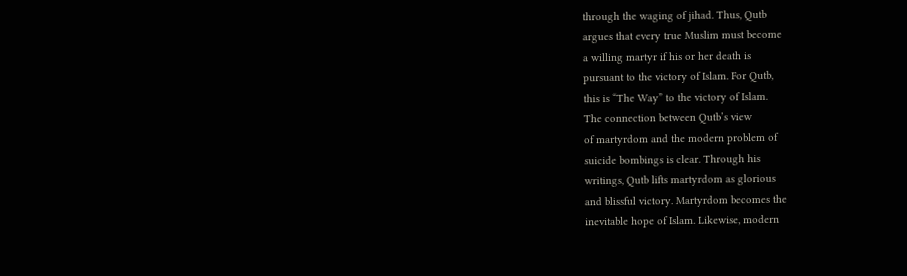through the waging of jihad. Thus, Qutb
argues that every true Muslim must become
a willing martyr if his or her death is
pursuant to the victory of Islam. For Qutb,
this is “The Way” to the victory of Islam.
The connection between Qutb’s view
of martyrdom and the modern problem of
suicide bombings is clear. Through his
writings, Qutb lifts martyrdom as glorious
and blissful victory. Martyrdom becomes the
inevitable hope of Islam. Likewise, modern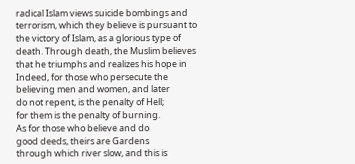radical Islam views suicide bombings and
terrorism, which they believe is pursuant to
the victory of Islam, as a glorious type of
death. Through death, the Muslim believes
that he triumphs and realizes his hope in
Indeed, for those who persecute the
believing men and women, and later
do not repent, is the penalty of Hell;
for them is the penalty of burning.
As for those who believe and do
good deeds, theirs are Gardens
through which river slow, and this is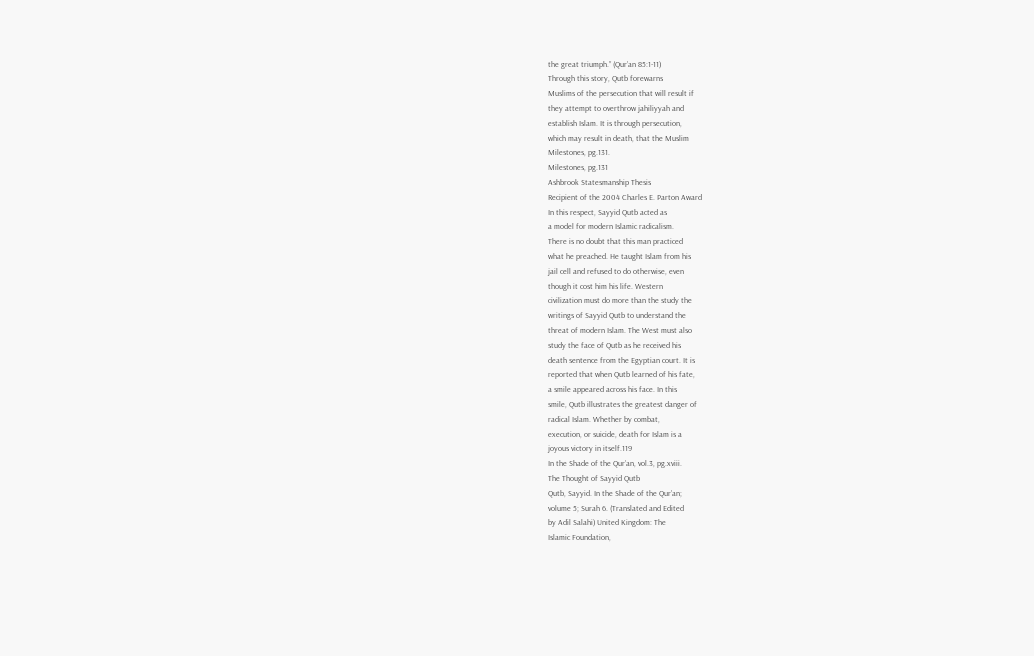the great triumph.” (Qur’an 85:1-11)
Through this story, Qutb forewarns
Muslims of the persecution that will result if
they attempt to overthrow jahiliyyah and
establish Islam. It is through persecution,
which may result in death, that the Muslim
Milestones, pg.131.
Milestones, pg.131
Ashbrook Statesmanship Thesis
Recipient of the 2004 Charles E. Parton Award
In this respect, Sayyid Qutb acted as
a model for modern Islamic radicalism.
There is no doubt that this man practiced
what he preached. He taught Islam from his
jail cell and refused to do otherwise, even
though it cost him his life. Western
civilization must do more than the study the
writings of Sayyid Qutb to understand the
threat of modern Islam. The West must also
study the face of Qutb as he received his
death sentence from the Egyptian court. It is
reported that when Qutb learned of his fate,
a smile appeared across his face. In this
smile, Qutb illustrates the greatest danger of
radical Islam. Whether by combat,
execution, or suicide, death for Islam is a
joyous victory in itself.119
In the Shade of the Qur’an, vol.3, pg.xviii.
The Thought of Sayyid Qutb
Qutb, Sayyid. In the Shade of the Qur’an;
volume 5; Surah 6. (Translated and Edited
by Adil Salahi) United Kingdom: The
Islamic Foundation,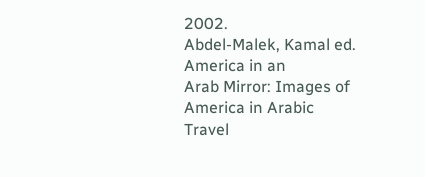2002.
Abdel-Malek, Kamal ed. America in an
Arab Mirror: Images of America in Arabic
Travel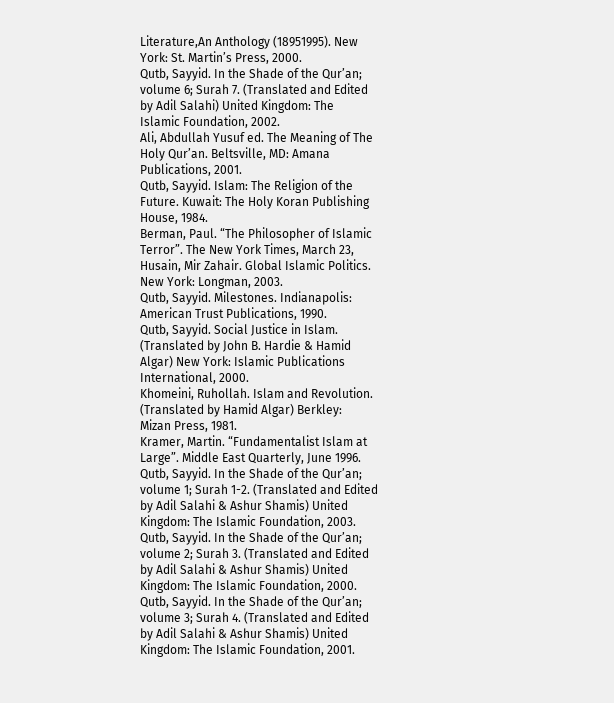Literature,An Anthology (18951995). New York: St. Martin’s Press, 2000.
Qutb, Sayyid. In the Shade of the Qur’an;
volume 6; Surah 7. (Translated and Edited
by Adil Salahi) United Kingdom: The
Islamic Foundation, 2002.
Ali, Abdullah Yusuf ed. The Meaning of The
Holy Qur’an. Beltsville, MD: Amana
Publications, 2001.
Qutb, Sayyid. Islam: The Religion of the
Future. Kuwait: The Holy Koran Publishing
House, 1984.
Berman, Paul. “The Philosopher of Islamic
Terror”. The New York Times, March 23,
Husain, Mir Zahair. Global Islamic Politics.
New York: Longman, 2003.
Qutb, Sayyid. Milestones. Indianapolis:
American Trust Publications, 1990.
Qutb, Sayyid. Social Justice in Islam.
(Translated by John B. Hardie & Hamid
Algar) New York: Islamic Publications
International, 2000.
Khomeini, Ruhollah. Islam and Revolution.
(Translated by Hamid Algar) Berkley:
Mizan Press, 1981.
Kramer, Martin. “Fundamentalist Islam at
Large”. Middle East Quarterly, June 1996.
Qutb, Sayyid. In the Shade of the Qur’an;
volume 1; Surah 1-2. (Translated and Edited
by Adil Salahi & Ashur Shamis) United
Kingdom: The Islamic Foundation, 2003.
Qutb, Sayyid. In the Shade of the Qur’an;
volume 2; Surah 3. (Translated and Edited
by Adil Salahi & Ashur Shamis) United
Kingdom: The Islamic Foundation, 2000.
Qutb, Sayyid. In the Shade of the Qur’an;
volume 3; Surah 4. (Translated and Edited
by Adil Salahi & Ashur Shamis) United
Kingdom: The Islamic Foundation, 2001.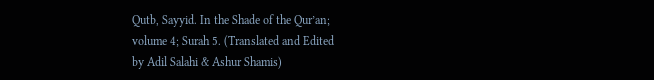Qutb, Sayyid. In the Shade of the Qur’an;
volume 4; Surah 5. (Translated and Edited
by Adil Salahi & Ashur Shamis)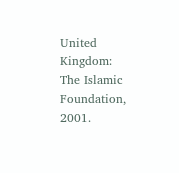United
Kingdom: The Islamic Foundation, 2001.